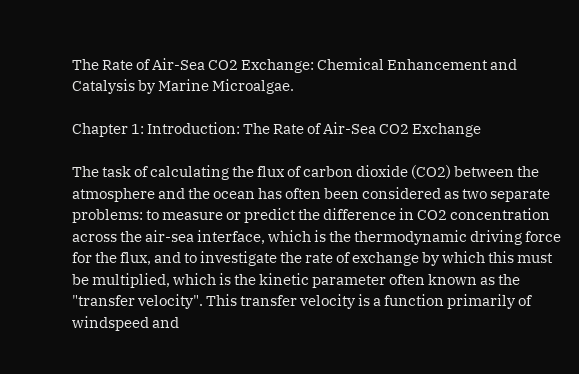The Rate of Air-Sea CO2 Exchange: Chemical Enhancement and Catalysis by Marine Microalgae.

Chapter 1: Introduction: The Rate of Air-Sea CO2 Exchange

The task of calculating the flux of carbon dioxide (CO2) between the atmosphere and the ocean has often been considered as two separate problems: to measure or predict the difference in CO2 concentration across the air-sea interface, which is the thermodynamic driving force for the flux, and to investigate the rate of exchange by which this must be multiplied, which is the kinetic parameter often known as the "transfer velocity". This transfer velocity is a function primarily of windspeed and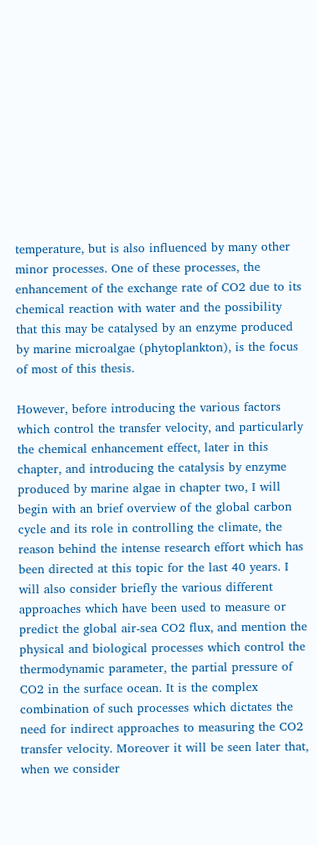temperature, but is also influenced by many other minor processes. One of these processes, the enhancement of the exchange rate of CO2 due to its chemical reaction with water and the possibility that this may be catalysed by an enzyme produced by marine microalgae (phytoplankton), is the focus of most of this thesis.

However, before introducing the various factors which control the transfer velocity, and particularly the chemical enhancement effect, later in this chapter, and introducing the catalysis by enzyme produced by marine algae in chapter two, I will begin with an brief overview of the global carbon cycle and its role in controlling the climate, the reason behind the intense research effort which has been directed at this topic for the last 40 years. I will also consider briefly the various different approaches which have been used to measure or predict the global air-sea CO2 flux, and mention the physical and biological processes which control the thermodynamic parameter, the partial pressure of CO2 in the surface ocean. It is the complex combination of such processes which dictates the need for indirect approaches to measuring the CO2 transfer velocity. Moreover it will be seen later that, when we consider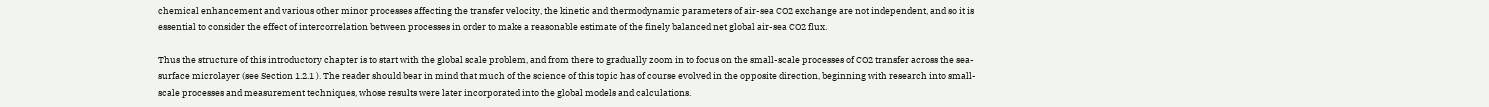chemical enhancement and various other minor processes affecting the transfer velocity, the kinetic and thermodynamic parameters of air-sea CO2 exchange are not independent, and so it is essential to consider the effect of intercorrelation between processes in order to make a reasonable estimate of the finely balanced net global air-sea CO2 flux.

Thus the structure of this introductory chapter is to start with the global scale problem, and from there to gradually zoom in to focus on the small-scale processes of CO2 transfer across the sea-surface microlayer (see Section 1.2.1 ). The reader should bear in mind that much of the science of this topic has of course evolved in the opposite direction, beginning with research into small-scale processes and measurement techniques, whose results were later incorporated into the global models and calculations.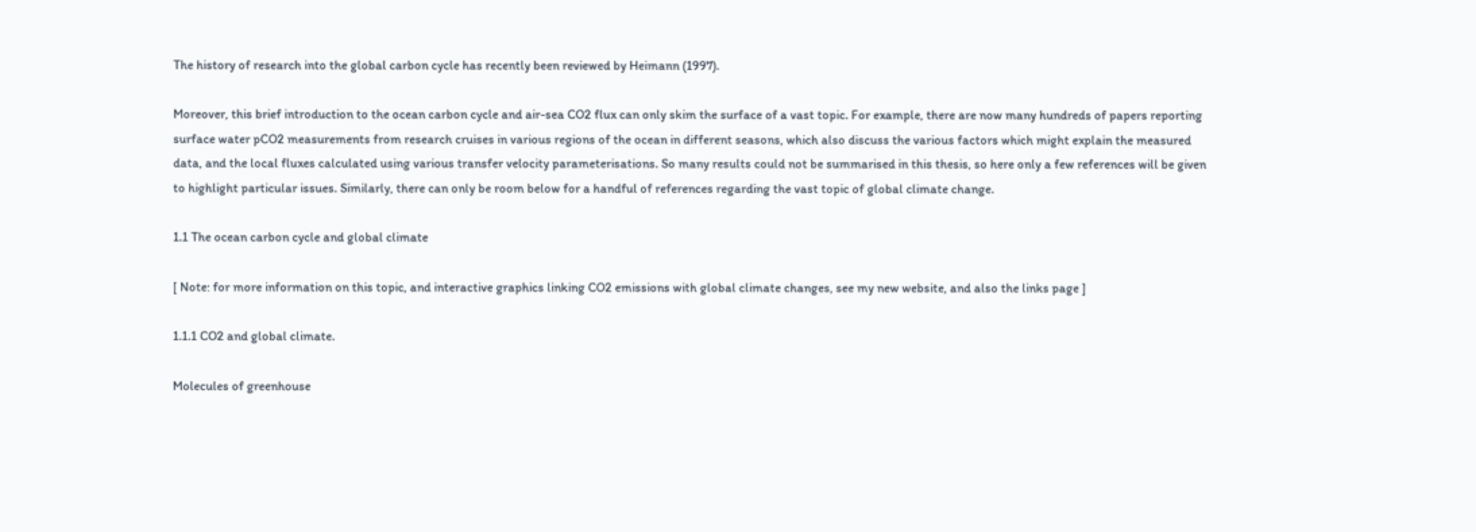The history of research into the global carbon cycle has recently been reviewed by Heimann (1997).

Moreover, this brief introduction to the ocean carbon cycle and air-sea CO2 flux can only skim the surface of a vast topic. For example, there are now many hundreds of papers reporting surface water pCO2 measurements from research cruises in various regions of the ocean in different seasons, which also discuss the various factors which might explain the measured data, and the local fluxes calculated using various transfer velocity parameterisations. So many results could not be summarised in this thesis, so here only a few references will be given to highlight particular issues. Similarly, there can only be room below for a handful of references regarding the vast topic of global climate change.

1.1 The ocean carbon cycle and global climate

[ Note: for more information on this topic, and interactive graphics linking CO2 emissions with global climate changes, see my new website, and also the links page ]

1.1.1 CO2 and global climate.

Molecules of greenhouse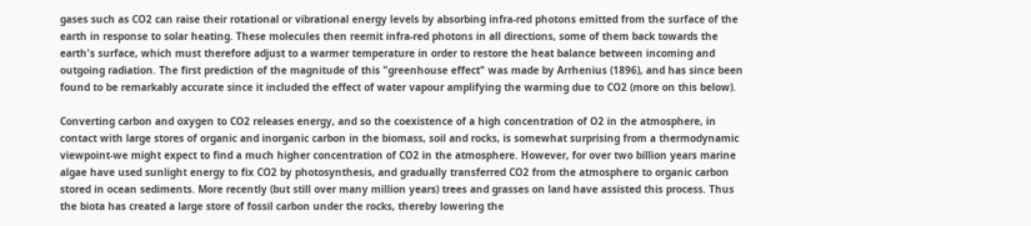gases such as CO2 can raise their rotational or vibrational energy levels by absorbing infra-red photons emitted from the surface of the earth in response to solar heating. These molecules then reemit infra-red photons in all directions, some of them back towards the earth's surface, which must therefore adjust to a warmer temperature in order to restore the heat balance between incoming and outgoing radiation. The first prediction of the magnitude of this "greenhouse effect" was made by Arrhenius (1896), and has since been found to be remarkably accurate since it included the effect of water vapour amplifying the warming due to CO2 (more on this below).

Converting carbon and oxygen to CO2 releases energy, and so the coexistence of a high concentration of O2 in the atmosphere, in contact with large stores of organic and inorganic carbon in the biomass, soil and rocks, is somewhat surprising from a thermodynamic viewpoint-we might expect to find a much higher concentration of CO2 in the atmosphere. However, for over two billion years marine algae have used sunlight energy to fix CO2 by photosynthesis, and gradually transferred CO2 from the atmosphere to organic carbon stored in ocean sediments. More recently (but still over many million years) trees and grasses on land have assisted this process. Thus the biota has created a large store of fossil carbon under the rocks, thereby lowering the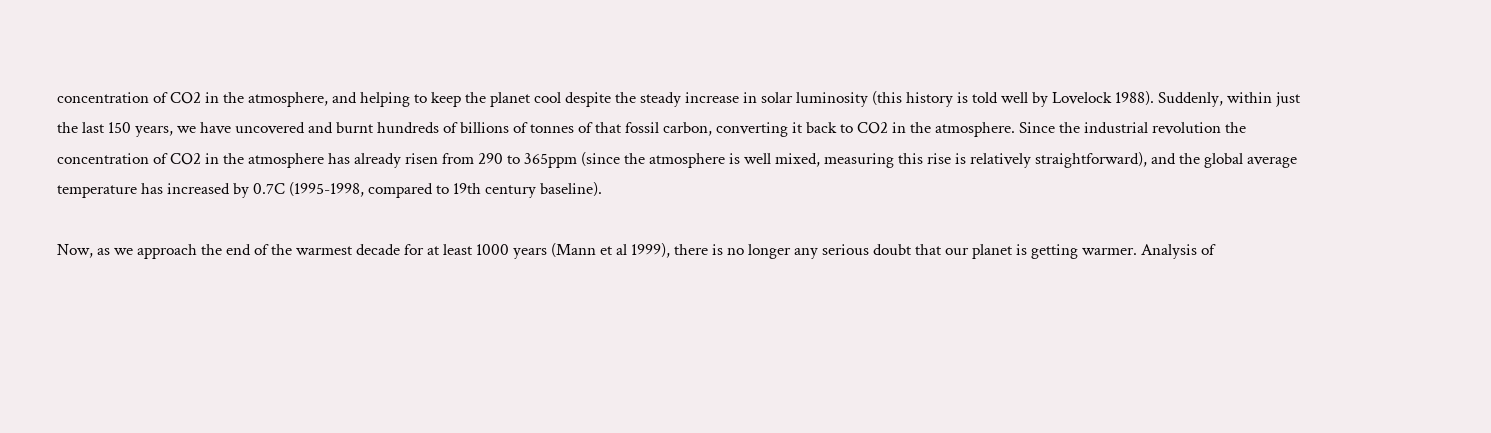concentration of CO2 in the atmosphere, and helping to keep the planet cool despite the steady increase in solar luminosity (this history is told well by Lovelock 1988). Suddenly, within just the last 150 years, we have uncovered and burnt hundreds of billions of tonnes of that fossil carbon, converting it back to CO2 in the atmosphere. Since the industrial revolution the concentration of CO2 in the atmosphere has already risen from 290 to 365ppm (since the atmosphere is well mixed, measuring this rise is relatively straightforward), and the global average temperature has increased by 0.7C (1995-1998, compared to 19th century baseline).

Now, as we approach the end of the warmest decade for at least 1000 years (Mann et al 1999), there is no longer any serious doubt that our planet is getting warmer. Analysis of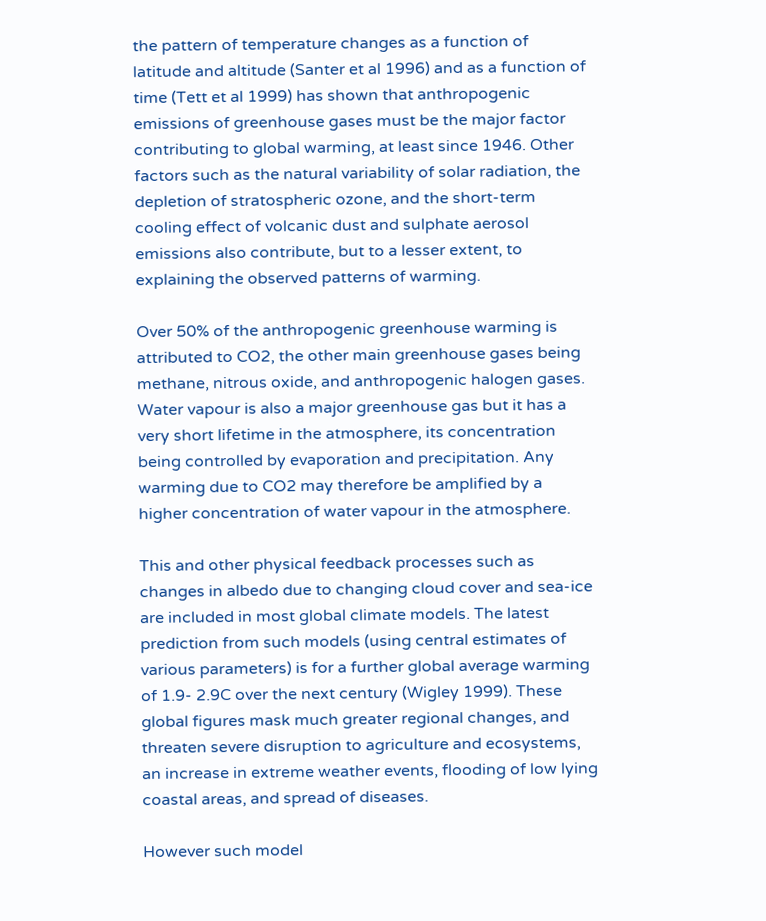the pattern of temperature changes as a function of latitude and altitude (Santer et al 1996) and as a function of time (Tett et al 1999) has shown that anthropogenic emissions of greenhouse gases must be the major factor contributing to global warming, at least since 1946. Other factors such as the natural variability of solar radiation, the depletion of stratospheric ozone, and the short-term cooling effect of volcanic dust and sulphate aerosol emissions also contribute, but to a lesser extent, to explaining the observed patterns of warming.

Over 50% of the anthropogenic greenhouse warming is attributed to CO2, the other main greenhouse gases being methane, nitrous oxide, and anthropogenic halogen gases. Water vapour is also a major greenhouse gas but it has a very short lifetime in the atmosphere, its concentration being controlled by evaporation and precipitation. Any warming due to CO2 may therefore be amplified by a higher concentration of water vapour in the atmosphere.

This and other physical feedback processes such as changes in albedo due to changing cloud cover and sea-ice are included in most global climate models. The latest prediction from such models (using central estimates of various parameters) is for a further global average warming of 1.9- 2.9C over the next century (Wigley 1999). These global figures mask much greater regional changes, and threaten severe disruption to agriculture and ecosystems, an increase in extreme weather events, flooding of low lying coastal areas, and spread of diseases.

However such model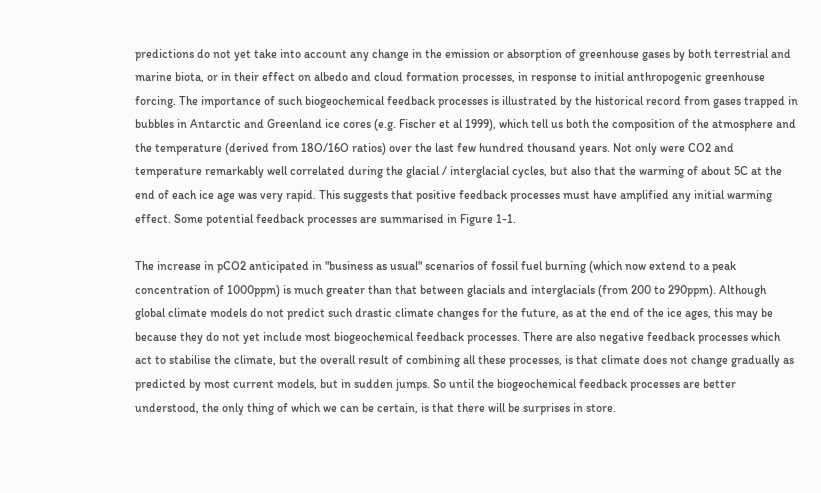predictions do not yet take into account any change in the emission or absorption of greenhouse gases by both terrestrial and marine biota, or in their effect on albedo and cloud formation processes, in response to initial anthropogenic greenhouse forcing. The importance of such biogeochemical feedback processes is illustrated by the historical record from gases trapped in bubbles in Antarctic and Greenland ice cores (e.g. Fischer et al 1999), which tell us both the composition of the atmosphere and the temperature (derived from 18O/16O ratios) over the last few hundred thousand years. Not only were CO2 and temperature remarkably well correlated during the glacial / interglacial cycles, but also that the warming of about 5C at the end of each ice age was very rapid. This suggests that positive feedback processes must have amplified any initial warming effect. Some potential feedback processes are summarised in Figure 1-1.

The increase in pCO2 anticipated in "business as usual" scenarios of fossil fuel burning (which now extend to a peak concentration of 1000ppm) is much greater than that between glacials and interglacials (from 200 to 290ppm). Although global climate models do not predict such drastic climate changes for the future, as at the end of the ice ages, this may be because they do not yet include most biogeochemical feedback processes. There are also negative feedback processes which act to stabilise the climate, but the overall result of combining all these processes, is that climate does not change gradually as predicted by most current models, but in sudden jumps. So until the biogeochemical feedback processes are better understood, the only thing of which we can be certain, is that there will be surprises in store.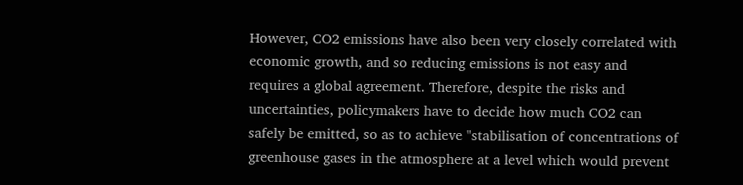However, CO2 emissions have also been very closely correlated with economic growth, and so reducing emissions is not easy and requires a global agreement. Therefore, despite the risks and uncertainties, policymakers have to decide how much CO2 can safely be emitted, so as to achieve "stabilisation of concentrations of greenhouse gases in the atmosphere at a level which would prevent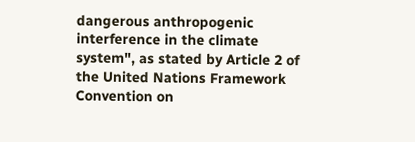dangerous anthropogenic interference in the climate system", as stated by Article 2 of the United Nations Framework Convention on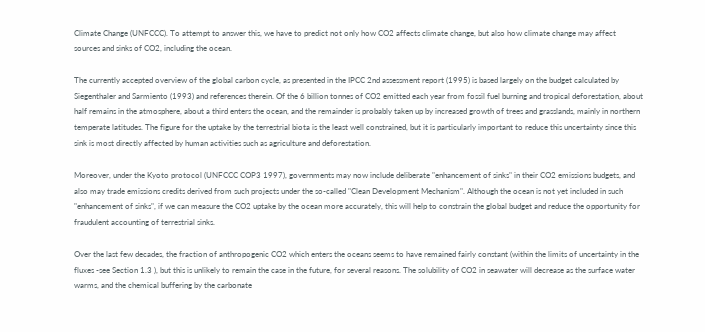Climate Change (UNFCCC). To attempt to answer this, we have to predict not only how CO2 affects climate change, but also how climate change may affect sources and sinks of CO2, including the ocean.

The currently accepted overview of the global carbon cycle, as presented in the IPCC 2nd assessment report (1995) is based largely on the budget calculated by Siegenthaler and Sarmiento (1993) and references therein. Of the 6 billion tonnes of CO2 emitted each year from fossil fuel burning and tropical deforestation, about half remains in the atmosphere, about a third enters the ocean, and the remainder is probably taken up by increased growth of trees and grasslands, mainly in northern temperate latitudes. The figure for the uptake by the terrestrial biota is the least well constrained, but it is particularly important to reduce this uncertainty since this sink is most directly affected by human activities such as agriculture and deforestation.

Moreover, under the Kyoto protocol (UNFCCC COP3 1997), governments may now include deliberate "enhancement of sinks" in their CO2 emissions budgets, and also may trade emissions credits derived from such projects under the so-called "Clean Development Mechanism". Although the ocean is not yet included in such "enhancement of sinks", if we can measure the CO2 uptake by the ocean more accurately, this will help to constrain the global budget and reduce the opportunity for fraudulent accounting of terrestrial sinks.

Over the last few decades, the fraction of anthropogenic CO2 which enters the oceans seems to have remained fairly constant (within the limits of uncertainty in the fluxes -see Section 1.3 ), but this is unlikely to remain the case in the future, for several reasons. The solubility of CO2 in seawater will decrease as the surface water warms, and the chemical buffering by the carbonate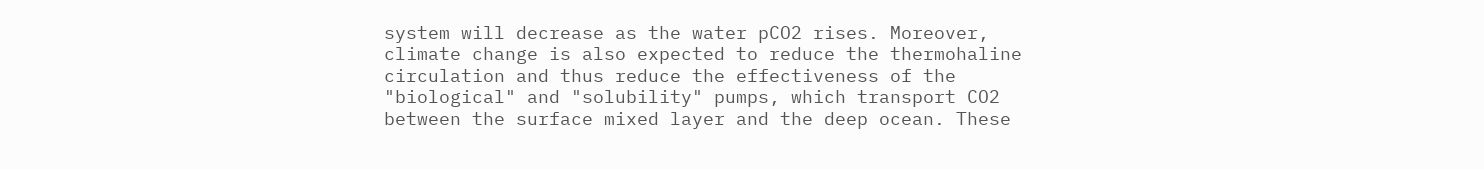system will decrease as the water pCO2 rises. Moreover, climate change is also expected to reduce the thermohaline circulation and thus reduce the effectiveness of the "biological" and "solubility" pumps, which transport CO2 between the surface mixed layer and the deep ocean. These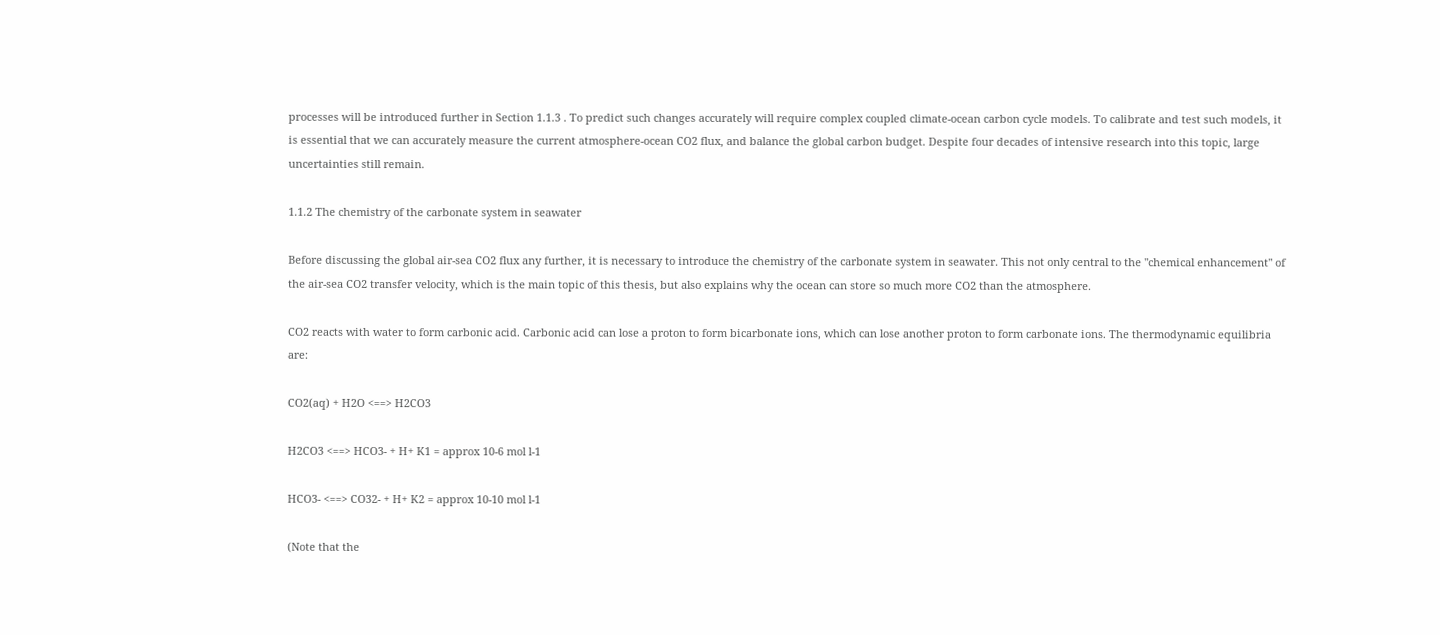processes will be introduced further in Section 1.1.3 . To predict such changes accurately will require complex coupled climate-ocean carbon cycle models. To calibrate and test such models, it is essential that we can accurately measure the current atmosphere-ocean CO2 flux, and balance the global carbon budget. Despite four decades of intensive research into this topic, large uncertainties still remain.

1.1.2 The chemistry of the carbonate system in seawater

Before discussing the global air-sea CO2 flux any further, it is necessary to introduce the chemistry of the carbonate system in seawater. This not only central to the "chemical enhancement" of the air-sea CO2 transfer velocity, which is the main topic of this thesis, but also explains why the ocean can store so much more CO2 than the atmosphere.

CO2 reacts with water to form carbonic acid. Carbonic acid can lose a proton to form bicarbonate ions, which can lose another proton to form carbonate ions. The thermodynamic equilibria are:

CO2(aq) + H2O <==> H2CO3

H2CO3 <==> HCO3- + H+ K1 = approx 10-6 mol l-1

HCO3- <==> CO32- + H+ K2 = approx 10-10 mol l-1

(Note that the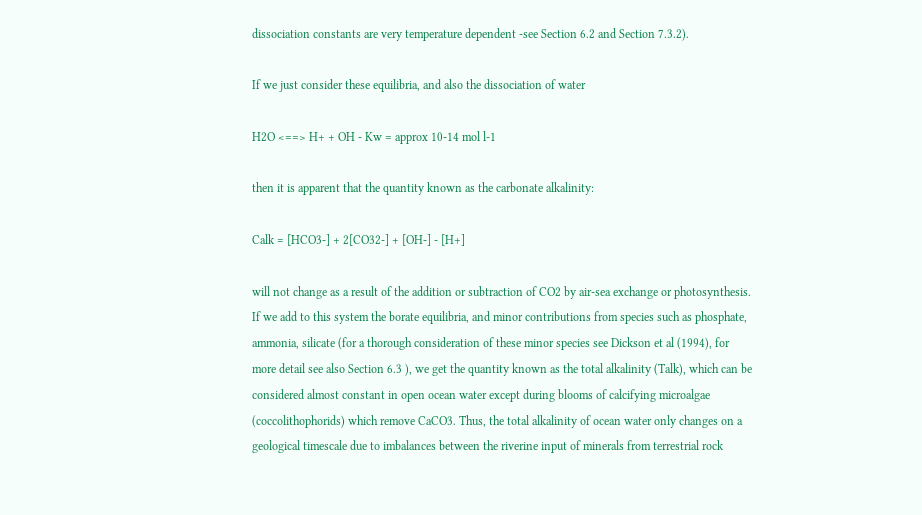dissociation constants are very temperature dependent -see Section 6.2 and Section 7.3.2).

If we just consider these equilibria, and also the dissociation of water

H2O <==> H+ + OH - Kw = approx 10-14 mol l-1

then it is apparent that the quantity known as the carbonate alkalinity:

Calk = [HCO3-] + 2[CO32-] + [OH-] - [H+]

will not change as a result of the addition or subtraction of CO2 by air-sea exchange or photosynthesis. If we add to this system the borate equilibria, and minor contributions from species such as phosphate, ammonia, silicate (for a thorough consideration of these minor species see Dickson et al (1994), for more detail see also Section 6.3 ), we get the quantity known as the total alkalinity (Talk), which can be considered almost constant in open ocean water except during blooms of calcifying microalgae (coccolithophorids) which remove CaCO3. Thus, the total alkalinity of ocean water only changes on a geological timescale due to imbalances between the riverine input of minerals from terrestrial rock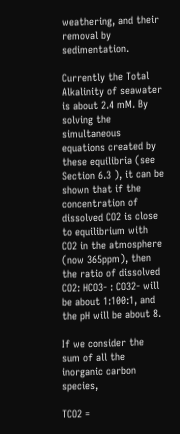weathering, and their removal by sedimentation.

Currently the Total Alkalinity of seawater is about 2.4 mM. By solving the simultaneous equations created by these equilibria (see Section 6.3 ), it can be shown that if the concentration of dissolved CO2 is close to equilibrium with CO2 in the atmosphere (now 365ppm), then the ratio of dissolved CO2: HCO3- : CO32- will be about 1:100:1, and the pH will be about 8.

If we consider the sum of all the inorganic carbon species,

TCO2 =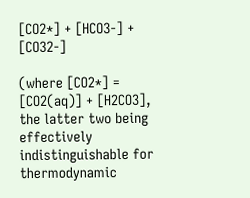[CO2*] + [HCO3-] + [CO32-]

(where [CO2*] = [CO2(aq)] + [H2CO3], the latter two being effectively indistinguishable for thermodynamic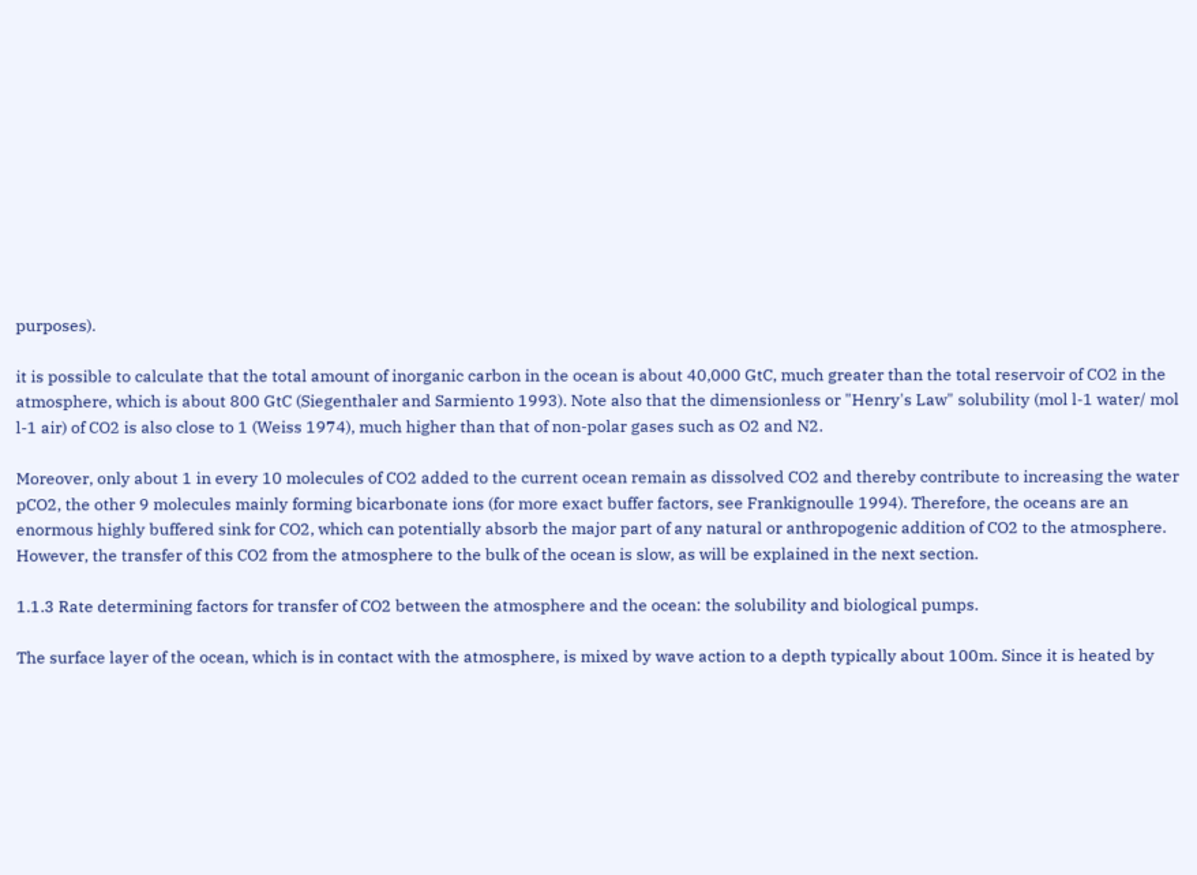purposes).

it is possible to calculate that the total amount of inorganic carbon in the ocean is about 40,000 GtC, much greater than the total reservoir of CO2 in the atmosphere, which is about 800 GtC (Siegenthaler and Sarmiento 1993). Note also that the dimensionless or "Henry's Law" solubility (mol l-1 water/ mol l-1 air) of CO2 is also close to 1 (Weiss 1974), much higher than that of non-polar gases such as O2 and N2.

Moreover, only about 1 in every 10 molecules of CO2 added to the current ocean remain as dissolved CO2 and thereby contribute to increasing the water pCO2, the other 9 molecules mainly forming bicarbonate ions (for more exact buffer factors, see Frankignoulle 1994). Therefore, the oceans are an enormous highly buffered sink for CO2, which can potentially absorb the major part of any natural or anthropogenic addition of CO2 to the atmosphere. However, the transfer of this CO2 from the atmosphere to the bulk of the ocean is slow, as will be explained in the next section.

1.1.3 Rate determining factors for transfer of CO2 between the atmosphere and the ocean: the solubility and biological pumps.

The surface layer of the ocean, which is in contact with the atmosphere, is mixed by wave action to a depth typically about 100m. Since it is heated by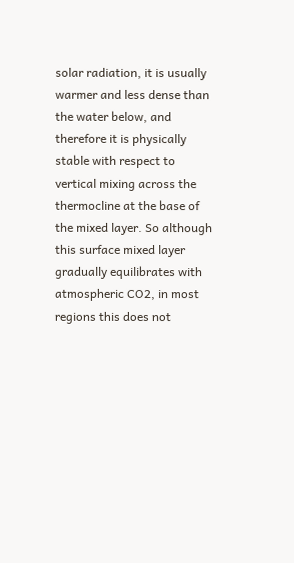solar radiation, it is usually warmer and less dense than the water below, and therefore it is physically stable with respect to vertical mixing across the thermocline at the base of the mixed layer. So although this surface mixed layer gradually equilibrates with atmospheric CO2, in most regions this does not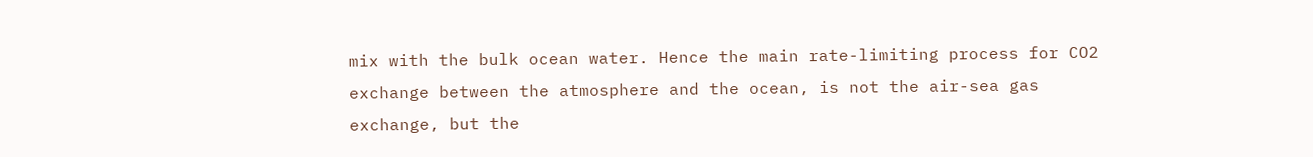mix with the bulk ocean water. Hence the main rate-limiting process for CO2 exchange between the atmosphere and the ocean, is not the air-sea gas exchange, but the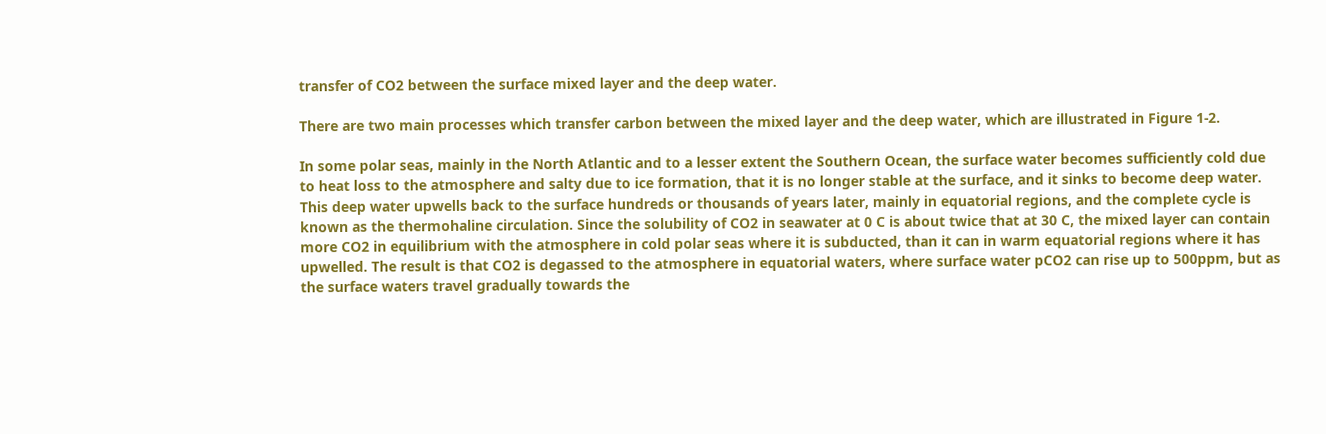transfer of CO2 between the surface mixed layer and the deep water.

There are two main processes which transfer carbon between the mixed layer and the deep water, which are illustrated in Figure 1-2.

In some polar seas, mainly in the North Atlantic and to a lesser extent the Southern Ocean, the surface water becomes sufficiently cold due to heat loss to the atmosphere and salty due to ice formation, that it is no longer stable at the surface, and it sinks to become deep water. This deep water upwells back to the surface hundreds or thousands of years later, mainly in equatorial regions, and the complete cycle is known as the thermohaline circulation. Since the solubility of CO2 in seawater at 0 C is about twice that at 30 C, the mixed layer can contain more CO2 in equilibrium with the atmosphere in cold polar seas where it is subducted, than it can in warm equatorial regions where it has upwelled. The result is that CO2 is degassed to the atmosphere in equatorial waters, where surface water pCO2 can rise up to 500ppm, but as the surface waters travel gradually towards the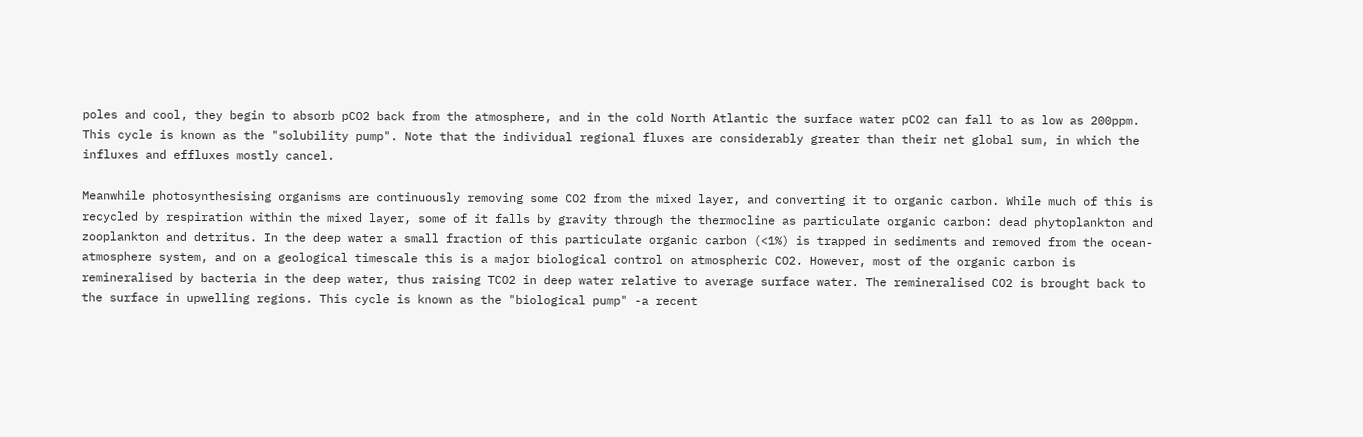poles and cool, they begin to absorb pCO2 back from the atmosphere, and in the cold North Atlantic the surface water pCO2 can fall to as low as 200ppm. This cycle is known as the "solubility pump". Note that the individual regional fluxes are considerably greater than their net global sum, in which the influxes and effluxes mostly cancel.

Meanwhile photosynthesising organisms are continuously removing some CO2 from the mixed layer, and converting it to organic carbon. While much of this is recycled by respiration within the mixed layer, some of it falls by gravity through the thermocline as particulate organic carbon: dead phytoplankton and zooplankton and detritus. In the deep water a small fraction of this particulate organic carbon (<1%) is trapped in sediments and removed from the ocean-atmosphere system, and on a geological timescale this is a major biological control on atmospheric CO2. However, most of the organic carbon is remineralised by bacteria in the deep water, thus raising TCO2 in deep water relative to average surface water. The remineralised CO2 is brought back to the surface in upwelling regions. This cycle is known as the "biological pump" -a recent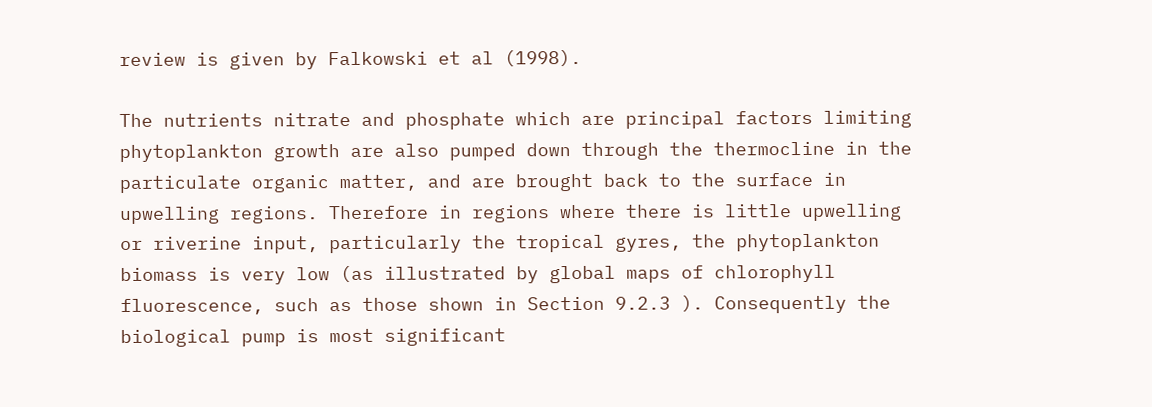review is given by Falkowski et al (1998).

The nutrients nitrate and phosphate which are principal factors limiting phytoplankton growth are also pumped down through the thermocline in the particulate organic matter, and are brought back to the surface in upwelling regions. Therefore in regions where there is little upwelling or riverine input, particularly the tropical gyres, the phytoplankton biomass is very low (as illustrated by global maps of chlorophyll fluorescence, such as those shown in Section 9.2.3 ). Consequently the biological pump is most significant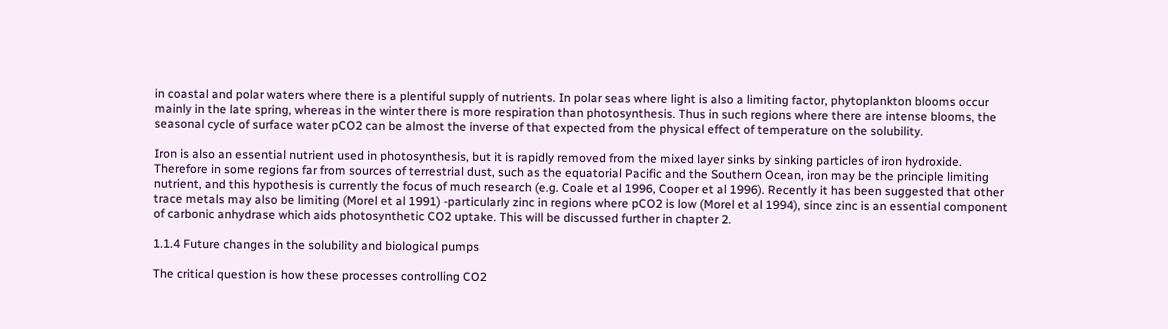in coastal and polar waters where there is a plentiful supply of nutrients. In polar seas where light is also a limiting factor, phytoplankton blooms occur mainly in the late spring, whereas in the winter there is more respiration than photosynthesis. Thus in such regions where there are intense blooms, the seasonal cycle of surface water pCO2 can be almost the inverse of that expected from the physical effect of temperature on the solubility.

Iron is also an essential nutrient used in photosynthesis, but it is rapidly removed from the mixed layer sinks by sinking particles of iron hydroxide. Therefore in some regions far from sources of terrestrial dust, such as the equatorial Pacific and the Southern Ocean, iron may be the principle limiting nutrient, and this hypothesis is currently the focus of much research (e.g. Coale et al 1996, Cooper et al 1996). Recently it has been suggested that other trace metals may also be limiting (Morel et al 1991) -particularly zinc in regions where pCO2 is low (Morel et al 1994), since zinc is an essential component of carbonic anhydrase which aids photosynthetic CO2 uptake. This will be discussed further in chapter 2.

1.1.4 Future changes in the solubility and biological pumps

The critical question is how these processes controlling CO2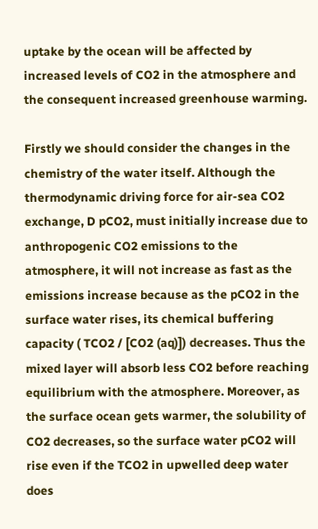uptake by the ocean will be affected by increased levels of CO2 in the atmosphere and the consequent increased greenhouse warming.

Firstly we should consider the changes in the chemistry of the water itself. Although the thermodynamic driving force for air-sea CO2 exchange, D pCO2, must initially increase due to anthropogenic CO2 emissions to the atmosphere, it will not increase as fast as the emissions increase because as the pCO2 in the surface water rises, its chemical buffering capacity ( TCO2 / [CO2 (aq)]) decreases. Thus the mixed layer will absorb less CO2 before reaching equilibrium with the atmosphere. Moreover, as the surface ocean gets warmer, the solubility of CO2 decreases, so the surface water pCO2 will rise even if the TCO2 in upwelled deep water does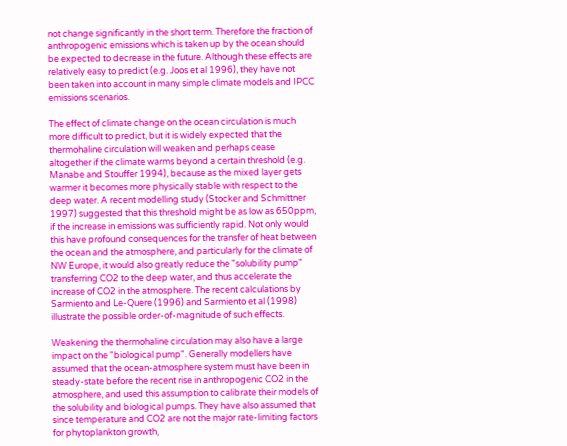not change significantly in the short term. Therefore the fraction of anthropogenic emissions which is taken up by the ocean should be expected to decrease in the future. Although these effects are relatively easy to predict (e.g. Joos et al 1996), they have not been taken into account in many simple climate models and IPCC emissions scenarios.

The effect of climate change on the ocean circulation is much more difficult to predict, but it is widely expected that the thermohaline circulation will weaken and perhaps cease altogether if the climate warms beyond a certain threshold (e.g. Manabe and Stouffer 1994), because as the mixed layer gets warmer it becomes more physically stable with respect to the deep water. A recent modelling study (Stocker and Schmittner 1997) suggested that this threshold might be as low as 650ppm, if the increase in emissions was sufficiently rapid. Not only would this have profound consequences for the transfer of heat between the ocean and the atmosphere, and particularly for the climate of NW Europe, it would also greatly reduce the "solubility pump" transferring CO2 to the deep water, and thus accelerate the increase of CO2 in the atmosphere. The recent calculations by Sarmiento and Le-Quere (1996) and Sarmiento et al (1998) illustrate the possible order-of-magnitude of such effects.

Weakening the thermohaline circulation may also have a large impact on the "biological pump". Generally modellers have assumed that the ocean-atmosphere system must have been in steady-state before the recent rise in anthropogenic CO2 in the atmosphere, and used this assumption to calibrate their models of the solubility and biological pumps. They have also assumed that since temperature and CO2 are not the major rate-limiting factors for phytoplankton growth,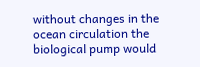without changes in the ocean circulation the biological pump would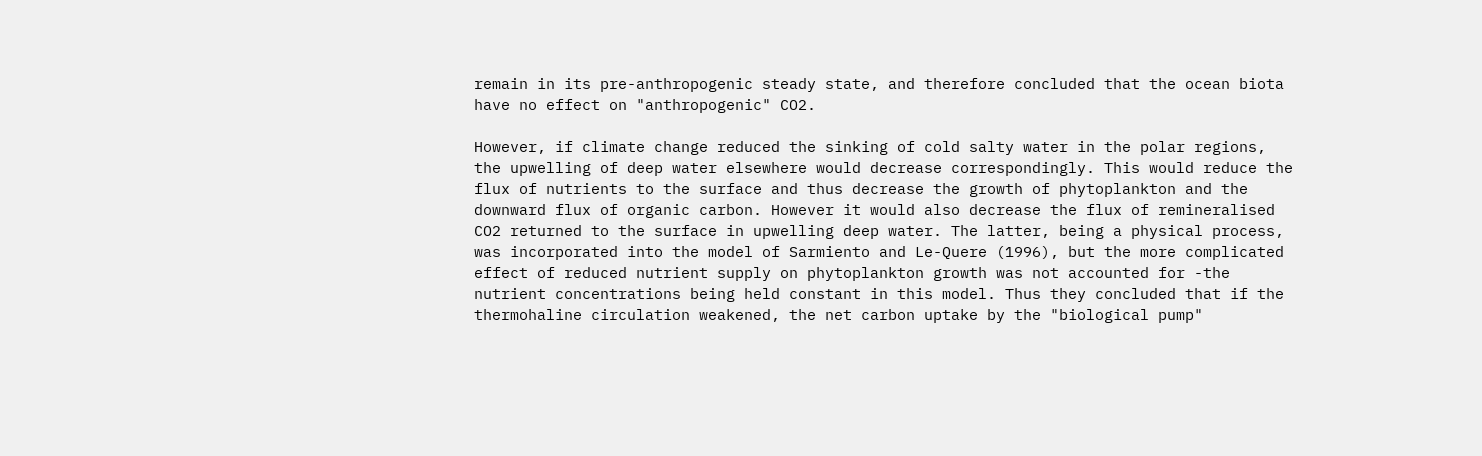remain in its pre-anthropogenic steady state, and therefore concluded that the ocean biota have no effect on "anthropogenic" CO2.

However, if climate change reduced the sinking of cold salty water in the polar regions, the upwelling of deep water elsewhere would decrease correspondingly. This would reduce the flux of nutrients to the surface and thus decrease the growth of phytoplankton and the downward flux of organic carbon. However it would also decrease the flux of remineralised CO2 returned to the surface in upwelling deep water. The latter, being a physical process, was incorporated into the model of Sarmiento and Le-Quere (1996), but the more complicated effect of reduced nutrient supply on phytoplankton growth was not accounted for -the nutrient concentrations being held constant in this model. Thus they concluded that if the thermohaline circulation weakened, the net carbon uptake by the "biological pump"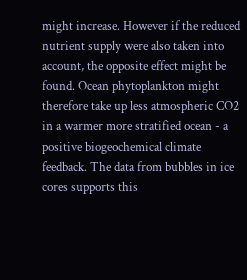might increase. However if the reduced nutrient supply were also taken into account, the opposite effect might be found. Ocean phytoplankton might therefore take up less atmospheric CO2 in a warmer more stratified ocean - a positive biogeochemical climate feedback. The data from bubbles in ice cores supports this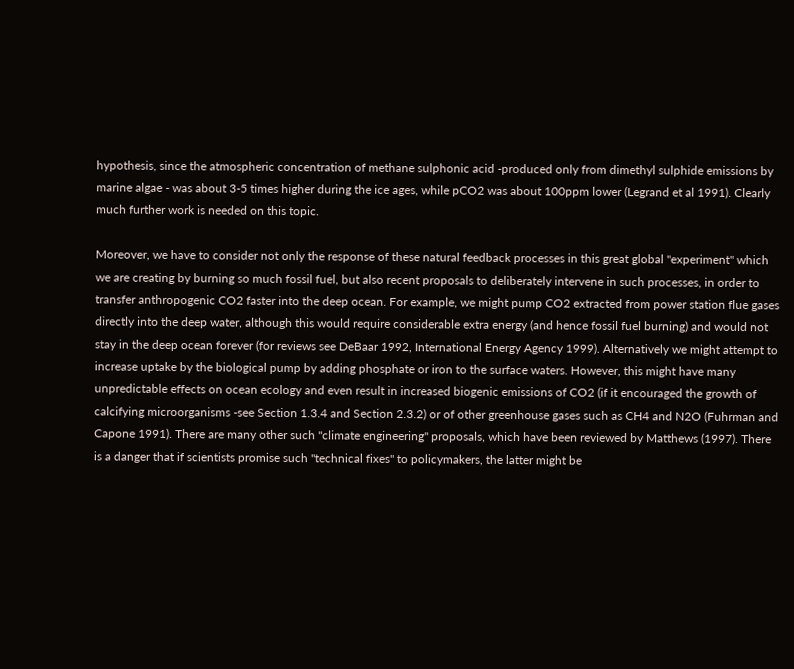hypothesis, since the atmospheric concentration of methane sulphonic acid -produced only from dimethyl sulphide emissions by marine algae - was about 3-5 times higher during the ice ages, while pCO2 was about 100ppm lower (Legrand et al 1991). Clearly much further work is needed on this topic.

Moreover, we have to consider not only the response of these natural feedback processes in this great global "experiment" which we are creating by burning so much fossil fuel, but also recent proposals to deliberately intervene in such processes, in order to transfer anthropogenic CO2 faster into the deep ocean. For example, we might pump CO2 extracted from power station flue gases directly into the deep water, although this would require considerable extra energy (and hence fossil fuel burning) and would not stay in the deep ocean forever (for reviews see DeBaar 1992, International Energy Agency 1999). Alternatively we might attempt to increase uptake by the biological pump by adding phosphate or iron to the surface waters. However, this might have many unpredictable effects on ocean ecology and even result in increased biogenic emissions of CO2 (if it encouraged the growth of calcifying microorganisms -see Section 1.3.4 and Section 2.3.2) or of other greenhouse gases such as CH4 and N2O (Fuhrman and Capone 1991). There are many other such "climate engineering" proposals, which have been reviewed by Matthews (1997). There is a danger that if scientists promise such "technical fixes" to policymakers, the latter might be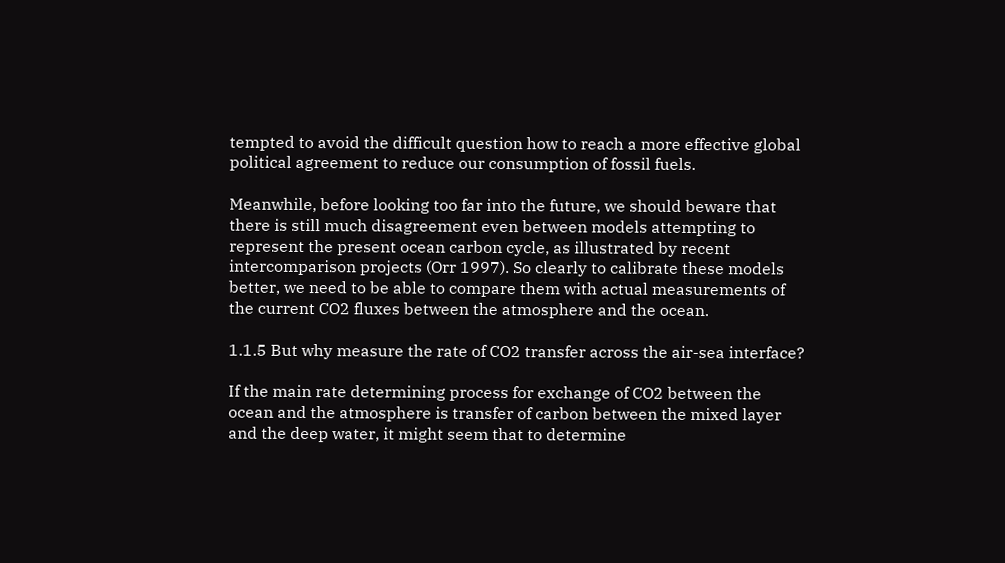tempted to avoid the difficult question how to reach a more effective global political agreement to reduce our consumption of fossil fuels.

Meanwhile, before looking too far into the future, we should beware that there is still much disagreement even between models attempting to represent the present ocean carbon cycle, as illustrated by recent intercomparison projects (Orr 1997). So clearly to calibrate these models better, we need to be able to compare them with actual measurements of the current CO2 fluxes between the atmosphere and the ocean.

1.1.5 But why measure the rate of CO2 transfer across the air-sea interface?

If the main rate determining process for exchange of CO2 between the ocean and the atmosphere is transfer of carbon between the mixed layer and the deep water, it might seem that to determine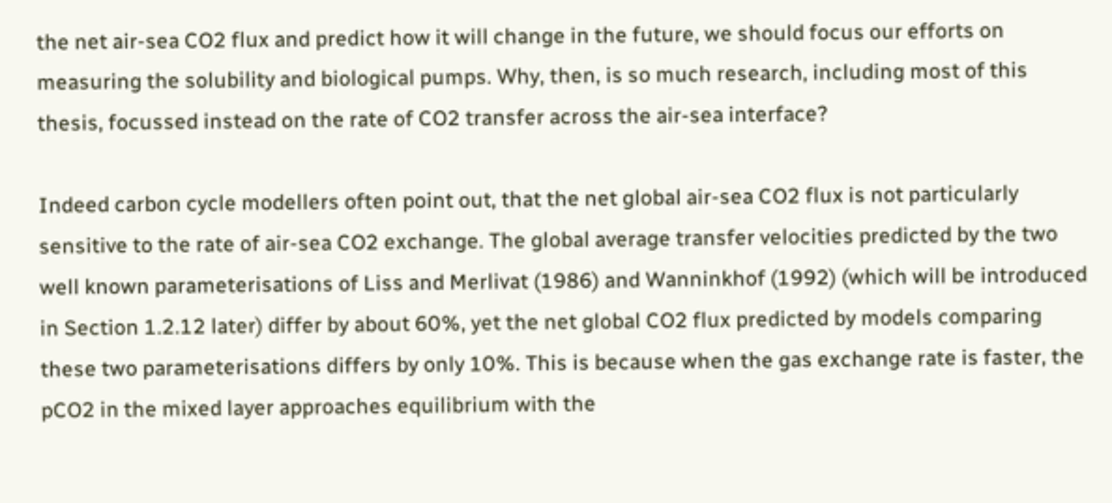the net air-sea CO2 flux and predict how it will change in the future, we should focus our efforts on measuring the solubility and biological pumps. Why, then, is so much research, including most of this thesis, focussed instead on the rate of CO2 transfer across the air-sea interface?

Indeed carbon cycle modellers often point out, that the net global air-sea CO2 flux is not particularly sensitive to the rate of air-sea CO2 exchange. The global average transfer velocities predicted by the two well known parameterisations of Liss and Merlivat (1986) and Wanninkhof (1992) (which will be introduced in Section 1.2.12 later) differ by about 60%, yet the net global CO2 flux predicted by models comparing these two parameterisations differs by only 10%. This is because when the gas exchange rate is faster, the pCO2 in the mixed layer approaches equilibrium with the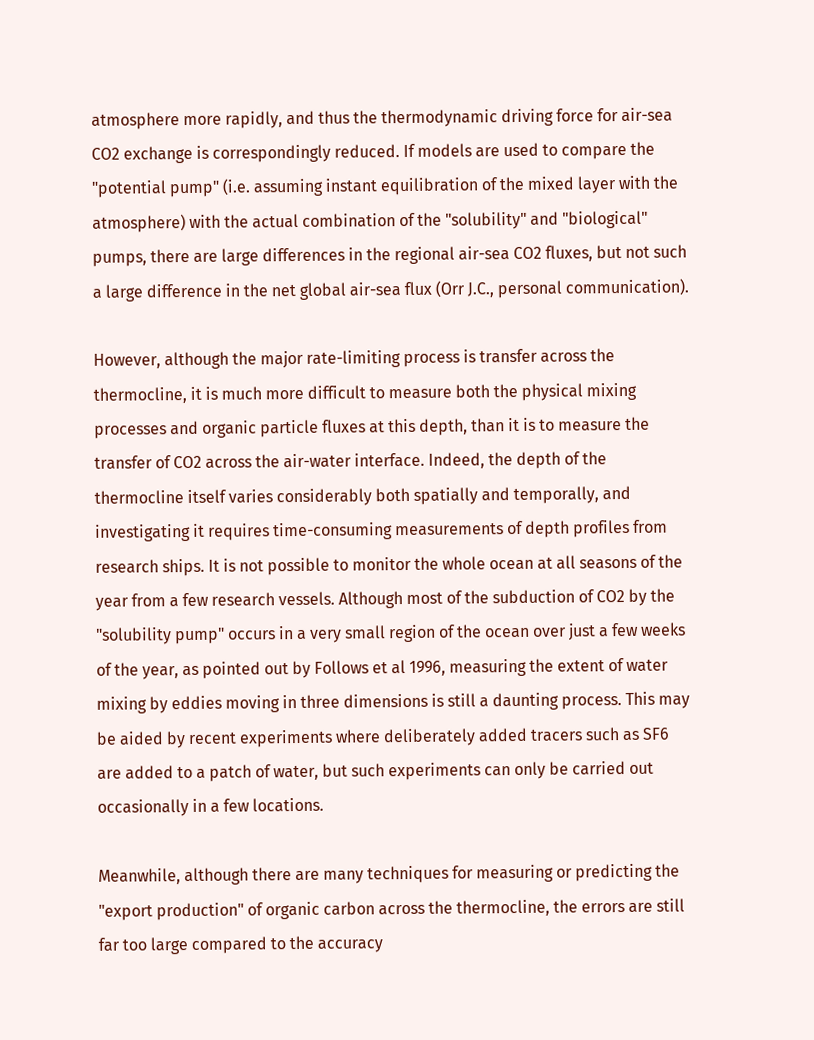atmosphere more rapidly, and thus the thermodynamic driving force for air-sea CO2 exchange is correspondingly reduced. If models are used to compare the "potential pump" (i.e. assuming instant equilibration of the mixed layer with the atmosphere) with the actual combination of the "solubility" and "biological" pumps, there are large differences in the regional air-sea CO2 fluxes, but not such a large difference in the net global air-sea flux (Orr J.C., personal communication).

However, although the major rate-limiting process is transfer across the thermocline, it is much more difficult to measure both the physical mixing processes and organic particle fluxes at this depth, than it is to measure the transfer of CO2 across the air-water interface. Indeed, the depth of the thermocline itself varies considerably both spatially and temporally, and investigating it requires time-consuming measurements of depth profiles from research ships. It is not possible to monitor the whole ocean at all seasons of the year from a few research vessels. Although most of the subduction of CO2 by the "solubility pump" occurs in a very small region of the ocean over just a few weeks of the year, as pointed out by Follows et al 1996, measuring the extent of water mixing by eddies moving in three dimensions is still a daunting process. This may be aided by recent experiments where deliberately added tracers such as SF6 are added to a patch of water, but such experiments can only be carried out occasionally in a few locations.

Meanwhile, although there are many techniques for measuring or predicting the "export production" of organic carbon across the thermocline, the errors are still far too large compared to the accuracy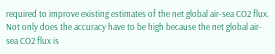required to improve existing estimates of the net global air-sea CO2 flux. Not only does the accuracy have to be high because the net global air-sea CO2 flux is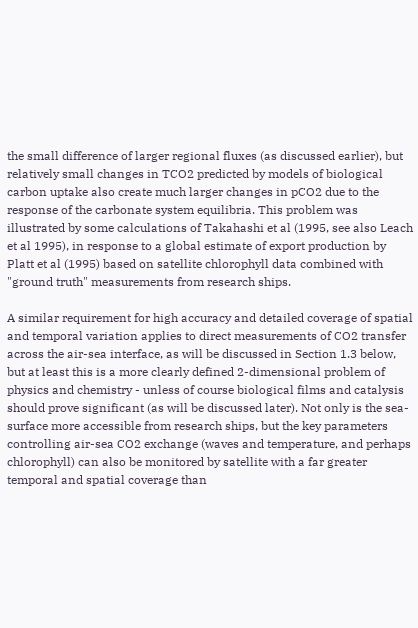the small difference of larger regional fluxes (as discussed earlier), but relatively small changes in TCO2 predicted by models of biological carbon uptake also create much larger changes in pCO2 due to the response of the carbonate system equilibria. This problem was illustrated by some calculations of Takahashi et al (1995, see also Leach et al 1995), in response to a global estimate of export production by Platt et al (1995) based on satellite chlorophyll data combined with "ground truth" measurements from research ships.

A similar requirement for high accuracy and detailed coverage of spatial and temporal variation applies to direct measurements of CO2 transfer across the air-sea interface, as will be discussed in Section 1.3 below, but at least this is a more clearly defined 2-dimensional problem of physics and chemistry - unless of course biological films and catalysis should prove significant (as will be discussed later). Not only is the sea-surface more accessible from research ships, but the key parameters controlling air-sea CO2 exchange (waves and temperature, and perhaps chlorophyll) can also be monitored by satellite with a far greater temporal and spatial coverage than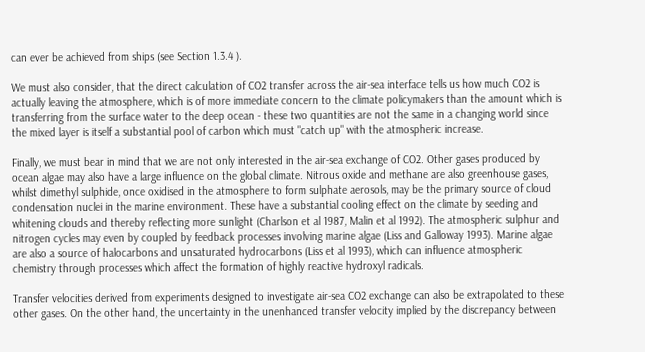can ever be achieved from ships (see Section 1.3.4 ).

We must also consider, that the direct calculation of CO2 transfer across the air-sea interface tells us how much CO2 is actually leaving the atmosphere, which is of more immediate concern to the climate policymakers than the amount which is transferring from the surface water to the deep ocean - these two quantities are not the same in a changing world since the mixed layer is itself a substantial pool of carbon which must "catch up" with the atmospheric increase.

Finally, we must bear in mind that we are not only interested in the air-sea exchange of CO2. Other gases produced by ocean algae may also have a large influence on the global climate. Nitrous oxide and methane are also greenhouse gases, whilst dimethyl sulphide, once oxidised in the atmosphere to form sulphate aerosols, may be the primary source of cloud condensation nuclei in the marine environment. These have a substantial cooling effect on the climate by seeding and whitening clouds and thereby reflecting more sunlight (Charlson et al 1987, Malin et al 1992). The atmospheric sulphur and nitrogen cycles may even by coupled by feedback processes involving marine algae (Liss and Galloway 1993). Marine algae are also a source of halocarbons and unsaturated hydrocarbons (Liss et al 1993), which can influence atmospheric chemistry through processes which affect the formation of highly reactive hydroxyl radicals.

Transfer velocities derived from experiments designed to investigate air-sea CO2 exchange can also be extrapolated to these other gases. On the other hand, the uncertainty in the unenhanced transfer velocity implied by the discrepancy between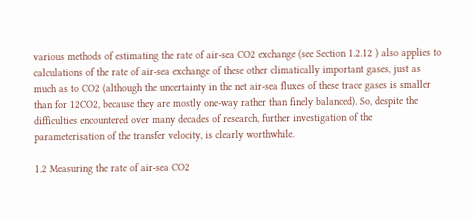various methods of estimating the rate of air-sea CO2 exchange (see Section 1.2.12 ) also applies to calculations of the rate of air-sea exchange of these other climatically important gases, just as much as to CO2 (although the uncertainty in the net air-sea fluxes of these trace gases is smaller than for 12CO2, because they are mostly one-way rather than finely balanced). So, despite the difficulties encountered over many decades of research, further investigation of the parameterisation of the transfer velocity, is clearly worthwhile.

1.2 Measuring the rate of air-sea CO2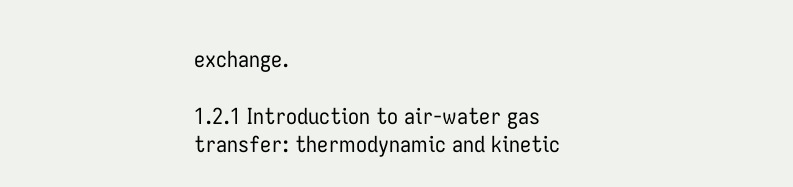exchange.

1.2.1 Introduction to air-water gas transfer: thermodynamic and kinetic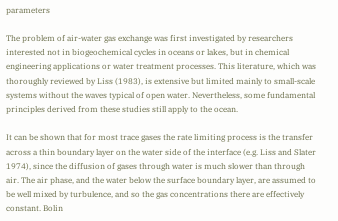parameters

The problem of air-water gas exchange was first investigated by researchers interested not in biogeochemical cycles in oceans or lakes, but in chemical engineering applications or water treatment processes. This literature, which was thoroughly reviewed by Liss (1983), is extensive but limited mainly to small-scale systems without the waves typical of open water. Nevertheless, some fundamental principles derived from these studies still apply to the ocean.

It can be shown that for most trace gases the rate limiting process is the transfer across a thin boundary layer on the water side of the interface (e.g. Liss and Slater 1974), since the diffusion of gases through water is much slower than through air. The air phase, and the water below the surface boundary layer, are assumed to be well mixed by turbulence, and so the gas concentrations there are effectively constant. Bolin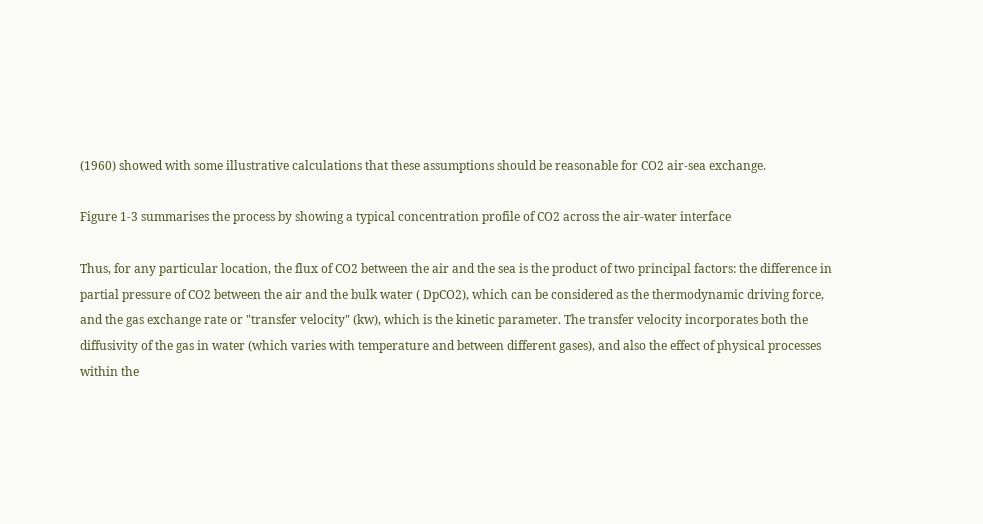(1960) showed with some illustrative calculations that these assumptions should be reasonable for CO2 air-sea exchange.

Figure 1-3 summarises the process by showing a typical concentration profile of CO2 across the air-water interface

Thus, for any particular location, the flux of CO2 between the air and the sea is the product of two principal factors: the difference in partial pressure of CO2 between the air and the bulk water ( DpCO2), which can be considered as the thermodynamic driving force, and the gas exchange rate or "transfer velocity" (kw), which is the kinetic parameter. The transfer velocity incorporates both the diffusivity of the gas in water (which varies with temperature and between different gases), and also the effect of physical processes within the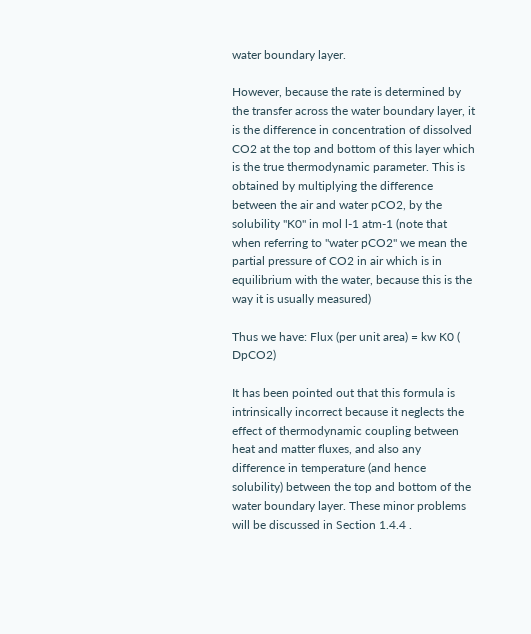water boundary layer.

However, because the rate is determined by the transfer across the water boundary layer, it is the difference in concentration of dissolved CO2 at the top and bottom of this layer which is the true thermodynamic parameter. This is obtained by multiplying the difference between the air and water pCO2, by the solubility "K0" in mol l-1 atm-1 (note that when referring to "water pCO2" we mean the partial pressure of CO2 in air which is in equilibrium with the water, because this is the way it is usually measured)

Thus we have: Flux (per unit area) = kw K0 ( DpCO2)

It has been pointed out that this formula is intrinsically incorrect because it neglects the effect of thermodynamic coupling between heat and matter fluxes, and also any difference in temperature (and hence solubility) between the top and bottom of the water boundary layer. These minor problems will be discussed in Section 1.4.4 .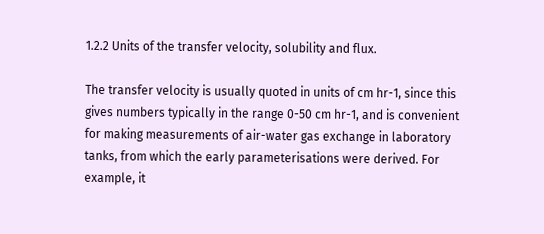1.2.2 Units of the transfer velocity, solubility and flux.

The transfer velocity is usually quoted in units of cm hr-1, since this gives numbers typically in the range 0-50 cm hr-1, and is convenient for making measurements of air-water gas exchange in laboratory tanks, from which the early parameterisations were derived. For example, it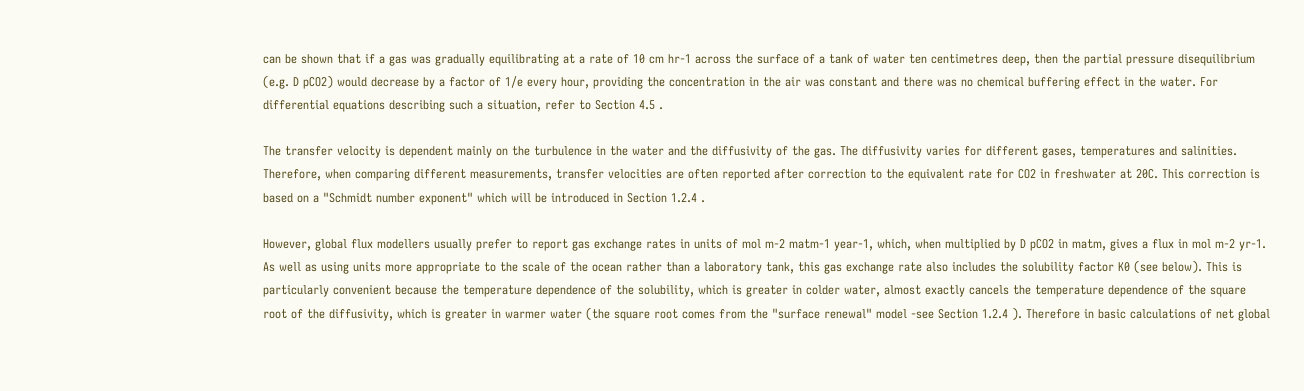can be shown that if a gas was gradually equilibrating at a rate of 10 cm hr-1 across the surface of a tank of water ten centimetres deep, then the partial pressure disequilibrium (e.g. D pCO2) would decrease by a factor of 1/e every hour, providing the concentration in the air was constant and there was no chemical buffering effect in the water. For differential equations describing such a situation, refer to Section 4.5 .

The transfer velocity is dependent mainly on the turbulence in the water and the diffusivity of the gas. The diffusivity varies for different gases, temperatures and salinities. Therefore, when comparing different measurements, transfer velocities are often reported after correction to the equivalent rate for CO2 in freshwater at 20C. This correction is based on a "Schmidt number exponent" which will be introduced in Section 1.2.4 .

However, global flux modellers usually prefer to report gas exchange rates in units of mol m-2 matm-1 year-1, which, when multiplied by D pCO2 in matm, gives a flux in mol m-2 yr-1. As well as using units more appropriate to the scale of the ocean rather than a laboratory tank, this gas exchange rate also includes the solubility factor K0 (see below). This is particularly convenient because the temperature dependence of the solubility, which is greater in colder water, almost exactly cancels the temperature dependence of the square root of the diffusivity, which is greater in warmer water (the square root comes from the "surface renewal" model -see Section 1.2.4 ). Therefore in basic calculations of net global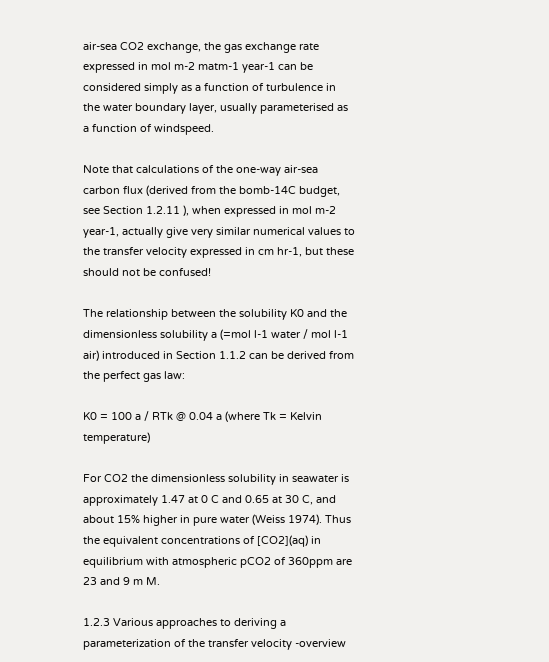air-sea CO2 exchange, the gas exchange rate expressed in mol m-2 matm-1 year-1 can be considered simply as a function of turbulence in the water boundary layer, usually parameterised as a function of windspeed.

Note that calculations of the one-way air-sea carbon flux (derived from the bomb-14C budget, see Section 1.2.11 ), when expressed in mol m-2 year-1, actually give very similar numerical values to the transfer velocity expressed in cm hr-1, but these should not be confused!

The relationship between the solubility K0 and the dimensionless solubility a (=mol l-1 water / mol l-1 air) introduced in Section 1.1.2 can be derived from the perfect gas law:

K0 = 100 a / RTk @ 0.04 a (where Tk = Kelvin temperature)

For CO2 the dimensionless solubility in seawater is approximately 1.47 at 0 C and 0.65 at 30 C, and about 15% higher in pure water (Weiss 1974). Thus the equivalent concentrations of [CO2](aq) in equilibrium with atmospheric pCO2 of 360ppm are 23 and 9 m M.

1.2.3 Various approaches to deriving a parameterization of the transfer velocity -overview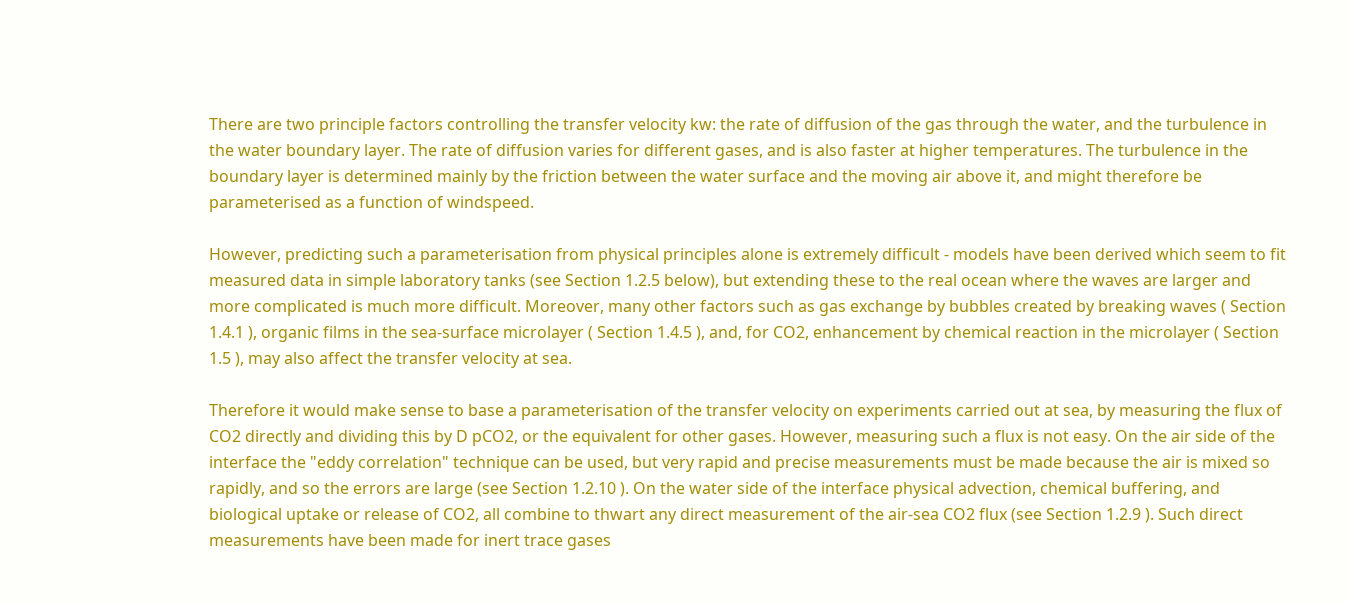There are two principle factors controlling the transfer velocity kw: the rate of diffusion of the gas through the water, and the turbulence in the water boundary layer. The rate of diffusion varies for different gases, and is also faster at higher temperatures. The turbulence in the boundary layer is determined mainly by the friction between the water surface and the moving air above it, and might therefore be parameterised as a function of windspeed.

However, predicting such a parameterisation from physical principles alone is extremely difficult - models have been derived which seem to fit measured data in simple laboratory tanks (see Section 1.2.5 below), but extending these to the real ocean where the waves are larger and more complicated is much more difficult. Moreover, many other factors such as gas exchange by bubbles created by breaking waves ( Section 1.4.1 ), organic films in the sea-surface microlayer ( Section 1.4.5 ), and, for CO2, enhancement by chemical reaction in the microlayer ( Section 1.5 ), may also affect the transfer velocity at sea.

Therefore it would make sense to base a parameterisation of the transfer velocity on experiments carried out at sea, by measuring the flux of CO2 directly and dividing this by D pCO2, or the equivalent for other gases. However, measuring such a flux is not easy. On the air side of the interface the "eddy correlation" technique can be used, but very rapid and precise measurements must be made because the air is mixed so rapidly, and so the errors are large (see Section 1.2.10 ). On the water side of the interface physical advection, chemical buffering, and biological uptake or release of CO2, all combine to thwart any direct measurement of the air-sea CO2 flux (see Section 1.2.9 ). Such direct measurements have been made for inert trace gases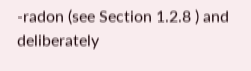-radon (see Section 1.2.8 ) and deliberately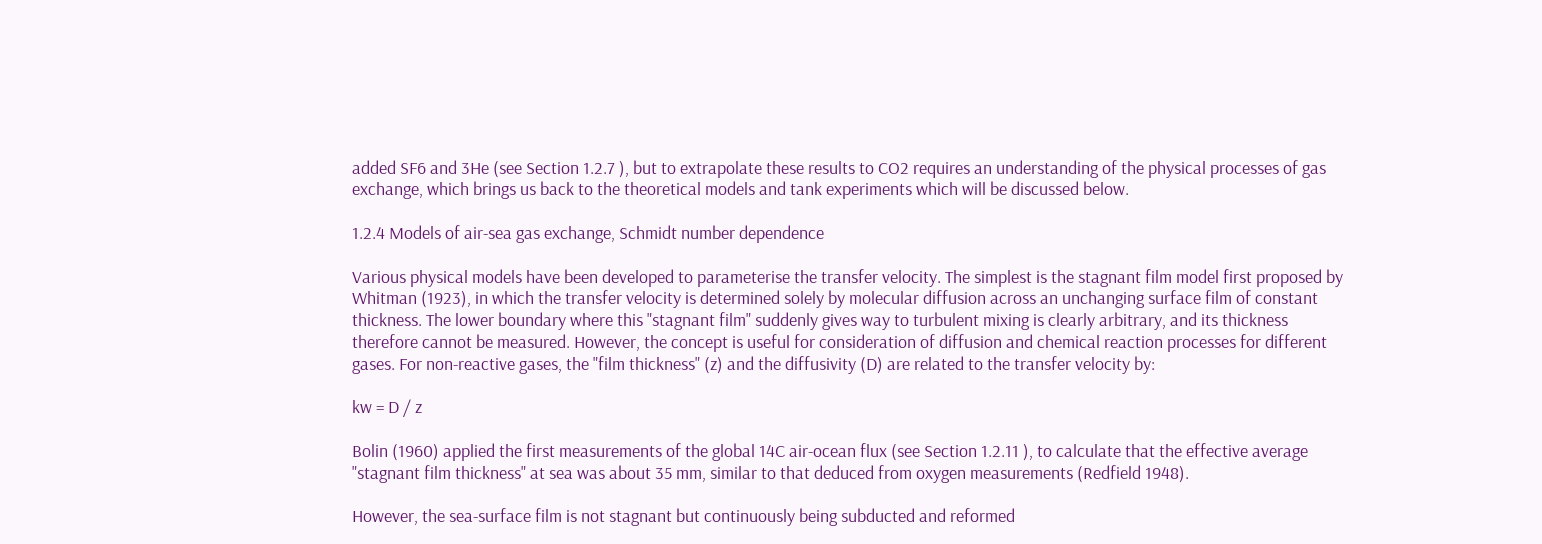added SF6 and 3He (see Section 1.2.7 ), but to extrapolate these results to CO2 requires an understanding of the physical processes of gas exchange, which brings us back to the theoretical models and tank experiments which will be discussed below.

1.2.4 Models of air-sea gas exchange, Schmidt number dependence

Various physical models have been developed to parameterise the transfer velocity. The simplest is the stagnant film model first proposed by Whitman (1923), in which the transfer velocity is determined solely by molecular diffusion across an unchanging surface film of constant thickness. The lower boundary where this "stagnant film" suddenly gives way to turbulent mixing is clearly arbitrary, and its thickness therefore cannot be measured. However, the concept is useful for consideration of diffusion and chemical reaction processes for different gases. For non-reactive gases, the "film thickness" (z) and the diffusivity (D) are related to the transfer velocity by:

kw = D / z

Bolin (1960) applied the first measurements of the global 14C air-ocean flux (see Section 1.2.11 ), to calculate that the effective average "stagnant film thickness" at sea was about 35 mm, similar to that deduced from oxygen measurements (Redfield 1948).

However, the sea-surface film is not stagnant but continuously being subducted and reformed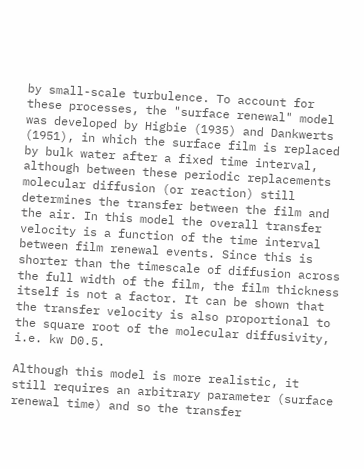by small-scale turbulence. To account for these processes, the "surface renewal" model was developed by Higbie (1935) and Dankwerts (1951), in which the surface film is replaced by bulk water after a fixed time interval, although between these periodic replacements molecular diffusion (or reaction) still determines the transfer between the film and the air. In this model the overall transfer velocity is a function of the time interval between film renewal events. Since this is shorter than the timescale of diffusion across the full width of the film, the film thickness itself is not a factor. It can be shown that the transfer velocity is also proportional to the square root of the molecular diffusivity, i.e. kw D0.5.

Although this model is more realistic, it still requires an arbitrary parameter (surface renewal time) and so the transfer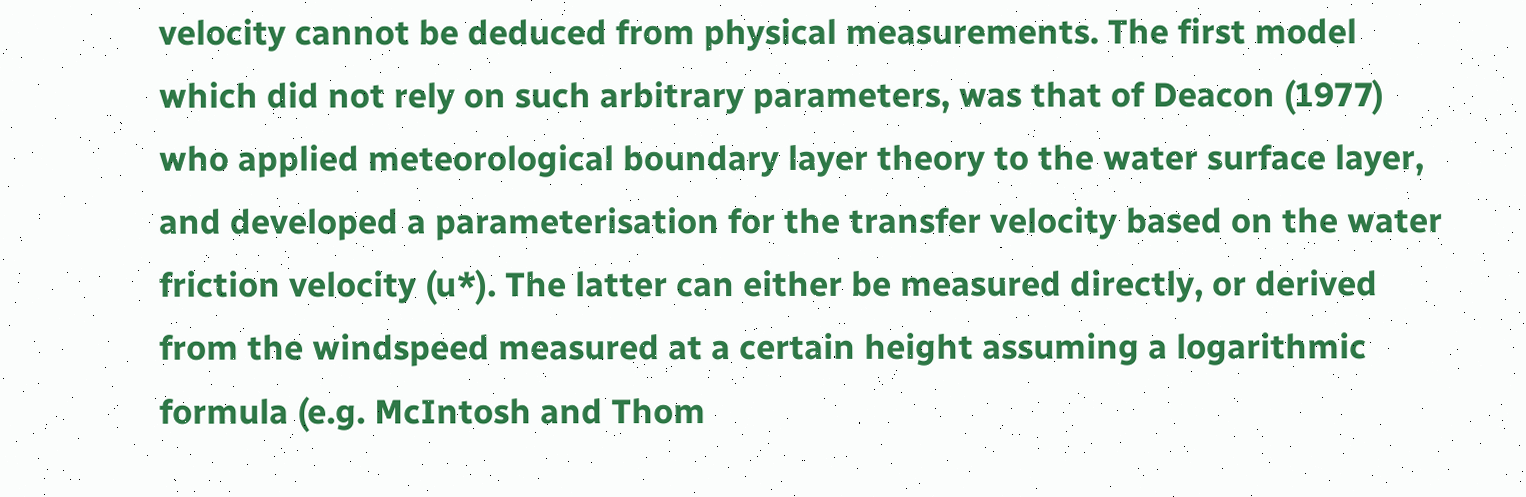velocity cannot be deduced from physical measurements. The first model which did not rely on such arbitrary parameters, was that of Deacon (1977) who applied meteorological boundary layer theory to the water surface layer, and developed a parameterisation for the transfer velocity based on the water friction velocity (u*). The latter can either be measured directly, or derived from the windspeed measured at a certain height assuming a logarithmic formula (e.g. McIntosh and Thom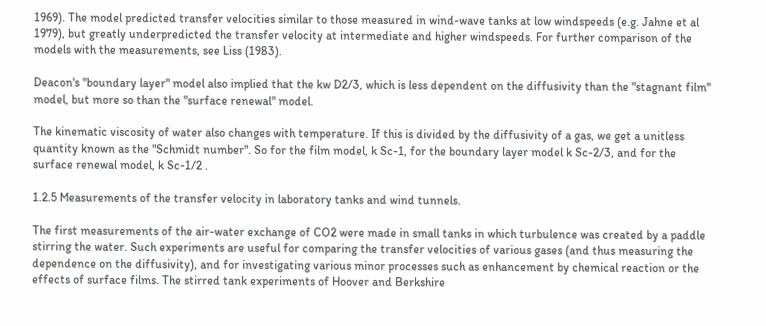1969). The model predicted transfer velocities similar to those measured in wind-wave tanks at low windspeeds (e.g. Jahne et al 1979), but greatly underpredicted the transfer velocity at intermediate and higher windspeeds. For further comparison of the models with the measurements, see Liss (1983).

Deacon's "boundary layer" model also implied that the kw D2/3, which is less dependent on the diffusivity than the "stagnant film" model, but more so than the "surface renewal" model.

The kinematic viscosity of water also changes with temperature. If this is divided by the diffusivity of a gas, we get a unitless quantity known as the "Schmidt number". So for the film model, k Sc-1, for the boundary layer model k Sc-2/3, and for the surface renewal model, k Sc-1/2 .

1.2.5 Measurements of the transfer velocity in laboratory tanks and wind tunnels.

The first measurements of the air-water exchange of CO2 were made in small tanks in which turbulence was created by a paddle stirring the water. Such experiments are useful for comparing the transfer velocities of various gases (and thus measuring the dependence on the diffusivity), and for investigating various minor processes such as enhancement by chemical reaction or the effects of surface films. The stirred tank experiments of Hoover and Berkshire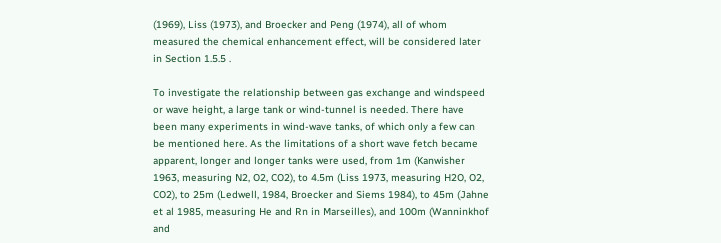(1969), Liss (1973), and Broecker and Peng (1974), all of whom measured the chemical enhancement effect, will be considered later in Section 1.5.5 .

To investigate the relationship between gas exchange and windspeed or wave height, a large tank or wind-tunnel is needed. There have been many experiments in wind-wave tanks, of which only a few can be mentioned here. As the limitations of a short wave fetch became apparent, longer and longer tanks were used, from 1m (Kanwisher 1963, measuring N2, O2, CO2), to 4.5m (Liss 1973, measuring H2O, O2, CO2), to 25m (Ledwell, 1984, Broecker and Siems 1984), to 45m (Jahne et al 1985, measuring He and Rn in Marseilles), and 100m (Wanninkhof and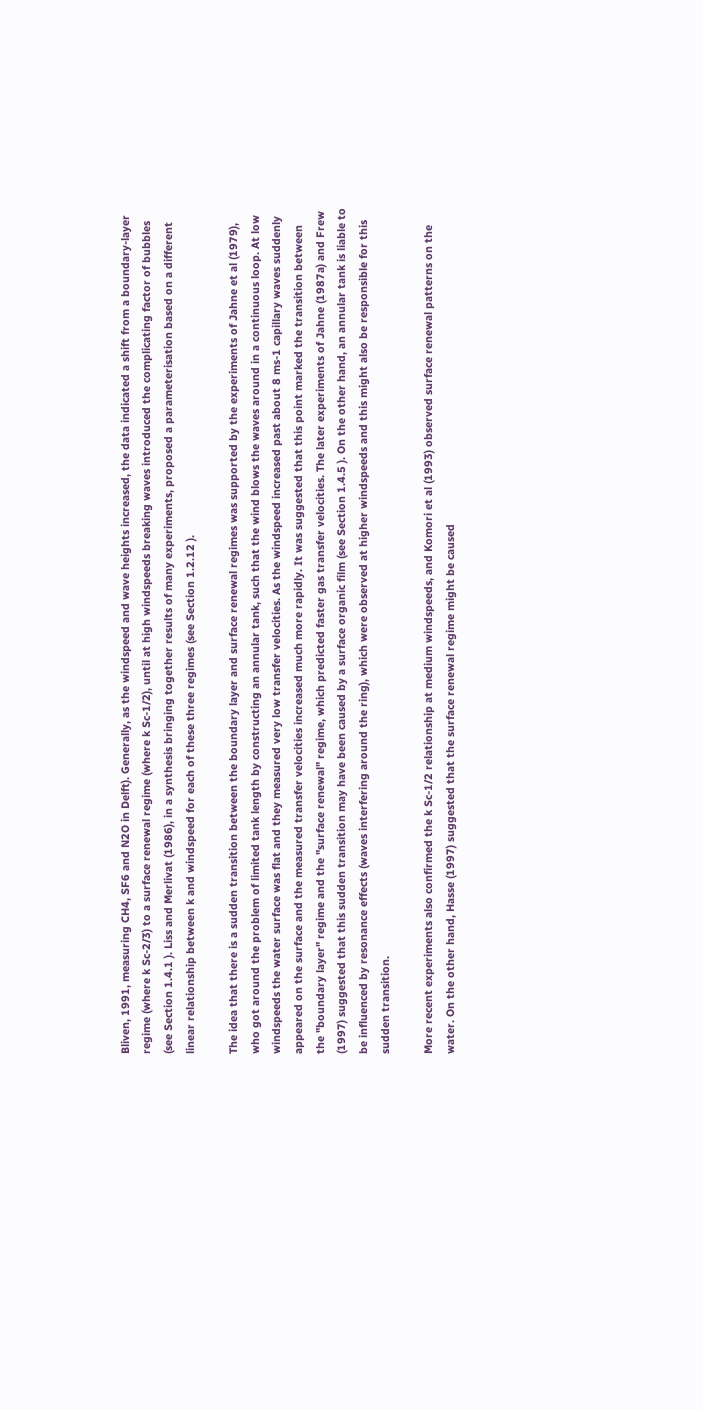Bliven, 1991, measuring CH4, SF6 and N2O in Delft). Generally, as the windspeed and wave heights increased, the data indicated a shift from a boundary-layer regime (where k Sc-2/3) to a surface renewal regime (where k Sc-1/2), until at high windspeeds breaking waves introduced the complicating factor of bubbles (see Section 1.4.1 ). Liss and Merlivat (1986), in a synthesis bringing together results of many experiments, proposed a parameterisation based on a different linear relationship between k and windspeed for each of these three regimes (see Section 1.2.12 ).

The idea that there is a sudden transition between the boundary layer and surface renewal regimes was supported by the experiments of Jahne et al (1979), who got around the problem of limited tank length by constructing an annular tank, such that the wind blows the waves around in a continuous loop. At low windspeeds the water surface was flat and they measured very low transfer velocities. As the windspeed increased past about 8 ms-1 capillary waves suddenly appeared on the surface and the measured transfer velocities increased much more rapidly. It was suggested that this point marked the transition between the "boundary layer" regime and the "surface renewal" regime, which predicted faster gas transfer velocities. The later experiments of Jahne (1987a) and Frew (1997) suggested that this sudden transition may have been caused by a surface organic film (see Section 1.4.5 ). On the other hand, an annular tank is liable to be influenced by resonance effects (waves interfering around the ring), which were observed at higher windspeeds and this might also be responsible for this sudden transition.

More recent experiments also confirmed the k Sc-1/2 relationship at medium windspeeds, and Komori et al (1993) observed surface renewal patterns on the water. On the other hand, Hasse (1997) suggested that the surface renewal regime might be caused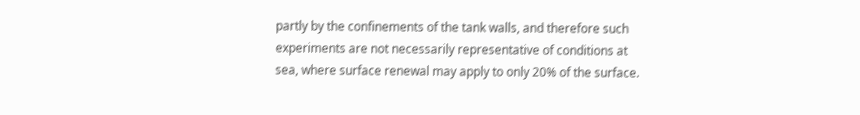partly by the confinements of the tank walls, and therefore such experiments are not necessarily representative of conditions at sea, where surface renewal may apply to only 20% of the surface.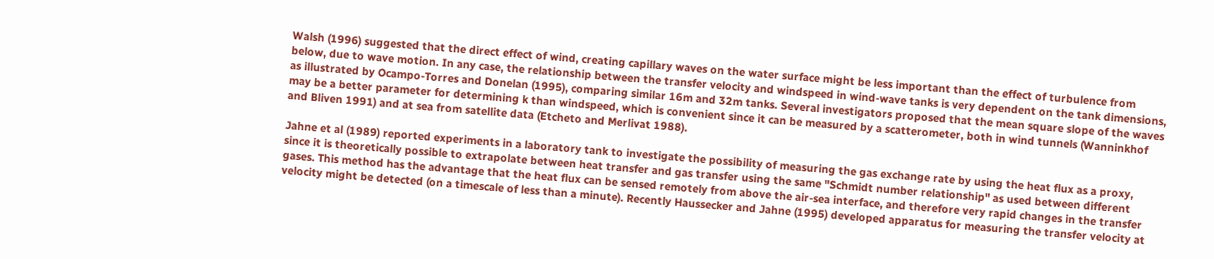Walsh (1996) suggested that the direct effect of wind, creating capillary waves on the water surface might be less important than the effect of turbulence from below, due to wave motion. In any case, the relationship between the transfer velocity and windspeed in wind-wave tanks is very dependent on the tank dimensions, as illustrated by Ocampo-Torres and Donelan (1995), comparing similar 16m and 32m tanks. Several investigators proposed that the mean square slope of the waves may be a better parameter for determining k than windspeed, which is convenient since it can be measured by a scatterometer, both in wind tunnels (Wanninkhof and Bliven 1991) and at sea from satellite data (Etcheto and Merlivat 1988).

Jahne et al (1989) reported experiments in a laboratory tank to investigate the possibility of measuring the gas exchange rate by using the heat flux as a proxy, since it is theoretically possible to extrapolate between heat transfer and gas transfer using the same "Schmidt number relationship" as used between different gases. This method has the advantage that the heat flux can be sensed remotely from above the air-sea interface, and therefore very rapid changes in the transfer velocity might be detected (on a timescale of less than a minute). Recently Haussecker and Jahne (1995) developed apparatus for measuring the transfer velocity at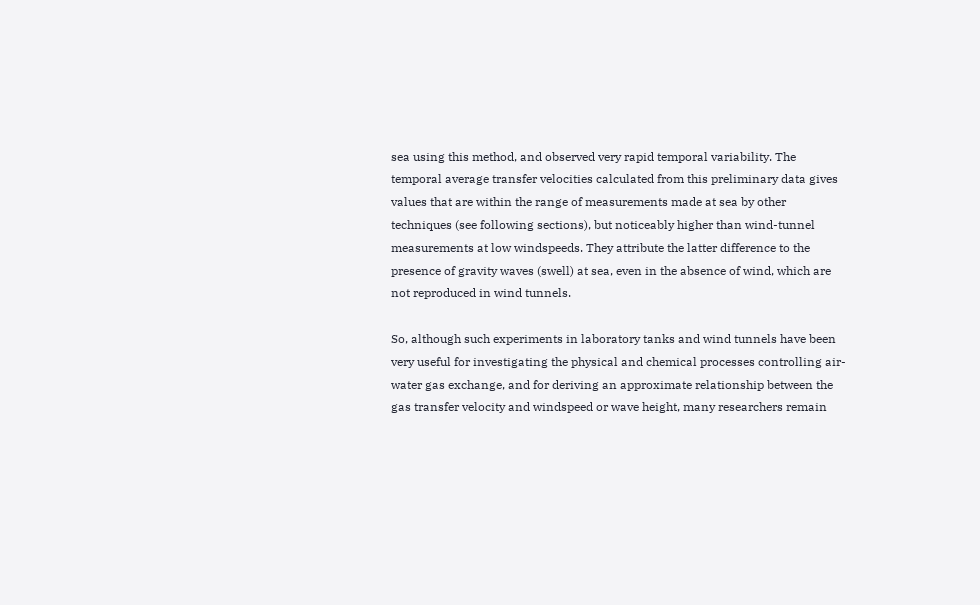sea using this method, and observed very rapid temporal variability. The temporal average transfer velocities calculated from this preliminary data gives values that are within the range of measurements made at sea by other techniques (see following sections), but noticeably higher than wind-tunnel measurements at low windspeeds. They attribute the latter difference to the presence of gravity waves (swell) at sea, even in the absence of wind, which are not reproduced in wind tunnels.

So, although such experiments in laboratory tanks and wind tunnels have been very useful for investigating the physical and chemical processes controlling air-water gas exchange, and for deriving an approximate relationship between the gas transfer velocity and windspeed or wave height, many researchers remain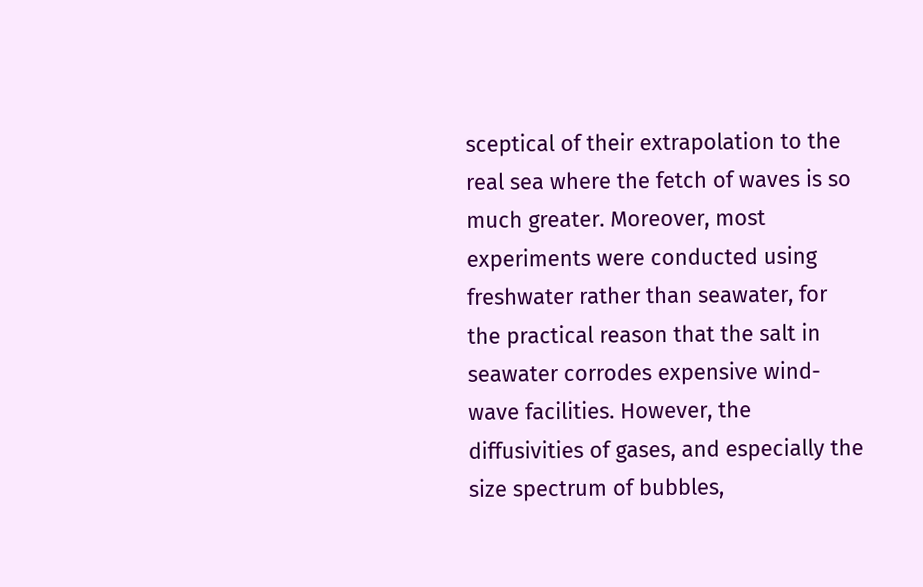sceptical of their extrapolation to the real sea where the fetch of waves is so much greater. Moreover, most experiments were conducted using freshwater rather than seawater, for the practical reason that the salt in seawater corrodes expensive wind-wave facilities. However, the diffusivities of gases, and especially the size spectrum of bubbles,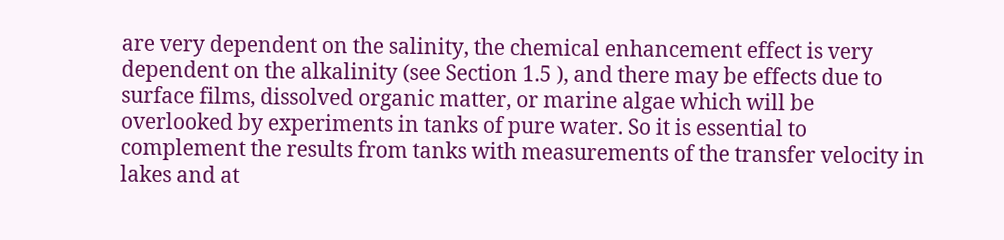are very dependent on the salinity, the chemical enhancement effect is very dependent on the alkalinity (see Section 1.5 ), and there may be effects due to surface films, dissolved organic matter, or marine algae which will be overlooked by experiments in tanks of pure water. So it is essential to complement the results from tanks with measurements of the transfer velocity in lakes and at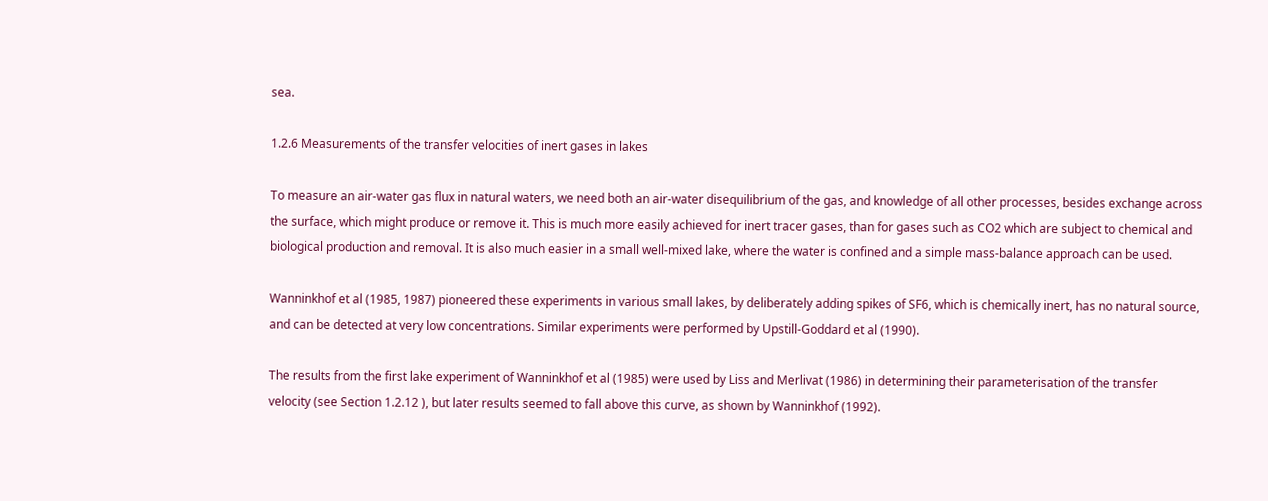sea.

1.2.6 Measurements of the transfer velocities of inert gases in lakes

To measure an air-water gas flux in natural waters, we need both an air-water disequilibrium of the gas, and knowledge of all other processes, besides exchange across the surface, which might produce or remove it. This is much more easily achieved for inert tracer gases, than for gases such as CO2 which are subject to chemical and biological production and removal. It is also much easier in a small well-mixed lake, where the water is confined and a simple mass-balance approach can be used.

Wanninkhof et al (1985, 1987) pioneered these experiments in various small lakes, by deliberately adding spikes of SF6, which is chemically inert, has no natural source, and can be detected at very low concentrations. Similar experiments were performed by Upstill-Goddard et al (1990).

The results from the first lake experiment of Wanninkhof et al (1985) were used by Liss and Merlivat (1986) in determining their parameterisation of the transfer velocity (see Section 1.2.12 ), but later results seemed to fall above this curve, as shown by Wanninkhof (1992).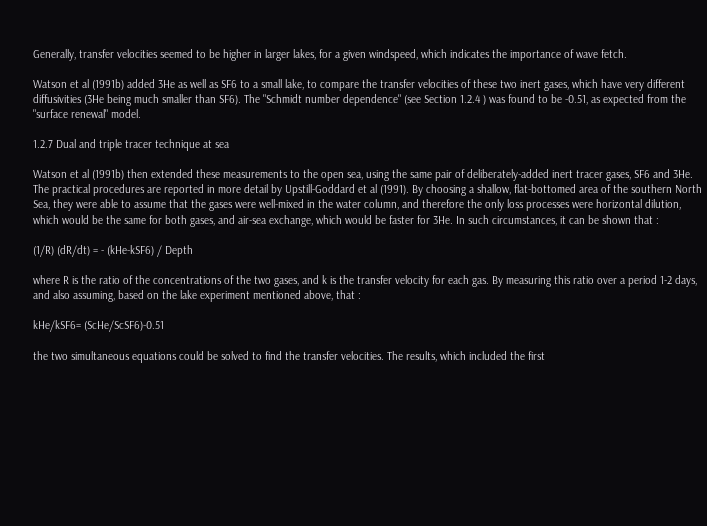Generally, transfer velocities seemed to be higher in larger lakes, for a given windspeed, which indicates the importance of wave fetch.

Watson et al (1991b) added 3He as well as SF6 to a small lake, to compare the transfer velocities of these two inert gases, which have very different diffusivities (3He being much smaller than SF6). The "Schmidt number dependence" (see Section 1.2.4 ) was found to be -0.51, as expected from the "surface renewal" model.

1.2.7 Dual and triple tracer technique at sea

Watson et al (1991b) then extended these measurements to the open sea, using the same pair of deliberately-added inert tracer gases, SF6 and 3He. The practical procedures are reported in more detail by Upstill-Goddard et al (1991). By choosing a shallow, flat-bottomed area of the southern North Sea, they were able to assume that the gases were well-mixed in the water column, and therefore the only loss processes were horizontal dilution, which would be the same for both gases, and air-sea exchange, which would be faster for 3He. In such circumstances, it can be shown that :

(1/R) (dR/dt) = - (kHe-kSF6) / Depth

where R is the ratio of the concentrations of the two gases, and k is the transfer velocity for each gas. By measuring this ratio over a period 1-2 days, and also assuming, based on the lake experiment mentioned above, that :

kHe/kSF6= (ScHe/ScSF6)-0.51

the two simultaneous equations could be solved to find the transfer velocities. The results, which included the first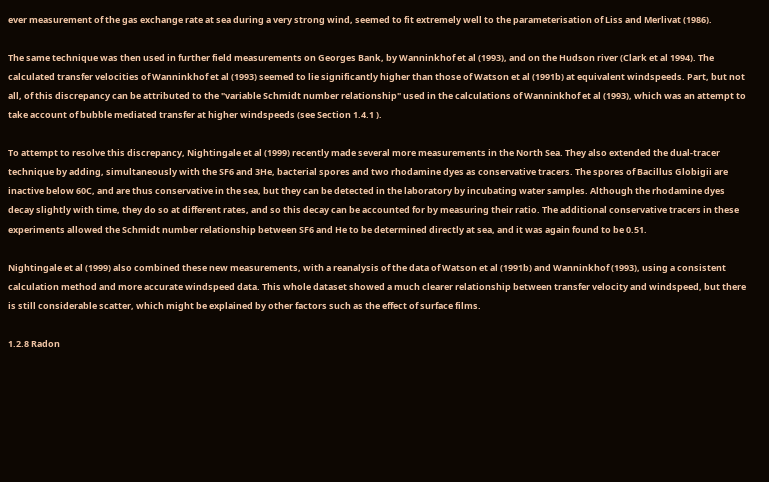ever measurement of the gas exchange rate at sea during a very strong wind, seemed to fit extremely well to the parameterisation of Liss and Merlivat (1986).

The same technique was then used in further field measurements on Georges Bank, by Wanninkhof et al (1993), and on the Hudson river (Clark et al 1994). The calculated transfer velocities of Wanninkhof et al (1993) seemed to lie significantly higher than those of Watson et al (1991b) at equivalent windspeeds. Part, but not all, of this discrepancy can be attributed to the "variable Schmidt number relationship" used in the calculations of Wanninkhof et al (1993), which was an attempt to take account of bubble mediated transfer at higher windspeeds (see Section 1.4.1 ).

To attempt to resolve this discrepancy, Nightingale et al (1999) recently made several more measurements in the North Sea. They also extended the dual-tracer technique by adding, simultaneously with the SF6 and 3He, bacterial spores and two rhodamine dyes as conservative tracers. The spores of Bacillus Globigii are inactive below 60C, and are thus conservative in the sea, but they can be detected in the laboratory by incubating water samples. Although the rhodamine dyes decay slightly with time, they do so at different rates, and so this decay can be accounted for by measuring their ratio. The additional conservative tracers in these experiments allowed the Schmidt number relationship between SF6 and He to be determined directly at sea, and it was again found to be 0.51.

Nightingale et al (1999) also combined these new measurements, with a reanalysis of the data of Watson et al (1991b) and Wanninkhof (1993), using a consistent calculation method and more accurate windspeed data. This whole dataset showed a much clearer relationship between transfer velocity and windspeed, but there is still considerable scatter, which might be explained by other factors such as the effect of surface films.

1.2.8 Radon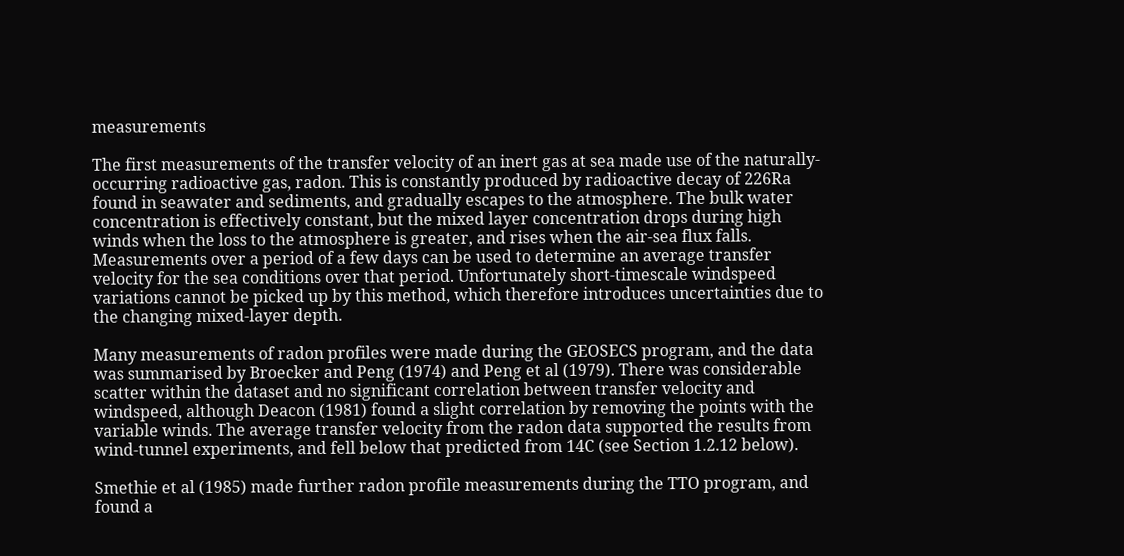measurements

The first measurements of the transfer velocity of an inert gas at sea made use of the naturally-occurring radioactive gas, radon. This is constantly produced by radioactive decay of 226Ra found in seawater and sediments, and gradually escapes to the atmosphere. The bulk water concentration is effectively constant, but the mixed layer concentration drops during high winds when the loss to the atmosphere is greater, and rises when the air-sea flux falls. Measurements over a period of a few days can be used to determine an average transfer velocity for the sea conditions over that period. Unfortunately short-timescale windspeed variations cannot be picked up by this method, which therefore introduces uncertainties due to the changing mixed-layer depth.

Many measurements of radon profiles were made during the GEOSECS program, and the data was summarised by Broecker and Peng (1974) and Peng et al (1979). There was considerable scatter within the dataset and no significant correlation between transfer velocity and windspeed, although Deacon (1981) found a slight correlation by removing the points with the variable winds. The average transfer velocity from the radon data supported the results from wind-tunnel experiments, and fell below that predicted from 14C (see Section 1.2.12 below).

Smethie et al (1985) made further radon profile measurements during the TTO program, and found a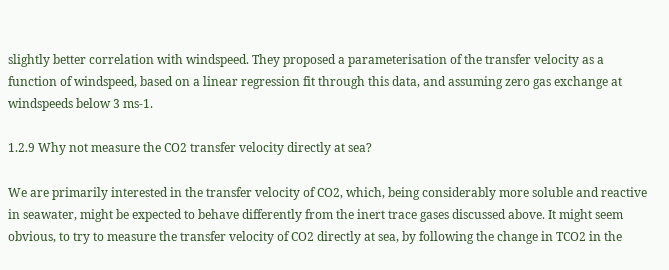slightly better correlation with windspeed. They proposed a parameterisation of the transfer velocity as a function of windspeed, based on a linear regression fit through this data, and assuming zero gas exchange at windspeeds below 3 ms-1.

1.2.9 Why not measure the CO2 transfer velocity directly at sea?

We are primarily interested in the transfer velocity of CO2, which, being considerably more soluble and reactive in seawater, might be expected to behave differently from the inert trace gases discussed above. It might seem obvious, to try to measure the transfer velocity of CO2 directly at sea, by following the change in TCO2 in the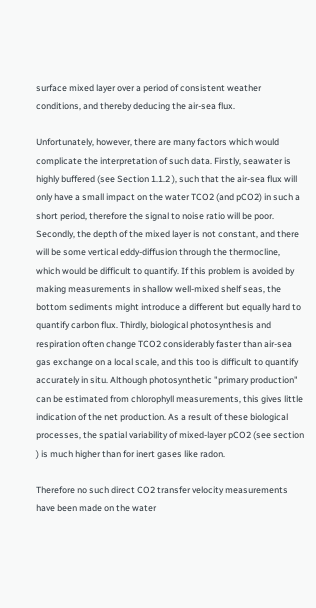surface mixed layer over a period of consistent weather conditions, and thereby deducing the air-sea flux.

Unfortunately, however, there are many factors which would complicate the interpretation of such data. Firstly, seawater is highly buffered (see Section 1.1.2 ), such that the air-sea flux will only have a small impact on the water TCO2 (and pCO2) in such a short period, therefore the signal to noise ratio will be poor. Secondly, the depth of the mixed layer is not constant, and there will be some vertical eddy-diffusion through the thermocline, which would be difficult to quantify. If this problem is avoided by making measurements in shallow well-mixed shelf seas, the bottom sediments might introduce a different but equally hard to quantify carbon flux. Thirdly, biological photosynthesis and respiration often change TCO2 considerably faster than air-sea gas exchange on a local scale, and this too is difficult to quantify accurately in situ. Although photosynthetic "primary production" can be estimated from chlorophyll measurements, this gives little indication of the net production. As a result of these biological processes, the spatial variability of mixed-layer pCO2 (see section ) is much higher than for inert gases like radon.

Therefore no such direct CO2 transfer velocity measurements have been made on the water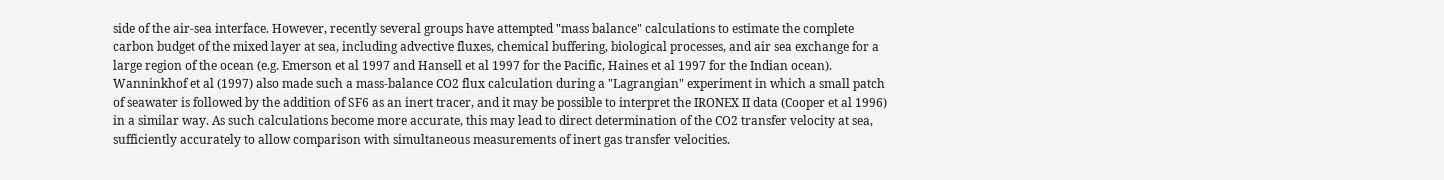side of the air-sea interface. However, recently several groups have attempted "mass balance" calculations to estimate the complete carbon budget of the mixed layer at sea, including advective fluxes, chemical buffering, biological processes, and air sea exchange for a large region of the ocean (e.g. Emerson et al 1997 and Hansell et al 1997 for the Pacific, Haines et al 1997 for the Indian ocean). Wanninkhof et al (1997) also made such a mass-balance CO2 flux calculation during a "Lagrangian" experiment in which a small patch of seawater is followed by the addition of SF6 as an inert tracer, and it may be possible to interpret the IRONEX II data (Cooper et al 1996) in a similar way. As such calculations become more accurate, this may lead to direct determination of the CO2 transfer velocity at sea, sufficiently accurately to allow comparison with simultaneous measurements of inert gas transfer velocities.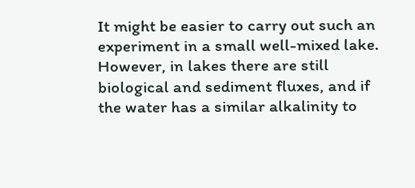It might be easier to carry out such an experiment in a small well-mixed lake. However, in lakes there are still biological and sediment fluxes, and if the water has a similar alkalinity to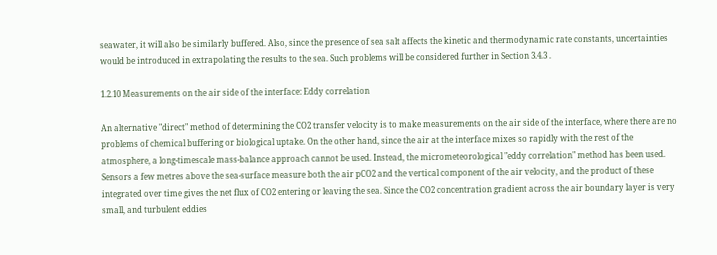seawater, it will also be similarly buffered. Also, since the presence of sea salt affects the kinetic and thermodynamic rate constants, uncertainties would be introduced in extrapolating the results to the sea. Such problems will be considered further in Section 3.4.3 .

1.2.10 Measurements on the air side of the interface: Eddy correlation

An alternative "direct" method of determining the CO2 transfer velocity is to make measurements on the air side of the interface, where there are no problems of chemical buffering or biological uptake. On the other hand, since the air at the interface mixes so rapidly with the rest of the atmosphere, a long-timescale mass-balance approach cannot be used. Instead, the micrometeorological "eddy correlation" method has been used. Sensors a few metres above the sea-surface measure both the air pCO2 and the vertical component of the air velocity, and the product of these integrated over time gives the net flux of CO2 entering or leaving the sea. Since the CO2 concentration gradient across the air boundary layer is very small, and turbulent eddies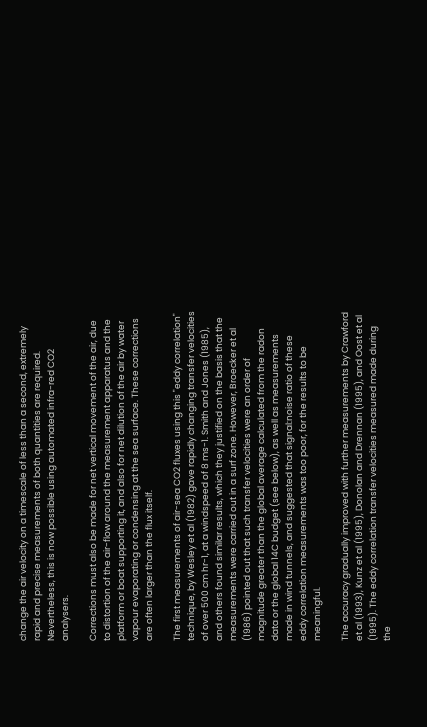change the air velocity on a timescale of less than a second, extremely rapid and precise measurements of both quantities are required. Nevertheless, this is now possible using automated infra-red CO2 analysers.

Corrections must also be made for net vertical movement of the air, due to distortion of the air-flow around the measurement apparatus and the platform or boat supporting it, and also for net dilution of the air by water vapour evaporating or condensing at the sea surface. These corrections are often larger than the flux itself.

The first measurements of air-sea CO2 fluxes using this "eddy correlation" technique, by Wesley et al (1982) gave rapidly changing transfer velocities of over 500 cm hr-1, at a windspeed of 8 ms-1. Smith and Jones (1985), and others found similar results, which they justified on the basis that the measurements were carried out in a surf zone. However, Broecker et al (1986) pointed out that such transfer velocities were an order of magnitude greater than the global average calculated from the radon data or the global 14C budget (see below), as well as measurements made in wind tunnels, and suggested that signal:noise ratio of these eddy correlation measurements was too poor, for the results to be meaningful.

The accuracy gradually improved with further measurements by Crawford et al (1993), Kunz et al (1995), Donolan and Drennan (1995), and Oost et al (1995). The eddy correlation transfer velocities measured made during the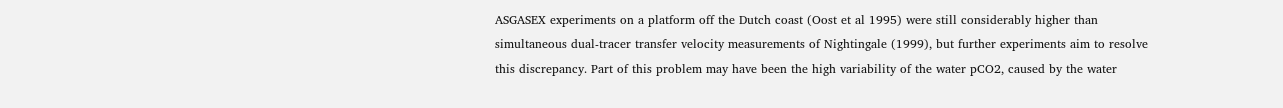ASGASEX experiments on a platform off the Dutch coast (Oost et al 1995) were still considerably higher than simultaneous dual-tracer transfer velocity measurements of Nightingale (1999), but further experiments aim to resolve this discrepancy. Part of this problem may have been the high variability of the water pCO2, caused by the water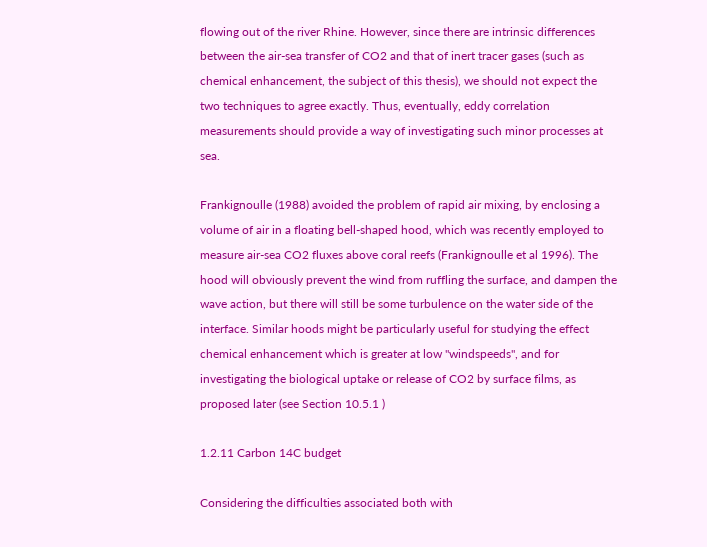flowing out of the river Rhine. However, since there are intrinsic differences between the air-sea transfer of CO2 and that of inert tracer gases (such as chemical enhancement, the subject of this thesis), we should not expect the two techniques to agree exactly. Thus, eventually, eddy correlation measurements should provide a way of investigating such minor processes at sea.

Frankignoulle (1988) avoided the problem of rapid air mixing, by enclosing a volume of air in a floating bell-shaped hood, which was recently employed to measure air-sea CO2 fluxes above coral reefs (Frankignoulle et al 1996). The hood will obviously prevent the wind from ruffling the surface, and dampen the wave action, but there will still be some turbulence on the water side of the interface. Similar hoods might be particularly useful for studying the effect chemical enhancement which is greater at low "windspeeds", and for investigating the biological uptake or release of CO2 by surface films, as proposed later (see Section 10.5.1 )

1.2.11 Carbon 14C budget

Considering the difficulties associated both with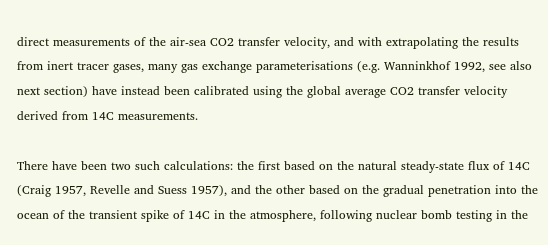direct measurements of the air-sea CO2 transfer velocity, and with extrapolating the results from inert tracer gases, many gas exchange parameterisations (e.g. Wanninkhof 1992, see also next section) have instead been calibrated using the global average CO2 transfer velocity derived from 14C measurements.

There have been two such calculations: the first based on the natural steady-state flux of 14C (Craig 1957, Revelle and Suess 1957), and the other based on the gradual penetration into the ocean of the transient spike of 14C in the atmosphere, following nuclear bomb testing in the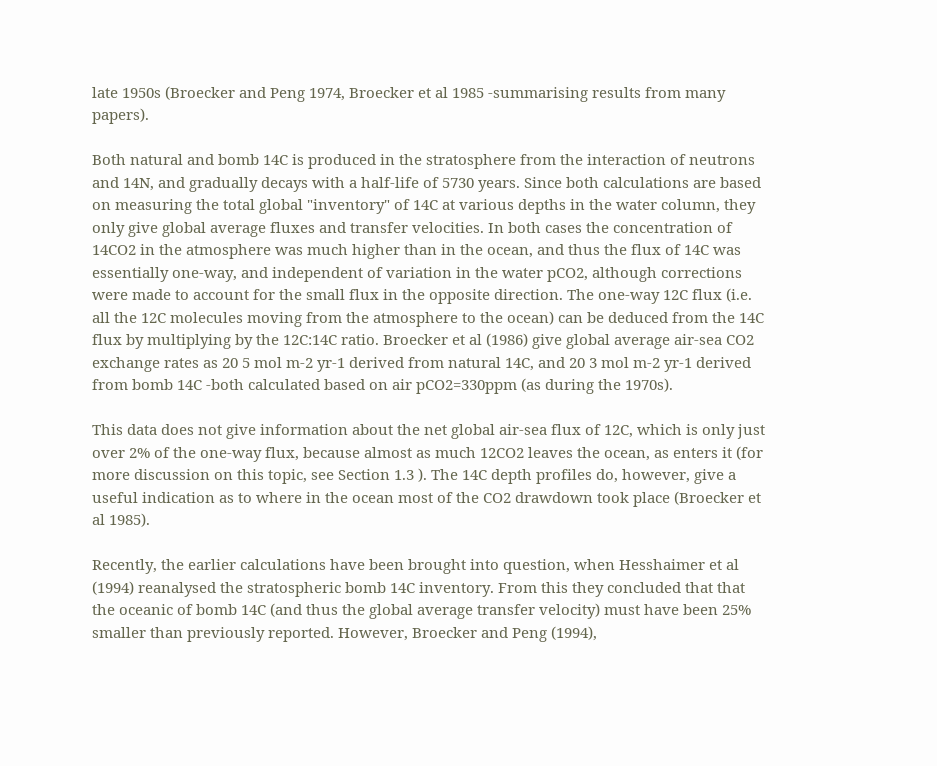late 1950s (Broecker and Peng 1974, Broecker et al 1985 -summarising results from many papers).

Both natural and bomb 14C is produced in the stratosphere from the interaction of neutrons and 14N, and gradually decays with a half-life of 5730 years. Since both calculations are based on measuring the total global "inventory" of 14C at various depths in the water column, they only give global average fluxes and transfer velocities. In both cases the concentration of 14CO2 in the atmosphere was much higher than in the ocean, and thus the flux of 14C was essentially one-way, and independent of variation in the water pCO2, although corrections were made to account for the small flux in the opposite direction. The one-way 12C flux (i.e. all the 12C molecules moving from the atmosphere to the ocean) can be deduced from the 14C flux by multiplying by the 12C:14C ratio. Broecker et al (1986) give global average air-sea CO2 exchange rates as 20 5 mol m-2 yr-1 derived from natural 14C, and 20 3 mol m-2 yr-1 derived from bomb 14C -both calculated based on air pCO2=330ppm (as during the 1970s).

This data does not give information about the net global air-sea flux of 12C, which is only just over 2% of the one-way flux, because almost as much 12CO2 leaves the ocean, as enters it (for more discussion on this topic, see Section 1.3 ). The 14C depth profiles do, however, give a useful indication as to where in the ocean most of the CO2 drawdown took place (Broecker et al 1985).

Recently, the earlier calculations have been brought into question, when Hesshaimer et al (1994) reanalysed the stratospheric bomb 14C inventory. From this they concluded that that the oceanic of bomb 14C (and thus the global average transfer velocity) must have been 25% smaller than previously reported. However, Broecker and Peng (1994),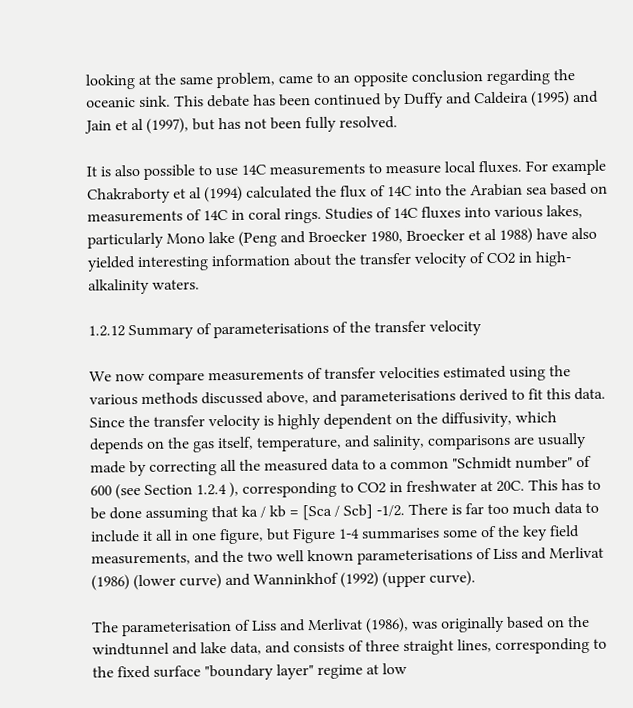looking at the same problem, came to an opposite conclusion regarding the oceanic sink. This debate has been continued by Duffy and Caldeira (1995) and Jain et al (1997), but has not been fully resolved.

It is also possible to use 14C measurements to measure local fluxes. For example Chakraborty et al (1994) calculated the flux of 14C into the Arabian sea based on measurements of 14C in coral rings. Studies of 14C fluxes into various lakes, particularly Mono lake (Peng and Broecker 1980, Broecker et al 1988) have also yielded interesting information about the transfer velocity of CO2 in high-alkalinity waters.

1.2.12 Summary of parameterisations of the transfer velocity

We now compare measurements of transfer velocities estimated using the various methods discussed above, and parameterisations derived to fit this data. Since the transfer velocity is highly dependent on the diffusivity, which depends on the gas itself, temperature, and salinity, comparisons are usually made by correcting all the measured data to a common "Schmidt number" of 600 (see Section 1.2.4 ), corresponding to CO2 in freshwater at 20C. This has to be done assuming that ka / kb = [Sca / Scb] -1/2. There is far too much data to include it all in one figure, but Figure 1-4 summarises some of the key field measurements, and the two well known parameterisations of Liss and Merlivat (1986) (lower curve) and Wanninkhof (1992) (upper curve).

The parameterisation of Liss and Merlivat (1986), was originally based on the windtunnel and lake data, and consists of three straight lines, corresponding to the fixed surface "boundary layer" regime at low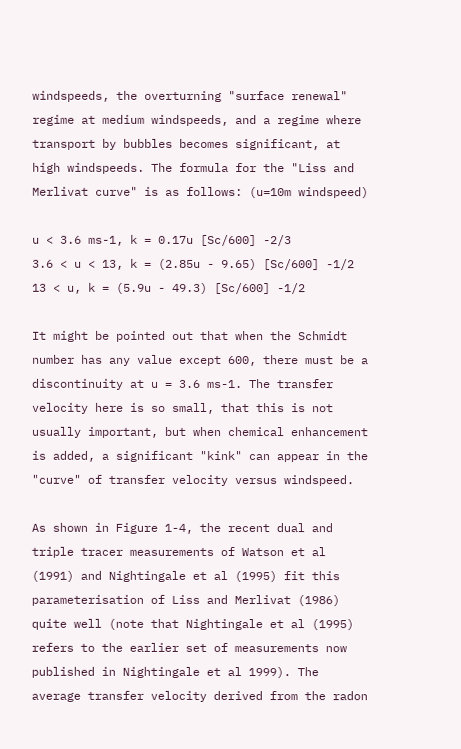windspeeds, the overturning "surface renewal" regime at medium windspeeds, and a regime where transport by bubbles becomes significant, at high windspeeds. The formula for the "Liss and Merlivat curve" is as follows: (u=10m windspeed)

u < 3.6 ms-1, k = 0.17u [Sc/600] -2/3
3.6 < u < 13, k = (2.85u - 9.65) [Sc/600] -1/2
13 < u, k = (5.9u - 49.3) [Sc/600] -1/2

It might be pointed out that when the Schmidt number has any value except 600, there must be a discontinuity at u = 3.6 ms-1. The transfer velocity here is so small, that this is not usually important, but when chemical enhancement is added, a significant "kink" can appear in the "curve" of transfer velocity versus windspeed.

As shown in Figure 1-4, the recent dual and triple tracer measurements of Watson et al (1991) and Nightingale et al (1995) fit this parameterisation of Liss and Merlivat (1986) quite well (note that Nightingale et al (1995) refers to the earlier set of measurements now published in Nightingale et al 1999). The average transfer velocity derived from the radon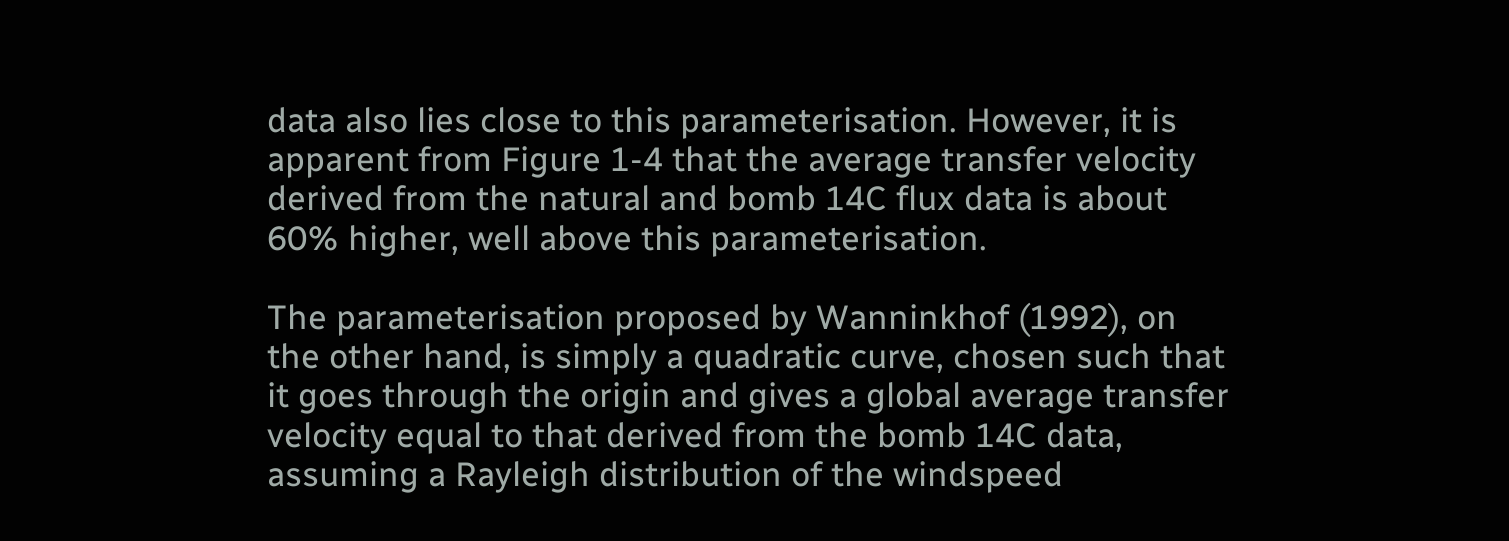data also lies close to this parameterisation. However, it is apparent from Figure 1-4 that the average transfer velocity derived from the natural and bomb 14C flux data is about 60% higher, well above this parameterisation.

The parameterisation proposed by Wanninkhof (1992), on the other hand, is simply a quadratic curve, chosen such that it goes through the origin and gives a global average transfer velocity equal to that derived from the bomb 14C data, assuming a Rayleigh distribution of the windspeed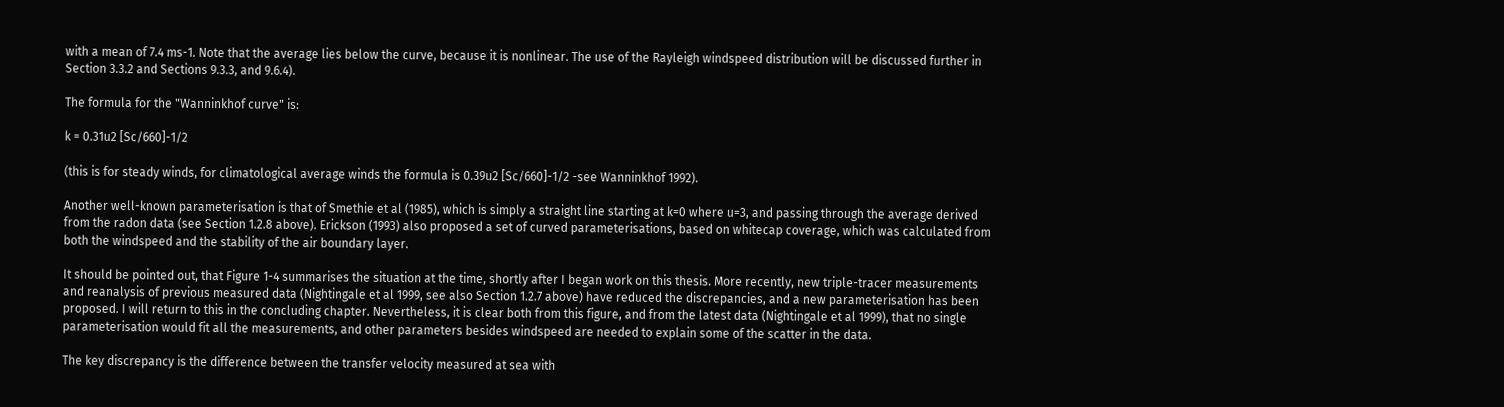with a mean of 7.4 ms-1. Note that the average lies below the curve, because it is nonlinear. The use of the Rayleigh windspeed distribution will be discussed further in Section 3.3.2 and Sections 9.3.3, and 9.6.4).

The formula for the "Wanninkhof curve" is:

k = 0.31u2 [Sc/660]-1/2

(this is for steady winds, for climatological average winds the formula is 0.39u2 [Sc/660]-1/2 -see Wanninkhof 1992).

Another well-known parameterisation is that of Smethie et al (1985), which is simply a straight line starting at k=0 where u=3, and passing through the average derived from the radon data (see Section 1.2.8 above). Erickson (1993) also proposed a set of curved parameterisations, based on whitecap coverage, which was calculated from both the windspeed and the stability of the air boundary layer.

It should be pointed out, that Figure 1-4 summarises the situation at the time, shortly after I began work on this thesis. More recently, new triple-tracer measurements and reanalysis of previous measured data (Nightingale et al 1999, see also Section 1.2.7 above) have reduced the discrepancies, and a new parameterisation has been proposed. I will return to this in the concluding chapter. Nevertheless, it is clear both from this figure, and from the latest data (Nightingale et al 1999), that no single parameterisation would fit all the measurements, and other parameters besides windspeed are needed to explain some of the scatter in the data.

The key discrepancy is the difference between the transfer velocity measured at sea with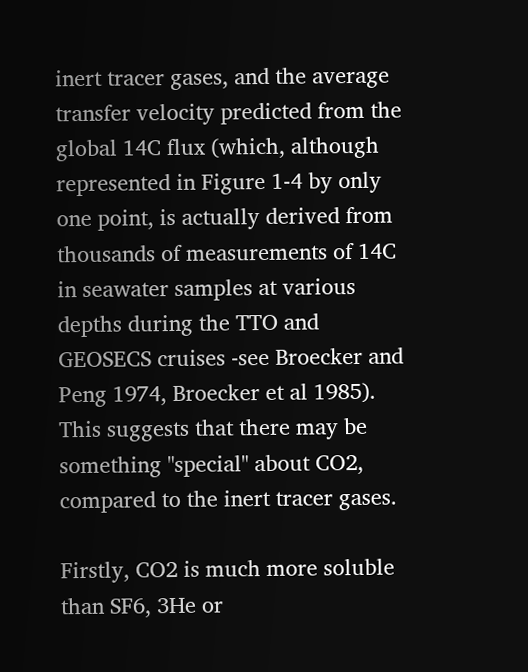inert tracer gases, and the average transfer velocity predicted from the global 14C flux (which, although represented in Figure 1-4 by only one point, is actually derived from thousands of measurements of 14C in seawater samples at various depths during the TTO and GEOSECS cruises -see Broecker and Peng 1974, Broecker et al 1985). This suggests that there may be something "special" about CO2, compared to the inert tracer gases.

Firstly, CO2 is much more soluble than SF6, 3He or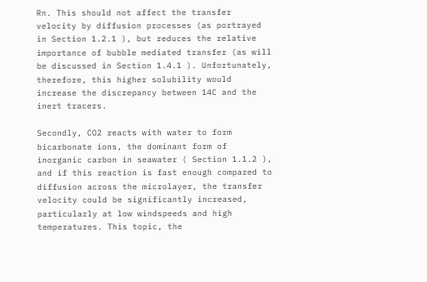Rn. This should not affect the transfer velocity by diffusion processes (as portrayed in Section 1.2.1 ), but reduces the relative importance of bubble mediated transfer (as will be discussed in Section 1.4.1 ). Unfortunately, therefore, this higher solubility would increase the discrepancy between 14C and the inert tracers.

Secondly, CO2 reacts with water to form bicarbonate ions, the dominant form of inorganic carbon in seawater ( Section 1.1.2 ), and if this reaction is fast enough compared to diffusion across the microlayer, the transfer velocity could be significantly increased, particularly at low windspeeds and high temperatures. This topic, the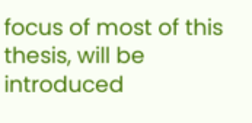focus of most of this thesis, will be introduced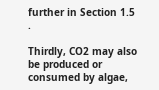further in Section 1.5 .

Thirdly, CO2 may also be produced or consumed by algae,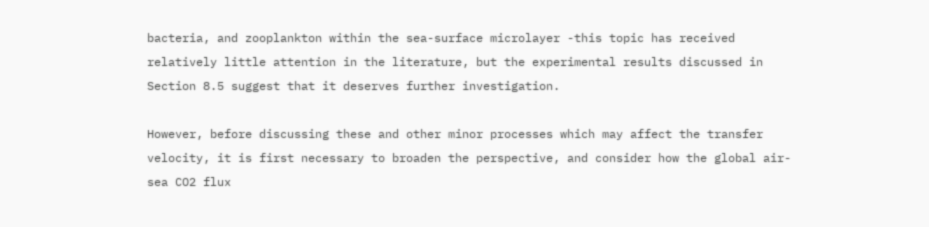bacteria, and zooplankton within the sea-surface microlayer -this topic has received relatively little attention in the literature, but the experimental results discussed in Section 8.5 suggest that it deserves further investigation.

However, before discussing these and other minor processes which may affect the transfer velocity, it is first necessary to broaden the perspective, and consider how the global air-sea CO2 flux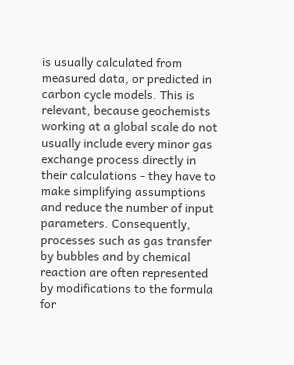is usually calculated from measured data, or predicted in carbon cycle models. This is relevant, because geochemists working at a global scale do not usually include every minor gas exchange process directly in their calculations - they have to make simplifying assumptions and reduce the number of input parameters. Consequently, processes such as gas transfer by bubbles and by chemical reaction are often represented by modifications to the formula for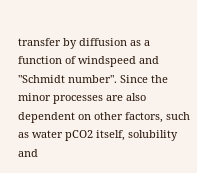transfer by diffusion as a function of windspeed and "Schmidt number". Since the minor processes are also dependent on other factors, such as water pCO2 itself, solubility and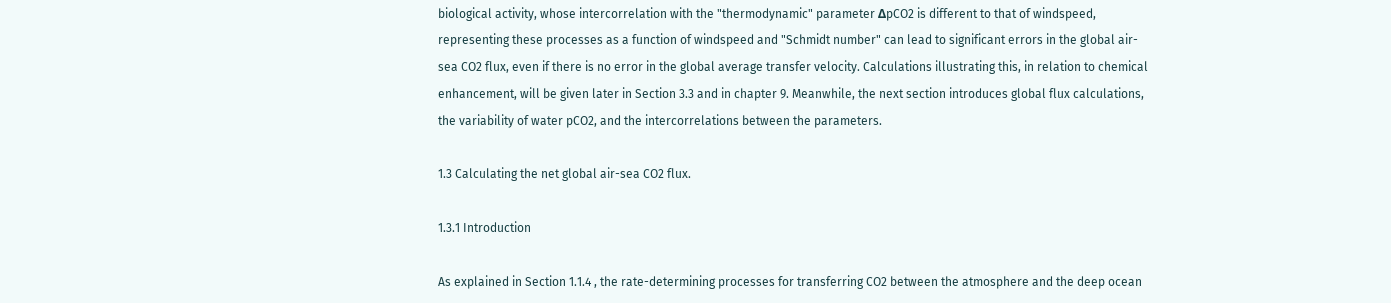biological activity, whose intercorrelation with the "thermodynamic" parameter ΔpCO2 is different to that of windspeed, representing these processes as a function of windspeed and "Schmidt number" can lead to significant errors in the global air-sea CO2 flux, even if there is no error in the global average transfer velocity. Calculations illustrating this, in relation to chemical enhancement, will be given later in Section 3.3 and in chapter 9. Meanwhile, the next section introduces global flux calculations, the variability of water pCO2, and the intercorrelations between the parameters.

1.3 Calculating the net global air-sea CO2 flux.

1.3.1 Introduction

As explained in Section 1.1.4 , the rate-determining processes for transferring CO2 between the atmosphere and the deep ocean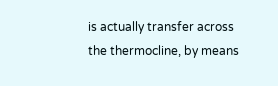is actually transfer across the thermocline, by means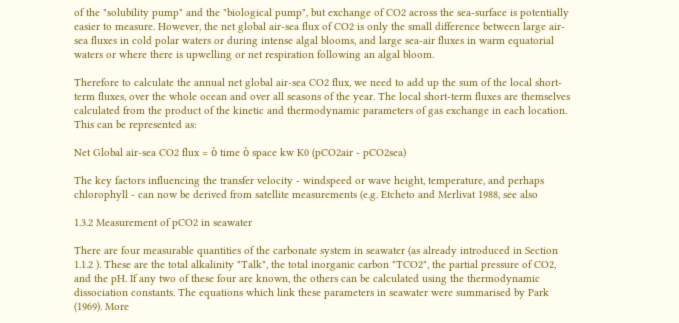of the "solubility pump" and the "biological pump", but exchange of CO2 across the sea-surface is potentially easier to measure. However, the net global air-sea flux of CO2 is only the small difference between large air-sea fluxes in cold polar waters or during intense algal blooms, and large sea-air fluxes in warm equatorial waters or where there is upwelling or net respiration following an algal bloom.

Therefore to calculate the annual net global air-sea CO2 flux, we need to add up the sum of the local short-term fluxes, over the whole ocean and over all seasons of the year. The local short-term fluxes are themselves calculated from the product of the kinetic and thermodynamic parameters of gas exchange in each location. This can be represented as:

Net Global air-sea CO2 flux = ò time ò space kw K0 (pCO2air - pCO2sea)

The key factors influencing the transfer velocity - windspeed or wave height, temperature, and perhaps chlorophyll - can now be derived from satellite measurements (e.g. Etcheto and Merlivat 1988, see also

1.3.2 Measurement of pCO2 in seawater

There are four measurable quantities of the carbonate system in seawater (as already introduced in Section 1.1.2 ). These are the total alkalinity "Talk", the total inorganic carbon "TCO2", the partial pressure of CO2, and the pH. If any two of these four are known, the others can be calculated using the thermodynamic dissociation constants. The equations which link these parameters in seawater were summarised by Park (1969). More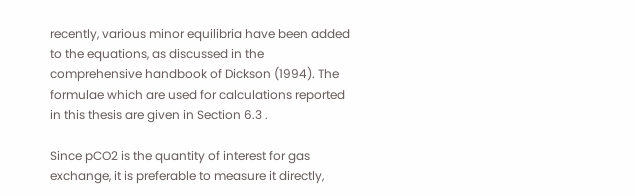recently, various minor equilibria have been added to the equations, as discussed in the comprehensive handbook of Dickson (1994). The formulae which are used for calculations reported in this thesis are given in Section 6.3 .

Since pCO2 is the quantity of interest for gas exchange, it is preferable to measure it directly,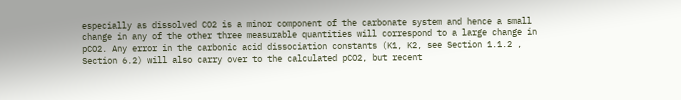especially as dissolved CO2 is a minor component of the carbonate system and hence a small change in any of the other three measurable quantities will correspond to a large change in pCO2. Any error in the carbonic acid dissociation constants (K1, K2, see Section 1.1.2 , Section 6.2) will also carry over to the calculated pCO2, but recent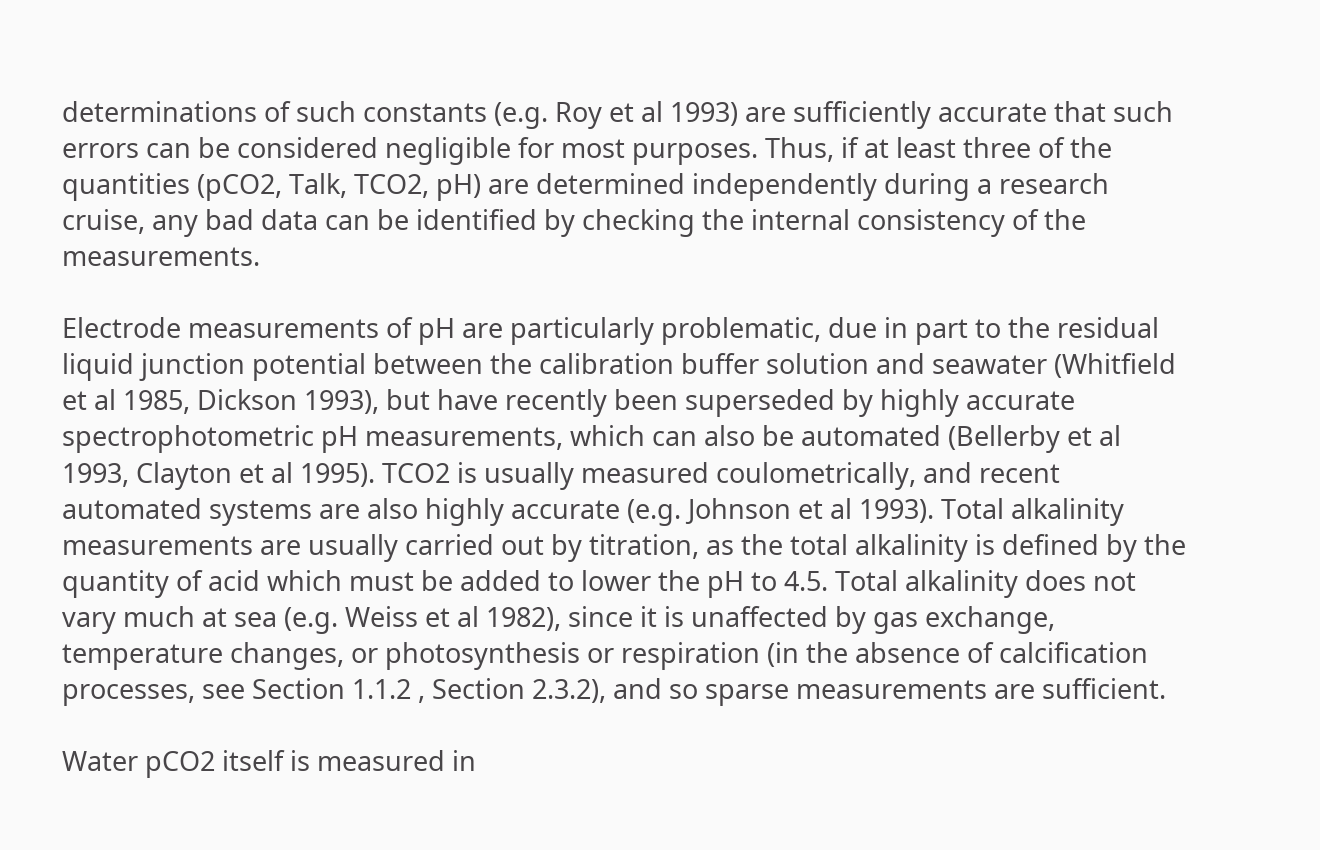determinations of such constants (e.g. Roy et al 1993) are sufficiently accurate that such errors can be considered negligible for most purposes. Thus, if at least three of the quantities (pCO2, Talk, TCO2, pH) are determined independently during a research cruise, any bad data can be identified by checking the internal consistency of the measurements.

Electrode measurements of pH are particularly problematic, due in part to the residual liquid junction potential between the calibration buffer solution and seawater (Whitfield et al 1985, Dickson 1993), but have recently been superseded by highly accurate spectrophotometric pH measurements, which can also be automated (Bellerby et al 1993, Clayton et al 1995). TCO2 is usually measured coulometrically, and recent automated systems are also highly accurate (e.g. Johnson et al 1993). Total alkalinity measurements are usually carried out by titration, as the total alkalinity is defined by the quantity of acid which must be added to lower the pH to 4.5. Total alkalinity does not vary much at sea (e.g. Weiss et al 1982), since it is unaffected by gas exchange, temperature changes, or photosynthesis or respiration (in the absence of calcification processes, see Section 1.1.2 , Section 2.3.2), and so sparse measurements are sufficient.

Water pCO2 itself is measured in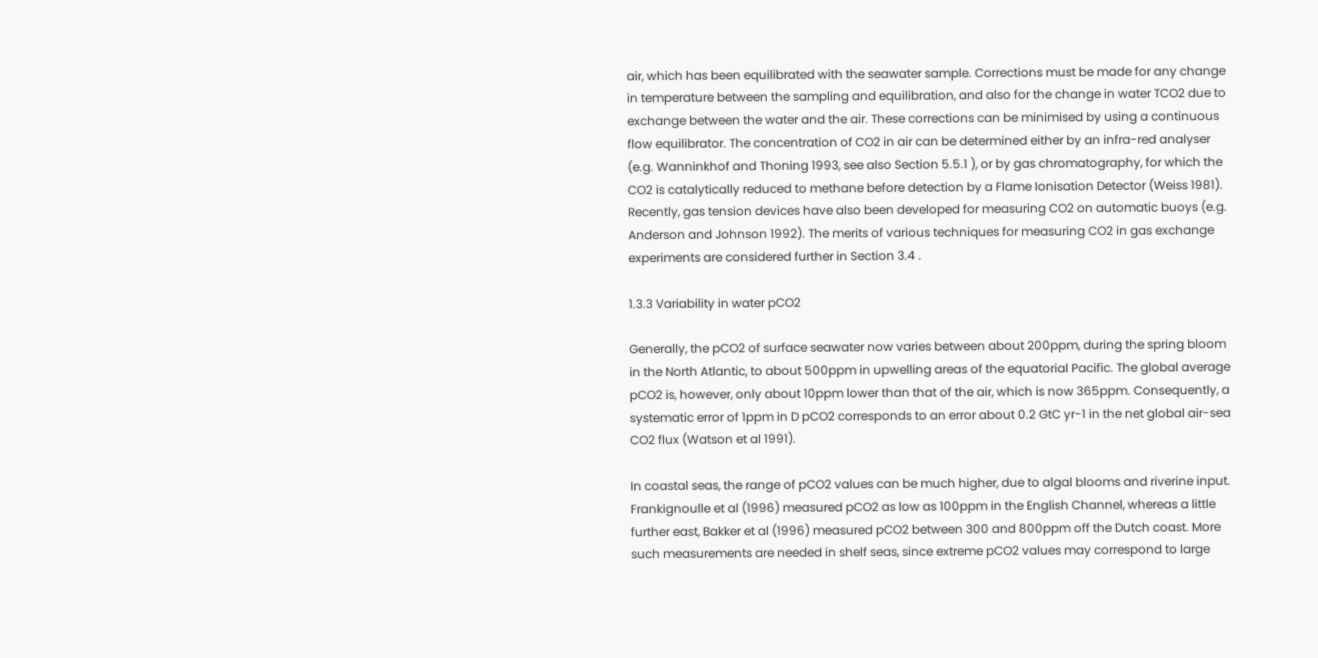air, which has been equilibrated with the seawater sample. Corrections must be made for any change in temperature between the sampling and equilibration, and also for the change in water TCO2 due to exchange between the water and the air. These corrections can be minimised by using a continuous flow equilibrator. The concentration of CO2 in air can be determined either by an infra-red analyser (e.g. Wanninkhof and Thoning 1993, see also Section 5.5.1 ), or by gas chromatography, for which the CO2 is catalytically reduced to methane before detection by a Flame Ionisation Detector (Weiss 1981). Recently, gas tension devices have also been developed for measuring CO2 on automatic buoys (e.g. Anderson and Johnson 1992). The merits of various techniques for measuring CO2 in gas exchange experiments are considered further in Section 3.4 .

1.3.3 Variability in water pCO2

Generally, the pCO2 of surface seawater now varies between about 200ppm, during the spring bloom in the North Atlantic, to about 500ppm in upwelling areas of the equatorial Pacific. The global average pCO2 is, however, only about 10ppm lower than that of the air, which is now 365ppm. Consequently, a systematic error of 1ppm in D pCO2 corresponds to an error about 0.2 GtC yr-1 in the net global air-sea CO2 flux (Watson et al 1991).

In coastal seas, the range of pCO2 values can be much higher, due to algal blooms and riverine input. Frankignoulle et al (1996) measured pCO2 as low as 100ppm in the English Channel, whereas a little further east, Bakker et al (1996) measured pCO2 between 300 and 800ppm off the Dutch coast. More such measurements are needed in shelf seas, since extreme pCO2 values may correspond to large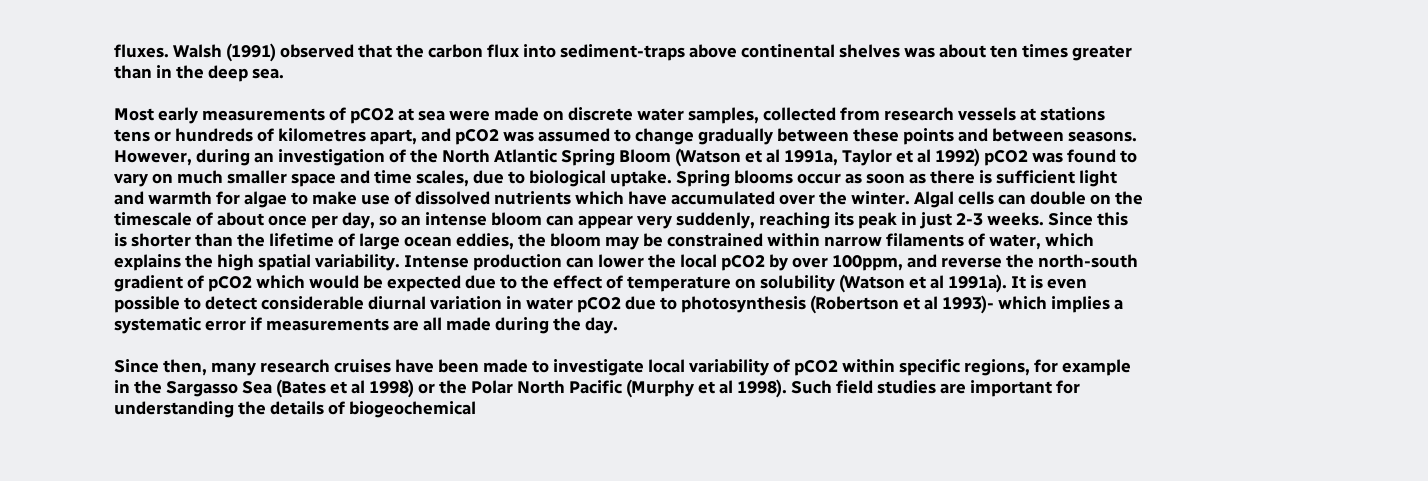fluxes. Walsh (1991) observed that the carbon flux into sediment-traps above continental shelves was about ten times greater than in the deep sea.

Most early measurements of pCO2 at sea were made on discrete water samples, collected from research vessels at stations tens or hundreds of kilometres apart, and pCO2 was assumed to change gradually between these points and between seasons. However, during an investigation of the North Atlantic Spring Bloom (Watson et al 1991a, Taylor et al 1992) pCO2 was found to vary on much smaller space and time scales, due to biological uptake. Spring blooms occur as soon as there is sufficient light and warmth for algae to make use of dissolved nutrients which have accumulated over the winter. Algal cells can double on the timescale of about once per day, so an intense bloom can appear very suddenly, reaching its peak in just 2-3 weeks. Since this is shorter than the lifetime of large ocean eddies, the bloom may be constrained within narrow filaments of water, which explains the high spatial variability. Intense production can lower the local pCO2 by over 100ppm, and reverse the north-south gradient of pCO2 which would be expected due to the effect of temperature on solubility (Watson et al 1991a). It is even possible to detect considerable diurnal variation in water pCO2 due to photosynthesis (Robertson et al 1993)- which implies a systematic error if measurements are all made during the day.

Since then, many research cruises have been made to investigate local variability of pCO2 within specific regions, for example in the Sargasso Sea (Bates et al 1998) or the Polar North Pacific (Murphy et al 1998). Such field studies are important for understanding the details of biogeochemical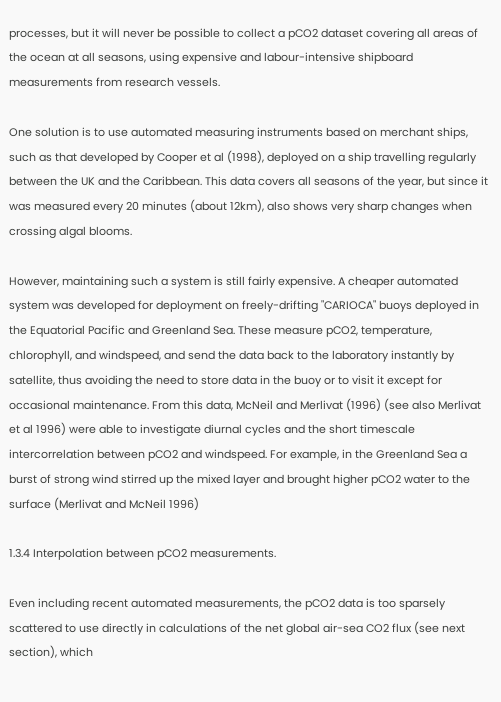processes, but it will never be possible to collect a pCO2 dataset covering all areas of the ocean at all seasons, using expensive and labour-intensive shipboard measurements from research vessels.

One solution is to use automated measuring instruments based on merchant ships, such as that developed by Cooper et al (1998), deployed on a ship travelling regularly between the UK and the Caribbean. This data covers all seasons of the year, but since it was measured every 20 minutes (about 12km), also shows very sharp changes when crossing algal blooms.

However, maintaining such a system is still fairly expensive. A cheaper automated system was developed for deployment on freely-drifting "CARIOCA" buoys deployed in the Equatorial Pacific and Greenland Sea. These measure pCO2, temperature, chlorophyll, and windspeed, and send the data back to the laboratory instantly by satellite, thus avoiding the need to store data in the buoy or to visit it except for occasional maintenance. From this data, McNeil and Merlivat (1996) (see also Merlivat et al 1996) were able to investigate diurnal cycles and the short timescale intercorrelation between pCO2 and windspeed. For example, in the Greenland Sea a burst of strong wind stirred up the mixed layer and brought higher pCO2 water to the surface (Merlivat and McNeil 1996)

1.3.4 Interpolation between pCO2 measurements.

Even including recent automated measurements, the pCO2 data is too sparsely scattered to use directly in calculations of the net global air-sea CO2 flux (see next section), which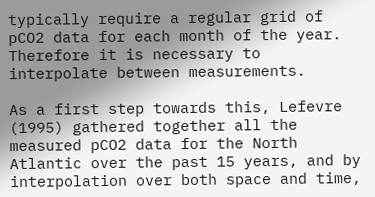typically require a regular grid of pCO2 data for each month of the year. Therefore it is necessary to interpolate between measurements.

As a first step towards this, Lefevre (1995) gathered together all the measured pCO2 data for the North Atlantic over the past 15 years, and by interpolation over both space and time,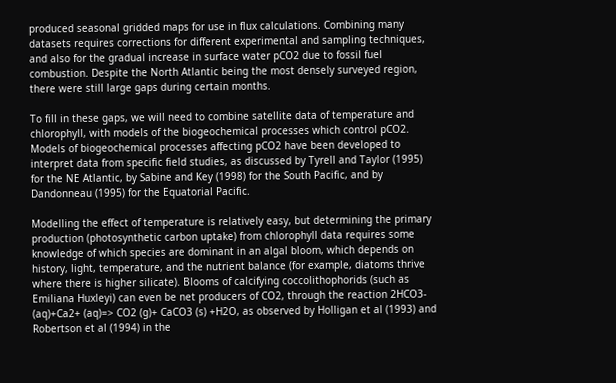produced seasonal gridded maps for use in flux calculations. Combining many datasets requires corrections for different experimental and sampling techniques, and also for the gradual increase in surface water pCO2 due to fossil fuel combustion. Despite the North Atlantic being the most densely surveyed region, there were still large gaps during certain months.

To fill in these gaps, we will need to combine satellite data of temperature and chlorophyll, with models of the biogeochemical processes which control pCO2. Models of biogeochemical processes affecting pCO2 have been developed to interpret data from specific field studies, as discussed by Tyrell and Taylor (1995) for the NE Atlantic, by Sabine and Key (1998) for the South Pacific, and by Dandonneau (1995) for the Equatorial Pacific.

Modelling the effect of temperature is relatively easy, but determining the primary production (photosynthetic carbon uptake) from chlorophyll data requires some knowledge of which species are dominant in an algal bloom, which depends on history, light, temperature, and the nutrient balance (for example, diatoms thrive where there is higher silicate). Blooms of calcifying coccolithophorids (such as Emiliana Huxleyi) can even be net producers of CO2, through the reaction 2HCO3- (aq)+Ca2+ (aq)=> CO2 (g)+ CaCO3 (s) +H2O, as observed by Holligan et al (1993) and Robertson et al (1994) in the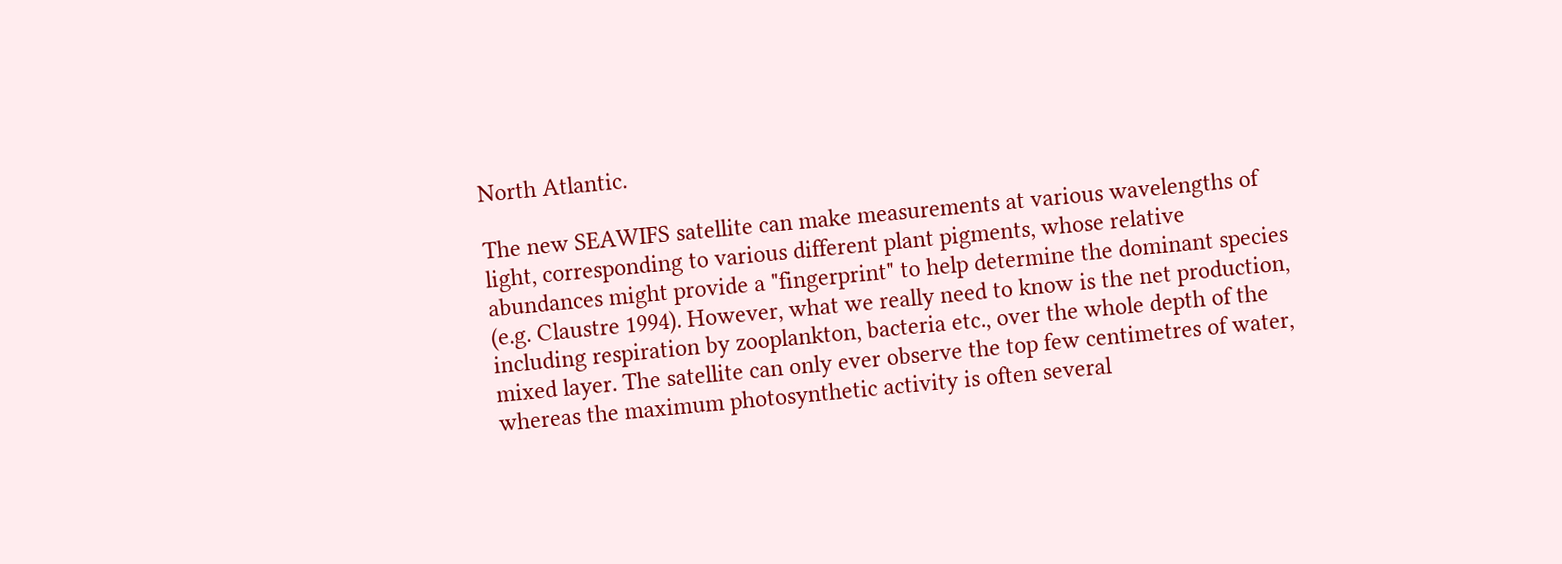North Atlantic.

The new SEAWIFS satellite can make measurements at various wavelengths of light, corresponding to various different plant pigments, whose relative abundances might provide a "fingerprint" to help determine the dominant species (e.g. Claustre 1994). However, what we really need to know is the net production, including respiration by zooplankton, bacteria etc., over the whole depth of the mixed layer. The satellite can only ever observe the top few centimetres of water, whereas the maximum photosynthetic activity is often several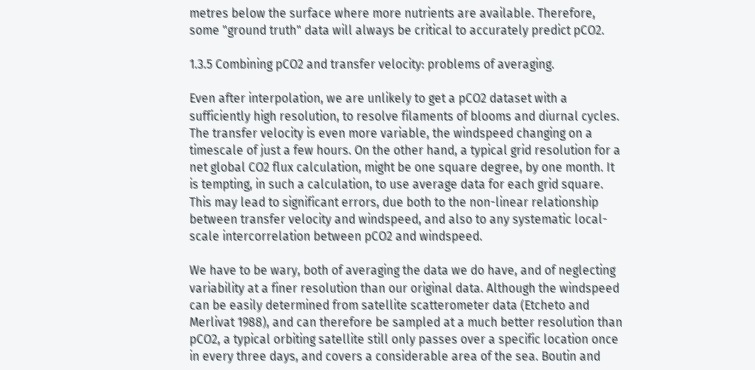metres below the surface where more nutrients are available. Therefore, some "ground truth" data will always be critical to accurately predict pCO2.

1.3.5 Combining pCO2 and transfer velocity: problems of averaging.

Even after interpolation, we are unlikely to get a pCO2 dataset with a sufficiently high resolution, to resolve filaments of blooms and diurnal cycles. The transfer velocity is even more variable, the windspeed changing on a timescale of just a few hours. On the other hand, a typical grid resolution for a net global CO2 flux calculation, might be one square degree, by one month. It is tempting, in such a calculation, to use average data for each grid square. This may lead to significant errors, due both to the non-linear relationship between transfer velocity and windspeed, and also to any systematic local-scale intercorrelation between pCO2 and windspeed.

We have to be wary, both of averaging the data we do have, and of neglecting variability at a finer resolution than our original data. Although the windspeed can be easily determined from satellite scatterometer data (Etcheto and Merlivat 1988), and can therefore be sampled at a much better resolution than pCO2, a typical orbiting satellite still only passes over a specific location once in every three days, and covers a considerable area of the sea. Boutin and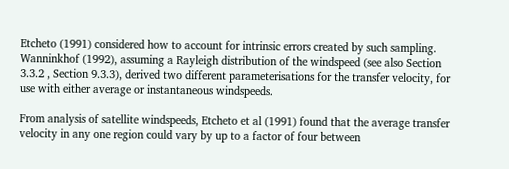Etcheto (1991) considered how to account for intrinsic errors created by such sampling. Wanninkhof (1992), assuming a Rayleigh distribution of the windspeed (see also Section 3.3.2 , Section 9.3.3), derived two different parameterisations for the transfer velocity, for use with either average or instantaneous windspeeds.

From analysis of satellite windspeeds, Etcheto et al (1991) found that the average transfer velocity in any one region could vary by up to a factor of four between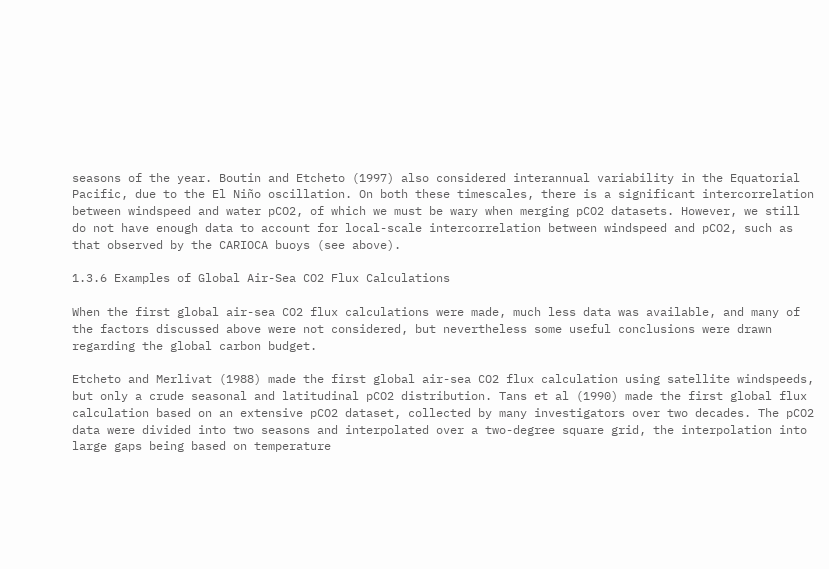seasons of the year. Boutin and Etcheto (1997) also considered interannual variability in the Equatorial Pacific, due to the El Niño oscillation. On both these timescales, there is a significant intercorrelation between windspeed and water pCO2, of which we must be wary when merging pCO2 datasets. However, we still do not have enough data to account for local-scale intercorrelation between windspeed and pCO2, such as that observed by the CARIOCA buoys (see above).

1.3.6 Examples of Global Air-Sea CO2 Flux Calculations

When the first global air-sea CO2 flux calculations were made, much less data was available, and many of the factors discussed above were not considered, but nevertheless some useful conclusions were drawn regarding the global carbon budget.

Etcheto and Merlivat (1988) made the first global air-sea CO2 flux calculation using satellite windspeeds, but only a crude seasonal and latitudinal pCO2 distribution. Tans et al (1990) made the first global flux calculation based on an extensive pCO2 dataset, collected by many investigators over two decades. The pCO2 data were divided into two seasons and interpolated over a two-degree square grid, the interpolation into large gaps being based on temperature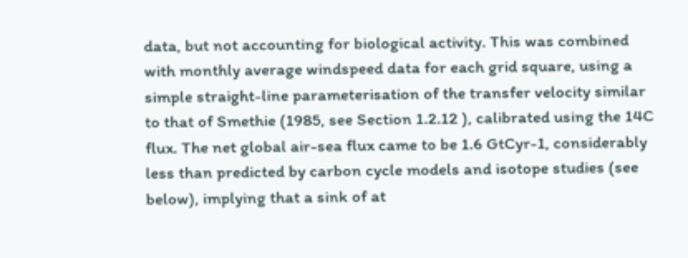data, but not accounting for biological activity. This was combined with monthly average windspeed data for each grid square, using a simple straight-line parameterisation of the transfer velocity similar to that of Smethie (1985, see Section 1.2.12 ), calibrated using the 14C flux. The net global air-sea flux came to be 1.6 GtCyr-1, considerably less than predicted by carbon cycle models and isotope studies (see below), implying that a sink of at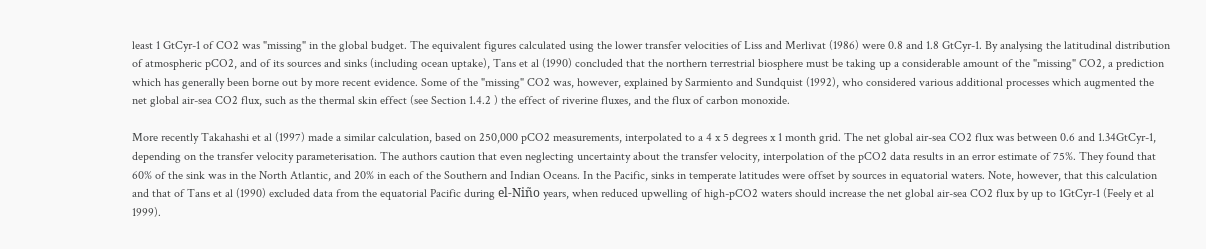least 1 GtCyr-1 of CO2 was "missing" in the global budget. The equivalent figures calculated using the lower transfer velocities of Liss and Merlivat (1986) were 0.8 and 1.8 GtCyr-1. By analysing the latitudinal distribution of atmospheric pCO2, and of its sources and sinks (including ocean uptake), Tans et al (1990) concluded that the northern terrestrial biosphere must be taking up a considerable amount of the "missing" CO2, a prediction which has generally been borne out by more recent evidence. Some of the "missing" CO2 was, however, explained by Sarmiento and Sundquist (1992), who considered various additional processes which augmented the net global air-sea CO2 flux, such as the thermal skin effect (see Section 1.4.2 ) the effect of riverine fluxes, and the flux of carbon monoxide.

More recently Takahashi et al (1997) made a similar calculation, based on 250,000 pCO2 measurements, interpolated to a 4 x 5 degrees x 1 month grid. The net global air-sea CO2 flux was between 0.6 and 1.34GtCyr-1, depending on the transfer velocity parameterisation. The authors caution that even neglecting uncertainty about the transfer velocity, interpolation of the pCO2 data results in an error estimate of 75%. They found that 60% of the sink was in the North Atlantic, and 20% in each of the Southern and Indian Oceans. In the Pacific, sinks in temperate latitudes were offset by sources in equatorial waters. Note, however, that this calculation and that of Tans et al (1990) excluded data from the equatorial Pacific during el-Niño years, when reduced upwelling of high-pCO2 waters should increase the net global air-sea CO2 flux by up to 1GtCyr-1 (Feely et al 1999).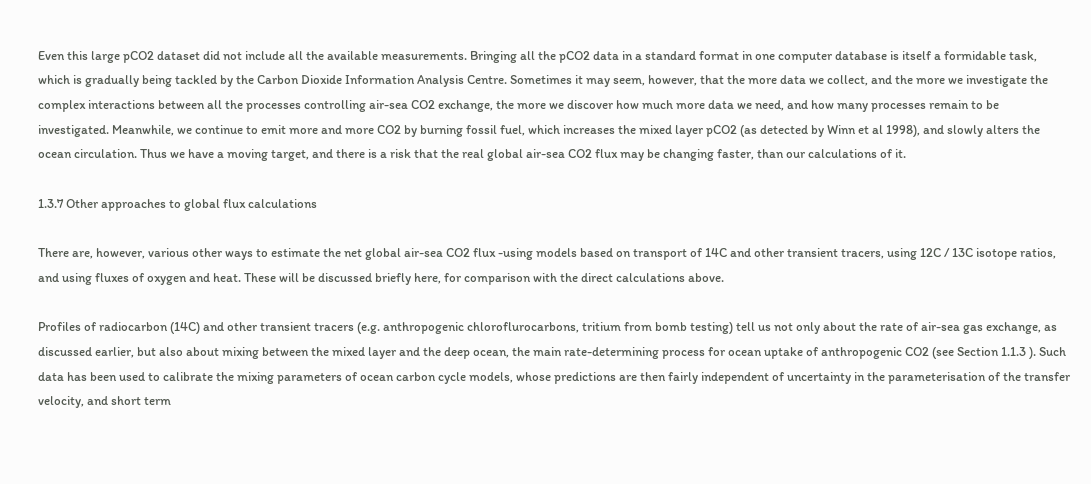Even this large pCO2 dataset did not include all the available measurements. Bringing all the pCO2 data in a standard format in one computer database is itself a formidable task, which is gradually being tackled by the Carbon Dioxide Information Analysis Centre. Sometimes it may seem, however, that the more data we collect, and the more we investigate the complex interactions between all the processes controlling air-sea CO2 exchange, the more we discover how much more data we need, and how many processes remain to be investigated. Meanwhile, we continue to emit more and more CO2 by burning fossil fuel, which increases the mixed layer pCO2 (as detected by Winn et al 1998), and slowly alters the ocean circulation. Thus we have a moving target, and there is a risk that the real global air-sea CO2 flux may be changing faster, than our calculations of it.

1.3.7 Other approaches to global flux calculations

There are, however, various other ways to estimate the net global air-sea CO2 flux -using models based on transport of 14C and other transient tracers, using 12C / 13C isotope ratios, and using fluxes of oxygen and heat. These will be discussed briefly here, for comparison with the direct calculations above.

Profiles of radiocarbon (14C) and other transient tracers (e.g. anthropogenic chloroflurocarbons, tritium from bomb testing) tell us not only about the rate of air-sea gas exchange, as discussed earlier, but also about mixing between the mixed layer and the deep ocean, the main rate-determining process for ocean uptake of anthropogenic CO2 (see Section 1.1.3 ). Such data has been used to calibrate the mixing parameters of ocean carbon cycle models, whose predictions are then fairly independent of uncertainty in the parameterisation of the transfer velocity, and short term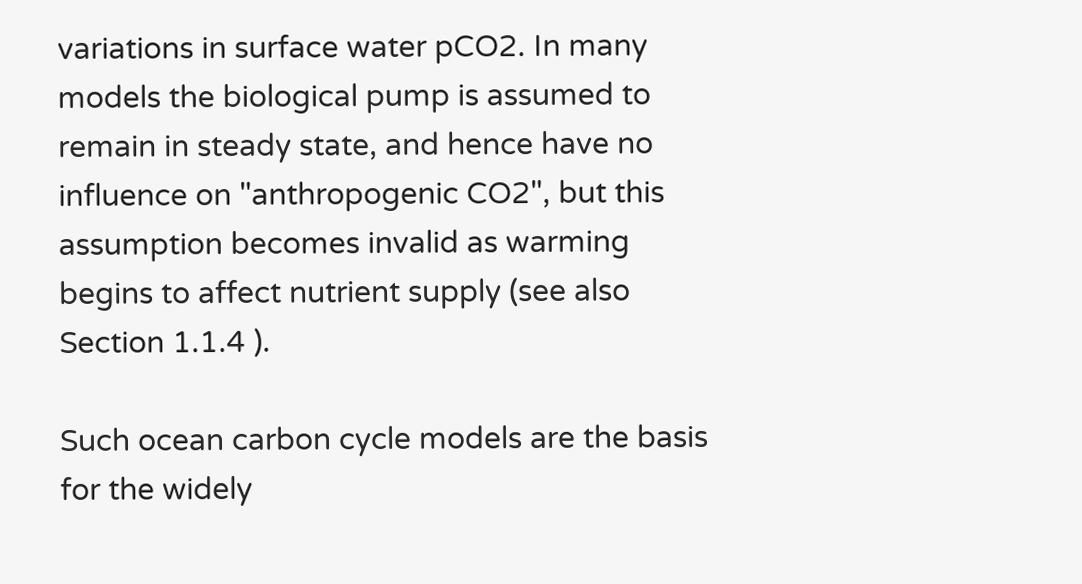variations in surface water pCO2. In many models the biological pump is assumed to remain in steady state, and hence have no influence on "anthropogenic CO2", but this assumption becomes invalid as warming begins to affect nutrient supply (see also Section 1.1.4 ).

Such ocean carbon cycle models are the basis for the widely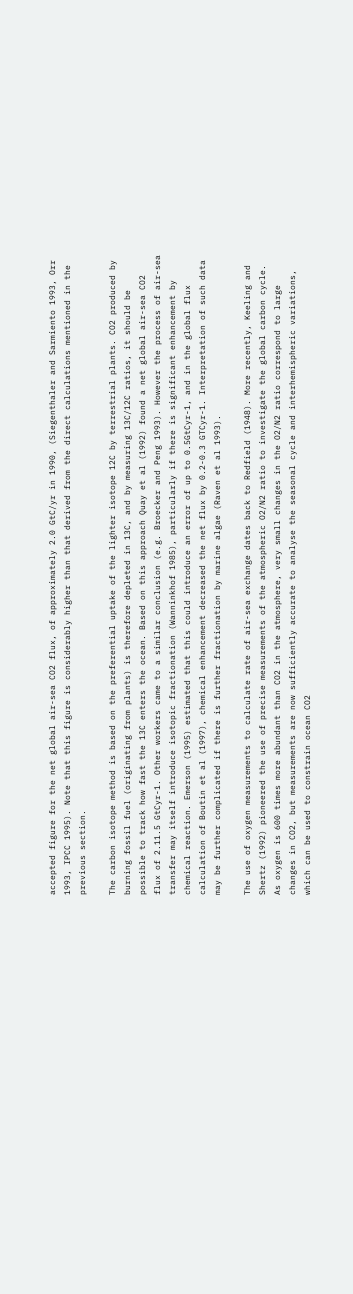accepted figure for the net global air-sea CO2 flux, of approximately 2.0 GtC/yr in 1990, (Siegenthaler and Sarmiento 1993, Orr 1993, IPCC 1995). Note that this figure is considerably higher than that derived from the direct calculations mentioned in the previous section.

The carbon isotope method is based on the preferential uptake of the lighter isotope 12C by terrestrial plants. CO2 produced by burning fossil fuel (originating from plants) is therefore depleted in 13C, and by measuring 13C/12C ratios, it should be possible to track how fast the 13C enters the ocean. Based on this approach Quay et al (1992) found a net global air-sea CO2 flux of 2.11.5 GtCyr-1. Other workers came to a similar conclusion (e.g. Broecker and Peng 1993). However the process of air-sea transfer may itself introduce isotopic fractionation (Wanninkhof 1985), particularly if there is significant enhancement by chemical reaction. Emerson (1995) estimated that this could introduce an error of up to 0.5GtCyr-1, and in the global flux calculation of Boutin et al (1997), chemical enhancement decreased the net flux by 0.2-0.3 GTCyr-1. Interpretation of such data may be further complicated if there is further fractionation by marine algae (Raven et al 1993).

The use of oxygen measurements to calculate rate of air-sea exchange dates back to Redfield (1948). More recently, Keeling and Shertz (1992) pioneered the use of precise measurements of the atmospheric O2/N2 ratio to investigate the global carbon cycle. As oxygen is 600 times more abundant than CO2 in the atmosphere, very small changes in the O2/N2 ratio correspond to large changes in CO2, but measurements are now sufficiently accurate to analyse the seasonal cycle and interhemispheric variations, which can be used to constrain ocean CO2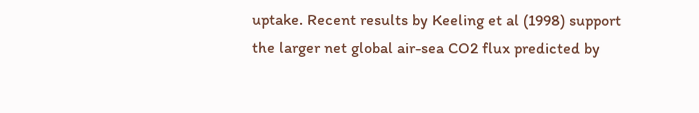uptake. Recent results by Keeling et al (1998) support the larger net global air-sea CO2 flux predicted by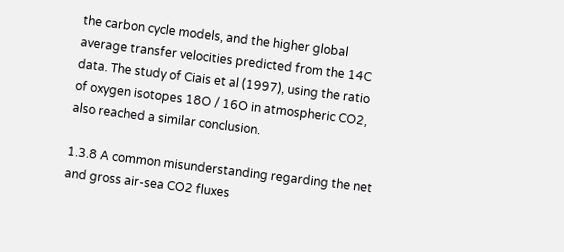the carbon cycle models, and the higher global average transfer velocities predicted from the 14C data. The study of Ciais et al (1997), using the ratio of oxygen isotopes 18O / 16O in atmospheric CO2, also reached a similar conclusion.

1.3.8 A common misunderstanding regarding the net and gross air-sea CO2 fluxes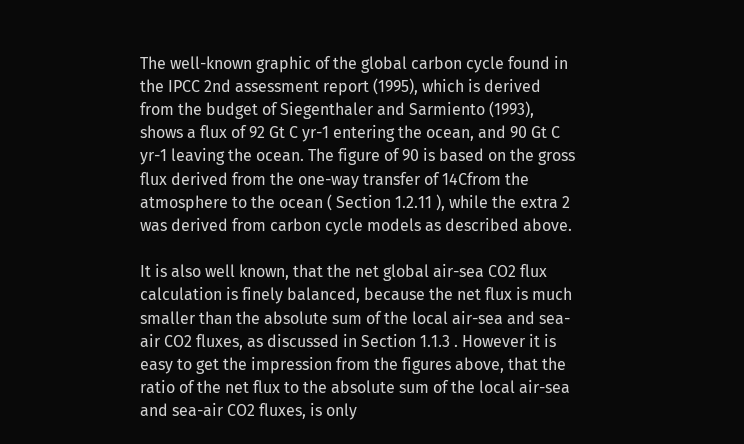The well-known graphic of the global carbon cycle found in the IPCC 2nd assessment report (1995), which is derived from the budget of Siegenthaler and Sarmiento (1993), shows a flux of 92 Gt C yr-1 entering the ocean, and 90 Gt C yr-1 leaving the ocean. The figure of 90 is based on the gross flux derived from the one-way transfer of 14Cfrom the atmosphere to the ocean ( Section 1.2.11 ), while the extra 2 was derived from carbon cycle models as described above.

It is also well known, that the net global air-sea CO2 flux calculation is finely balanced, because the net flux is much smaller than the absolute sum of the local air-sea and sea-air CO2 fluxes, as discussed in Section 1.1.3 . However it is easy to get the impression from the figures above, that the ratio of the net flux to the absolute sum of the local air-sea and sea-air CO2 fluxes, is only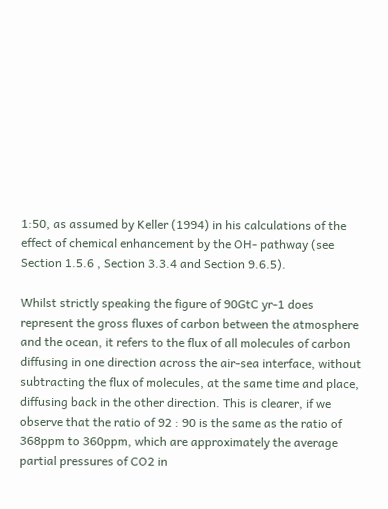1:50, as assumed by Keller (1994) in his calculations of the effect of chemical enhancement by the OH- pathway (see Section 1.5.6 , Section 3.3.4 and Section 9.6.5).

Whilst strictly speaking the figure of 90GtC yr-1 does represent the gross fluxes of carbon between the atmosphere and the ocean, it refers to the flux of all molecules of carbon diffusing in one direction across the air-sea interface, without subtracting the flux of molecules, at the same time and place, diffusing back in the other direction. This is clearer, if we observe that the ratio of 92 : 90 is the same as the ratio of 368ppm to 360ppm, which are approximately the average partial pressures of CO2 in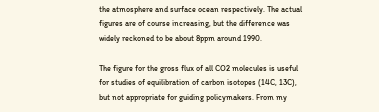the atmosphere and surface ocean respectively. The actual figures are of course increasing, but the difference was widely reckoned to be about 8ppm around 1990.

The figure for the gross flux of all CO2 molecules is useful for studies of equilibration of carbon isotopes (14C, 13C), but not appropriate for guiding policymakers. From my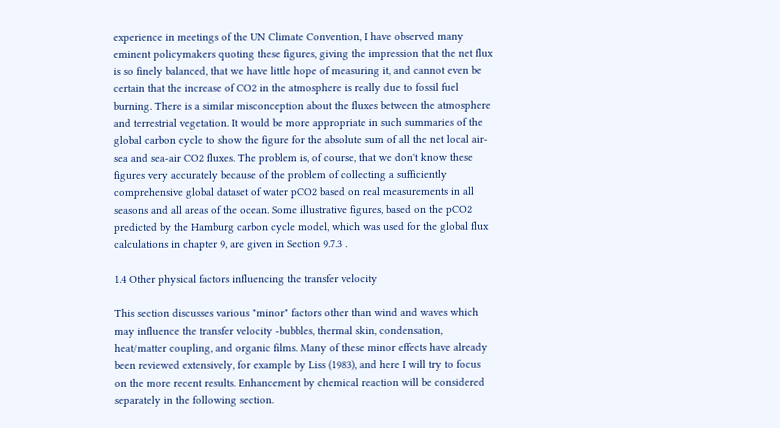experience in meetings of the UN Climate Convention, I have observed many eminent policymakers quoting these figures, giving the impression that the net flux is so finely balanced, that we have little hope of measuring it, and cannot even be certain that the increase of CO2 in the atmosphere is really due to fossil fuel burning. There is a similar misconception about the fluxes between the atmosphere and terrestrial vegetation. It would be more appropriate in such summaries of the global carbon cycle to show the figure for the absolute sum of all the net local air-sea and sea-air CO2 fluxes. The problem is, of course, that we don't know these figures very accurately because of the problem of collecting a sufficiently comprehensive global dataset of water pCO2 based on real measurements in all seasons and all areas of the ocean. Some illustrative figures, based on the pCO2 predicted by the Hamburg carbon cycle model, which was used for the global flux calculations in chapter 9, are given in Section 9.7.3 .

1.4 Other physical factors influencing the transfer velocity

This section discusses various "minor" factors other than wind and waves which may influence the transfer velocity -bubbles, thermal skin, condensation, heat/matter coupling, and organic films. Many of these minor effects have already been reviewed extensively, for example by Liss (1983), and here I will try to focus on the more recent results. Enhancement by chemical reaction will be considered separately in the following section.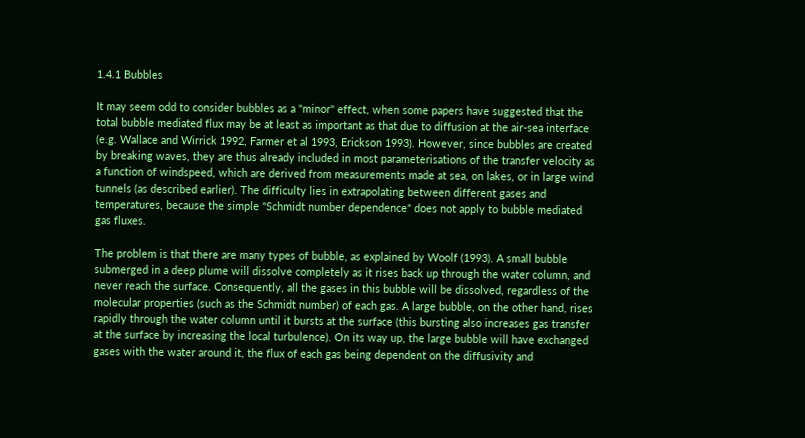1.4.1 Bubbles

It may seem odd to consider bubbles as a "minor" effect, when some papers have suggested that the total bubble mediated flux may be at least as important as that due to diffusion at the air-sea interface (e.g. Wallace and Wirrick 1992, Farmer et al 1993, Erickson 1993). However, since bubbles are created by breaking waves, they are thus already included in most parameterisations of the transfer velocity as a function of windspeed, which are derived from measurements made at sea, on lakes, or in large wind tunnels (as described earlier). The difficulty lies in extrapolating between different gases and temperatures, because the simple "Schmidt number dependence" does not apply to bubble mediated gas fluxes.

The problem is that there are many types of bubble, as explained by Woolf (1993). A small bubble submerged in a deep plume will dissolve completely as it rises back up through the water column, and never reach the surface. Consequently, all the gases in this bubble will be dissolved, regardless of the molecular properties (such as the Schmidt number) of each gas. A large bubble, on the other hand, rises rapidly through the water column until it bursts at the surface (this bursting also increases gas transfer at the surface by increasing the local turbulence). On its way up, the large bubble will have exchanged gases with the water around it, the flux of each gas being dependent on the diffusivity and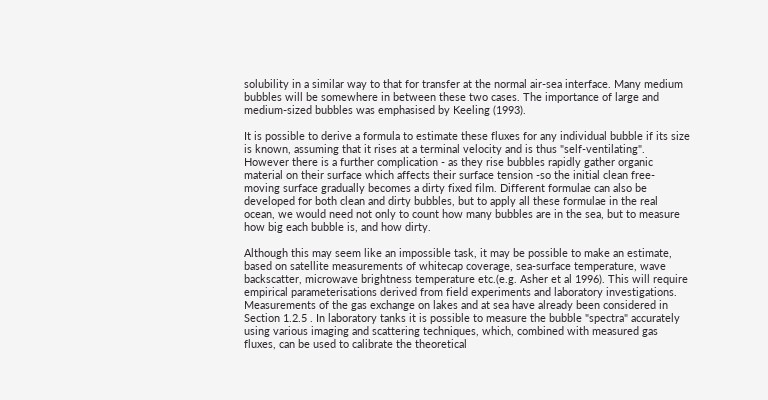solubility in a similar way to that for transfer at the normal air-sea interface. Many medium bubbles will be somewhere in between these two cases. The importance of large and medium-sized bubbles was emphasised by Keeling (1993).

It is possible to derive a formula to estimate these fluxes for any individual bubble if its size is known, assuming that it rises at a terminal velocity and is thus "self-ventilating". However there is a further complication - as they rise bubbles rapidly gather organic material on their surface which affects their surface tension -so the initial clean free-moving surface gradually becomes a dirty fixed film. Different formulae can also be developed for both clean and dirty bubbles, but to apply all these formulae in the real ocean, we would need not only to count how many bubbles are in the sea, but to measure how big each bubble is, and how dirty.

Although this may seem like an impossible task, it may be possible to make an estimate, based on satellite measurements of whitecap coverage, sea-surface temperature, wave backscatter, microwave brightness temperature etc.(e.g. Asher et al 1996). This will require empirical parameterisations derived from field experiments and laboratory investigations. Measurements of the gas exchange on lakes and at sea have already been considered in Section 1.2.5 . In laboratory tanks it is possible to measure the bubble "spectra" accurately using various imaging and scattering techniques, which, combined with measured gas fluxes, can be used to calibrate the theoretical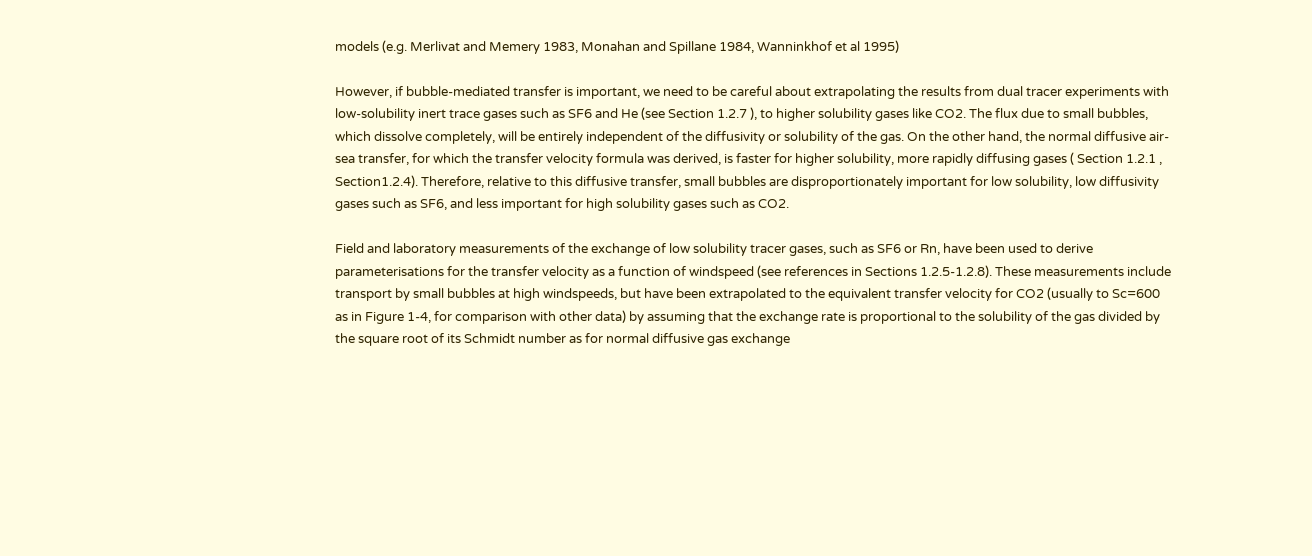models (e.g. Merlivat and Memery 1983, Monahan and Spillane 1984, Wanninkhof et al 1995)

However, if bubble-mediated transfer is important, we need to be careful about extrapolating the results from dual tracer experiments with low-solubility inert trace gases such as SF6 and He (see Section 1.2.7 ), to higher solubility gases like CO2. The flux due to small bubbles, which dissolve completely, will be entirely independent of the diffusivity or solubility of the gas. On the other hand, the normal diffusive air-sea transfer, for which the transfer velocity formula was derived, is faster for higher solubility, more rapidly diffusing gases ( Section 1.2.1 , Section1.2.4). Therefore, relative to this diffusive transfer, small bubbles are disproportionately important for low solubility, low diffusivity gases such as SF6, and less important for high solubility gases such as CO2.

Field and laboratory measurements of the exchange of low solubility tracer gases, such as SF6 or Rn, have been used to derive parameterisations for the transfer velocity as a function of windspeed (see references in Sections 1.2.5-1.2.8). These measurements include transport by small bubbles at high windspeeds, but have been extrapolated to the equivalent transfer velocity for CO2 (usually to Sc=600 as in Figure 1-4, for comparison with other data) by assuming that the exchange rate is proportional to the solubility of the gas divided by the square root of its Schmidt number as for normal diffusive gas exchange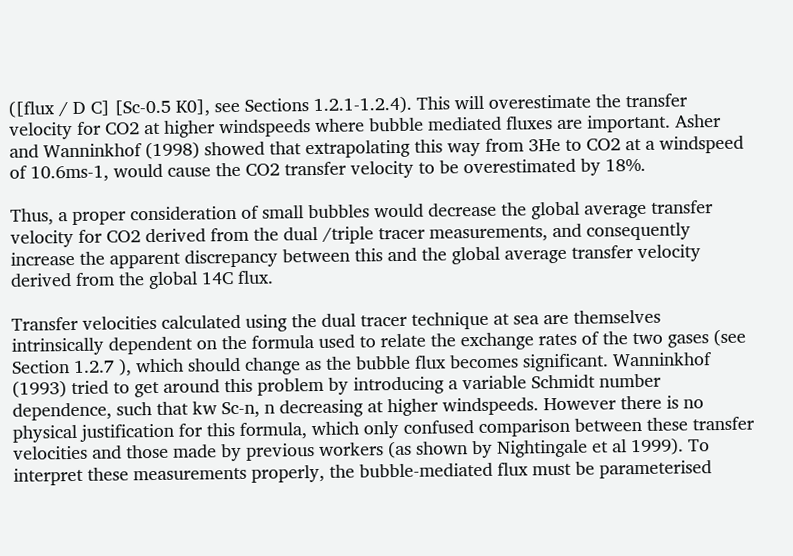([flux / D C] [Sc-0.5 K0], see Sections 1.2.1-1.2.4). This will overestimate the transfer velocity for CO2 at higher windspeeds where bubble mediated fluxes are important. Asher and Wanninkhof (1998) showed that extrapolating this way from 3He to CO2 at a windspeed of 10.6ms-1, would cause the CO2 transfer velocity to be overestimated by 18%.

Thus, a proper consideration of small bubbles would decrease the global average transfer velocity for CO2 derived from the dual /triple tracer measurements, and consequently increase the apparent discrepancy between this and the global average transfer velocity derived from the global 14C flux.

Transfer velocities calculated using the dual tracer technique at sea are themselves intrinsically dependent on the formula used to relate the exchange rates of the two gases (see Section 1.2.7 ), which should change as the bubble flux becomes significant. Wanninkhof (1993) tried to get around this problem by introducing a variable Schmidt number dependence, such that kw Sc-n, n decreasing at higher windspeeds. However there is no physical justification for this formula, which only confused comparison between these transfer velocities and those made by previous workers (as shown by Nightingale et al 1999). To interpret these measurements properly, the bubble-mediated flux must be parameterised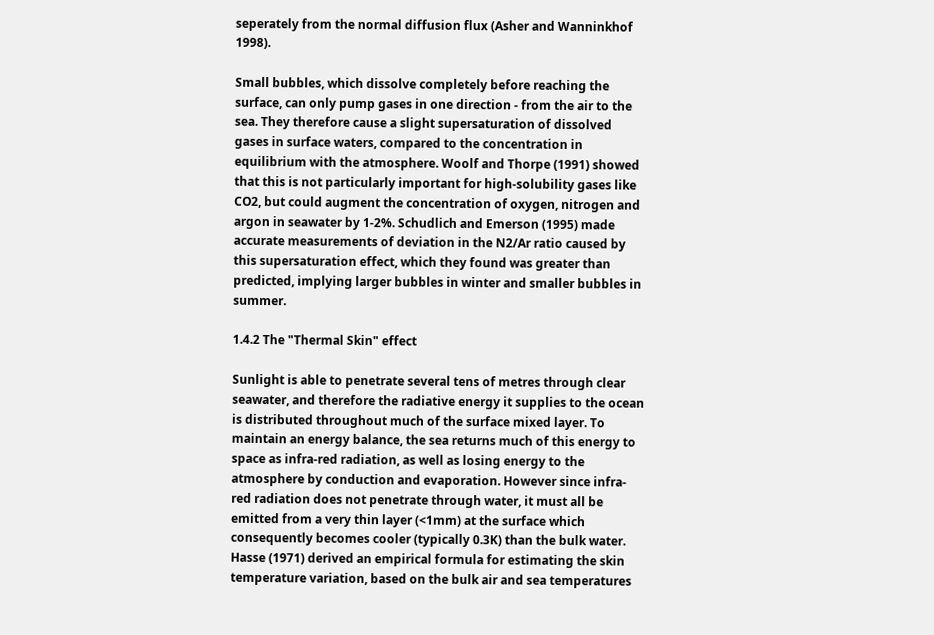seperately from the normal diffusion flux (Asher and Wanninkhof 1998).

Small bubbles, which dissolve completely before reaching the surface, can only pump gases in one direction - from the air to the sea. They therefore cause a slight supersaturation of dissolved gases in surface waters, compared to the concentration in equilibrium with the atmosphere. Woolf and Thorpe (1991) showed that this is not particularly important for high-solubility gases like CO2, but could augment the concentration of oxygen, nitrogen and argon in seawater by 1-2%. Schudlich and Emerson (1995) made accurate measurements of deviation in the N2/Ar ratio caused by this supersaturation effect, which they found was greater than predicted, implying larger bubbles in winter and smaller bubbles in summer.

1.4.2 The "Thermal Skin" effect

Sunlight is able to penetrate several tens of metres through clear seawater, and therefore the radiative energy it supplies to the ocean is distributed throughout much of the surface mixed layer. To maintain an energy balance, the sea returns much of this energy to space as infra-red radiation, as well as losing energy to the atmosphere by conduction and evaporation. However since infra-red radiation does not penetrate through water, it must all be emitted from a very thin layer (<1mm) at the surface which consequently becomes cooler (typically 0.3K) than the bulk water. Hasse (1971) derived an empirical formula for estimating the skin temperature variation, based on the bulk air and sea temperatures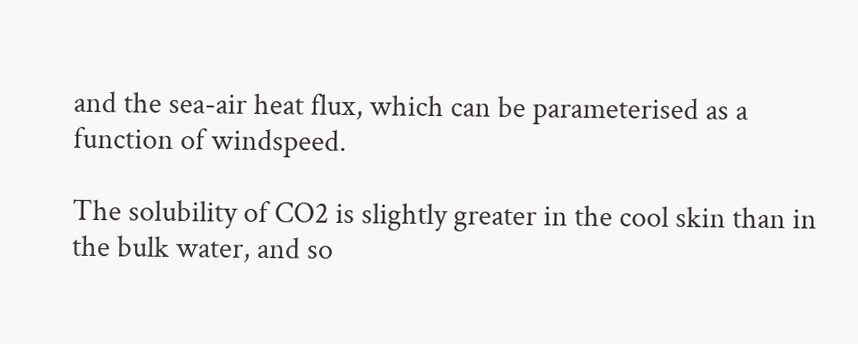and the sea-air heat flux, which can be parameterised as a function of windspeed.

The solubility of CO2 is slightly greater in the cool skin than in the bulk water, and so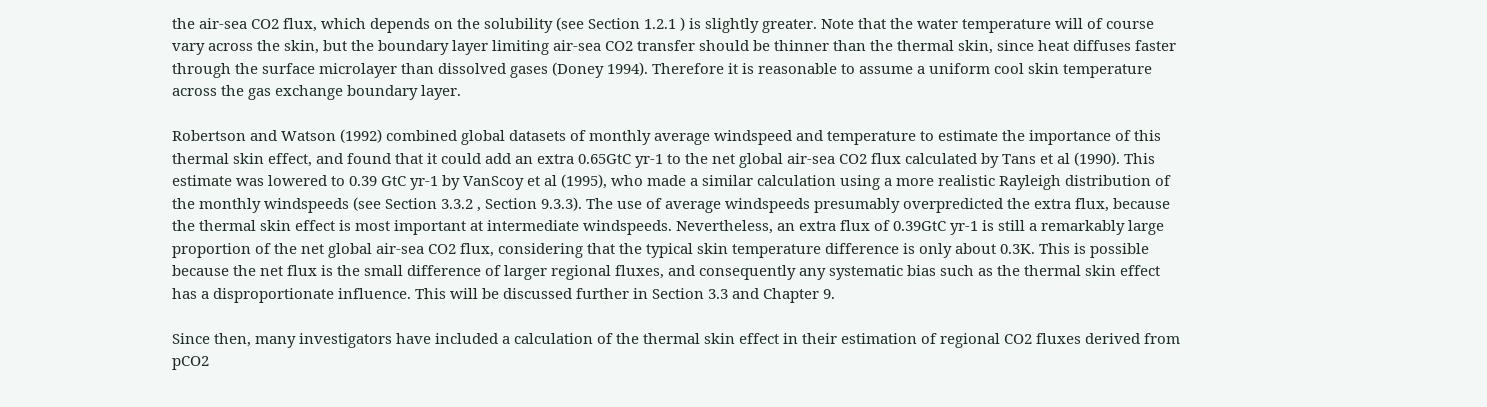the air-sea CO2 flux, which depends on the solubility (see Section 1.2.1 ) is slightly greater. Note that the water temperature will of course vary across the skin, but the boundary layer limiting air-sea CO2 transfer should be thinner than the thermal skin, since heat diffuses faster through the surface microlayer than dissolved gases (Doney 1994). Therefore it is reasonable to assume a uniform cool skin temperature across the gas exchange boundary layer.

Robertson and Watson (1992) combined global datasets of monthly average windspeed and temperature to estimate the importance of this thermal skin effect, and found that it could add an extra 0.65GtC yr-1 to the net global air-sea CO2 flux calculated by Tans et al (1990). This estimate was lowered to 0.39 GtC yr-1 by VanScoy et al (1995), who made a similar calculation using a more realistic Rayleigh distribution of the monthly windspeeds (see Section 3.3.2 , Section 9.3.3). The use of average windspeeds presumably overpredicted the extra flux, because the thermal skin effect is most important at intermediate windspeeds. Nevertheless, an extra flux of 0.39GtC yr-1 is still a remarkably large proportion of the net global air-sea CO2 flux, considering that the typical skin temperature difference is only about 0.3K. This is possible because the net flux is the small difference of larger regional fluxes, and consequently any systematic bias such as the thermal skin effect has a disproportionate influence. This will be discussed further in Section 3.3 and Chapter 9.

Since then, many investigators have included a calculation of the thermal skin effect in their estimation of regional CO2 fluxes derived from pCO2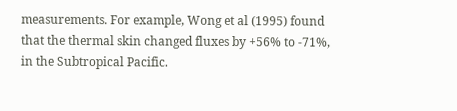measurements. For example, Wong et al (1995) found that the thermal skin changed fluxes by +56% to -71%, in the Subtropical Pacific.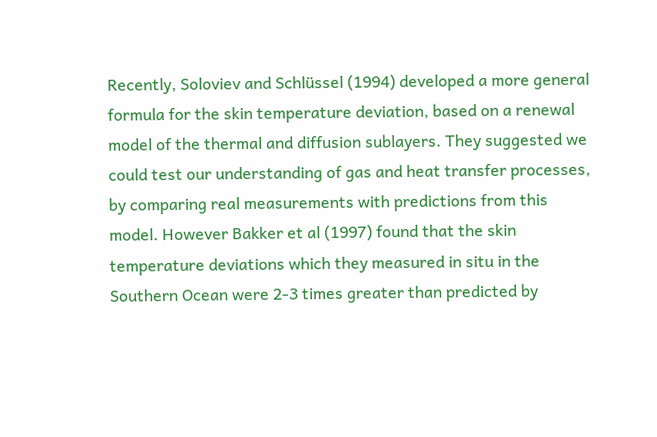Recently, Soloviev and Schlüssel (1994) developed a more general formula for the skin temperature deviation, based on a renewal model of the thermal and diffusion sublayers. They suggested we could test our understanding of gas and heat transfer processes, by comparing real measurements with predictions from this model. However Bakker et al (1997) found that the skin temperature deviations which they measured in situ in the Southern Ocean were 2-3 times greater than predicted by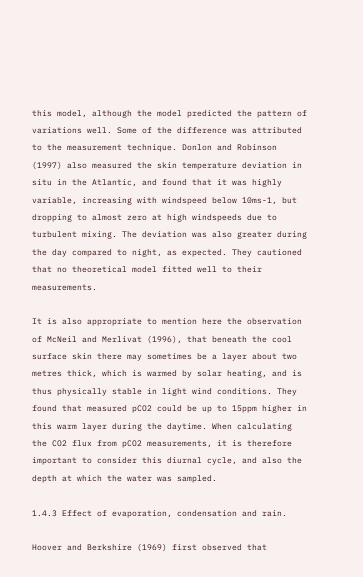this model, although the model predicted the pattern of variations well. Some of the difference was attributed to the measurement technique. Donlon and Robinson (1997) also measured the skin temperature deviation in situ in the Atlantic, and found that it was highly variable, increasing with windspeed below 10ms-1, but dropping to almost zero at high windspeeds due to turbulent mixing. The deviation was also greater during the day compared to night, as expected. They cautioned that no theoretical model fitted well to their measurements.

It is also appropriate to mention here the observation of McNeil and Merlivat (1996), that beneath the cool surface skin there may sometimes be a layer about two metres thick, which is warmed by solar heating, and is thus physically stable in light wind conditions. They found that measured pCO2 could be up to 15ppm higher in this warm layer during the daytime. When calculating the CO2 flux from pCO2 measurements, it is therefore important to consider this diurnal cycle, and also the depth at which the water was sampled.

1.4.3 Effect of evaporation, condensation and rain.

Hoover and Berkshire (1969) first observed that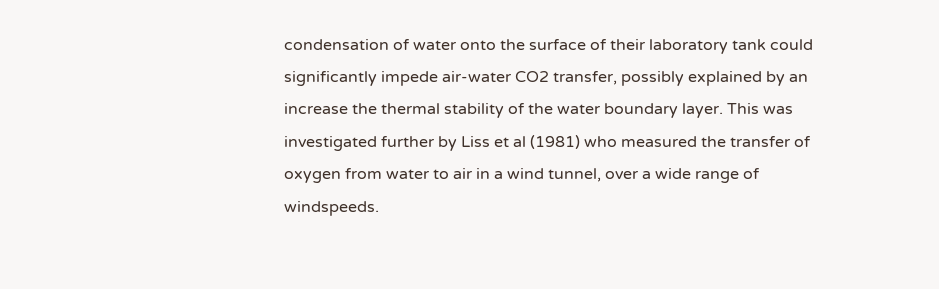condensation of water onto the surface of their laboratory tank could significantly impede air-water CO2 transfer, possibly explained by an increase the thermal stability of the water boundary layer. This was investigated further by Liss et al (1981) who measured the transfer of oxygen from water to air in a wind tunnel, over a wide range of windspeeds.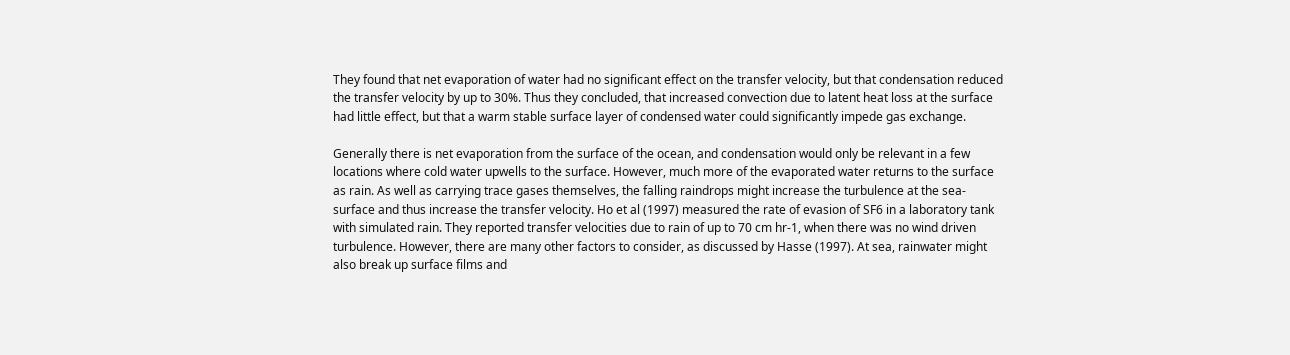They found that net evaporation of water had no significant effect on the transfer velocity, but that condensation reduced the transfer velocity by up to 30%. Thus they concluded, that increased convection due to latent heat loss at the surface had little effect, but that a warm stable surface layer of condensed water could significantly impede gas exchange.

Generally there is net evaporation from the surface of the ocean, and condensation would only be relevant in a few locations where cold water upwells to the surface. However, much more of the evaporated water returns to the surface as rain. As well as carrying trace gases themselves, the falling raindrops might increase the turbulence at the sea-surface and thus increase the transfer velocity. Ho et al (1997) measured the rate of evasion of SF6 in a laboratory tank with simulated rain. They reported transfer velocities due to rain of up to 70 cm hr-1, when there was no wind driven turbulence. However, there are many other factors to consider, as discussed by Hasse (1997). At sea, rainwater might also break up surface films and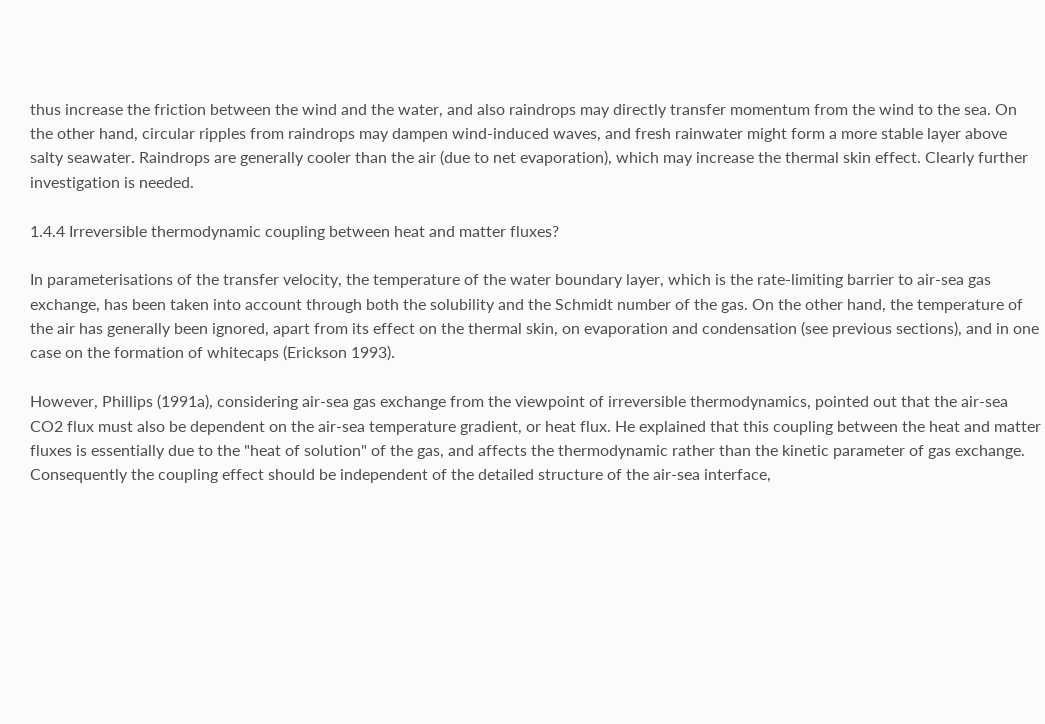thus increase the friction between the wind and the water, and also raindrops may directly transfer momentum from the wind to the sea. On the other hand, circular ripples from raindrops may dampen wind-induced waves, and fresh rainwater might form a more stable layer above salty seawater. Raindrops are generally cooler than the air (due to net evaporation), which may increase the thermal skin effect. Clearly further investigation is needed.

1.4.4 Irreversible thermodynamic coupling between heat and matter fluxes?

In parameterisations of the transfer velocity, the temperature of the water boundary layer, which is the rate-limiting barrier to air-sea gas exchange, has been taken into account through both the solubility and the Schmidt number of the gas. On the other hand, the temperature of the air has generally been ignored, apart from its effect on the thermal skin, on evaporation and condensation (see previous sections), and in one case on the formation of whitecaps (Erickson 1993).

However, Phillips (1991a), considering air-sea gas exchange from the viewpoint of irreversible thermodynamics, pointed out that the air-sea CO2 flux must also be dependent on the air-sea temperature gradient, or heat flux. He explained that this coupling between the heat and matter fluxes is essentially due to the "heat of solution" of the gas, and affects the thermodynamic rather than the kinetic parameter of gas exchange. Consequently the coupling effect should be independent of the detailed structure of the air-sea interface,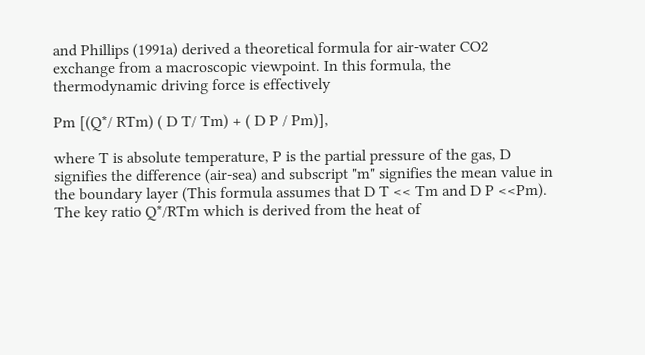and Phillips (1991a) derived a theoretical formula for air-water CO2 exchange from a macroscopic viewpoint. In this formula, the thermodynamic driving force is effectively

Pm [(Q*/ RTm) ( D T/ Tm) + ( D P / Pm)],

where T is absolute temperature, P is the partial pressure of the gas, D signifies the difference (air-sea) and subscript "m" signifies the mean value in the boundary layer (This formula assumes that D T << Tm and D P <<Pm). The key ratio Q*/RTm which is derived from the heat of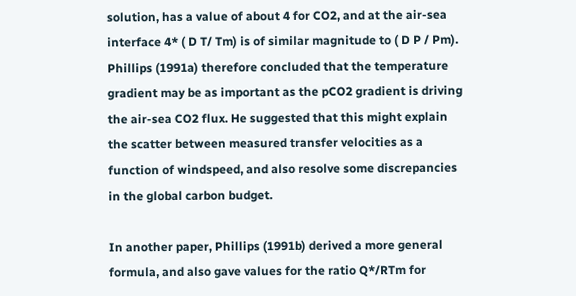solution, has a value of about 4 for CO2, and at the air-sea interface 4* ( D T/ Tm) is of similar magnitude to ( D P / Pm). Phillips (1991a) therefore concluded that the temperature gradient may be as important as the pCO2 gradient is driving the air-sea CO2 flux. He suggested that this might explain the scatter between measured transfer velocities as a function of windspeed, and also resolve some discrepancies in the global carbon budget.

In another paper, Phillips (1991b) derived a more general formula, and also gave values for the ratio Q*/RTm for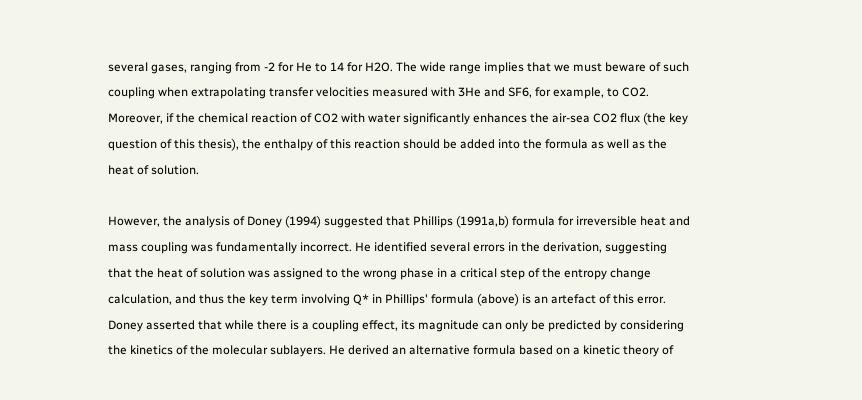several gases, ranging from -2 for He to 14 for H2O. The wide range implies that we must beware of such coupling when extrapolating transfer velocities measured with 3He and SF6, for example, to CO2. Moreover, if the chemical reaction of CO2 with water significantly enhances the air-sea CO2 flux (the key question of this thesis), the enthalpy of this reaction should be added into the formula as well as the heat of solution.

However, the analysis of Doney (1994) suggested that Phillips (1991a,b) formula for irreversible heat and mass coupling was fundamentally incorrect. He identified several errors in the derivation, suggesting that the heat of solution was assigned to the wrong phase in a critical step of the entropy change calculation, and thus the key term involving Q* in Phillips' formula (above) is an artefact of this error. Doney asserted that while there is a coupling effect, its magnitude can only be predicted by considering the kinetics of the molecular sublayers. He derived an alternative formula based on a kinetic theory of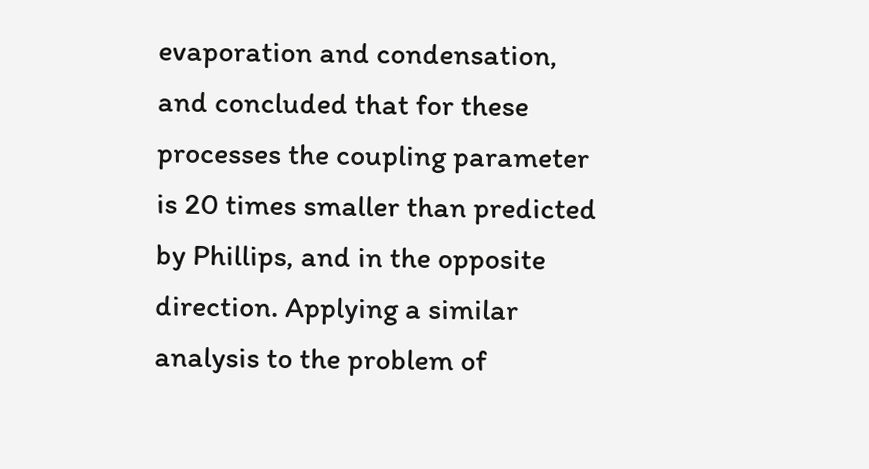evaporation and condensation, and concluded that for these processes the coupling parameter is 20 times smaller than predicted by Phillips, and in the opposite direction. Applying a similar analysis to the problem of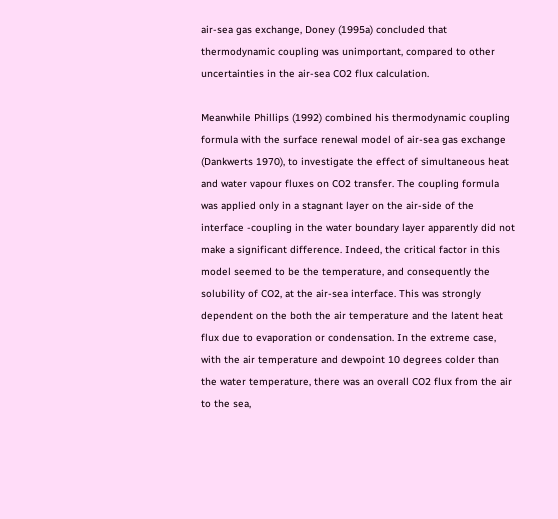air-sea gas exchange, Doney (1995a) concluded that thermodynamic coupling was unimportant, compared to other uncertainties in the air-sea CO2 flux calculation.

Meanwhile Phillips (1992) combined his thermodynamic coupling formula with the surface renewal model of air-sea gas exchange (Dankwerts 1970), to investigate the effect of simultaneous heat and water vapour fluxes on CO2 transfer. The coupling formula was applied only in a stagnant layer on the air-side of the interface -coupling in the water boundary layer apparently did not make a significant difference. Indeed, the critical factor in this model seemed to be the temperature, and consequently the solubility of CO2, at the air-sea interface. This was strongly dependent on the both the air temperature and the latent heat flux due to evaporation or condensation. In the extreme case, with the air temperature and dewpoint 10 degrees colder than the water temperature, there was an overall CO2 flux from the air to the sea,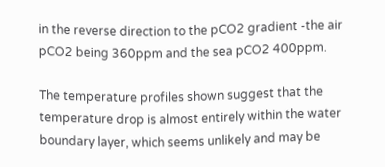in the reverse direction to the pCO2 gradient -the air pCO2 being 360ppm and the sea pCO2 400ppm.

The temperature profiles shown suggest that the temperature drop is almost entirely within the water boundary layer, which seems unlikely and may be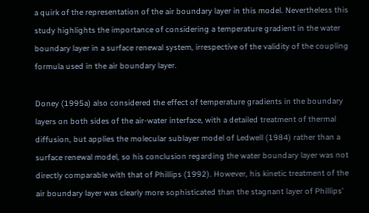a quirk of the representation of the air boundary layer in this model. Nevertheless this study highlights the importance of considering a temperature gradient in the water boundary layer in a surface renewal system, irrespective of the validity of the coupling formula used in the air boundary layer.

Doney (1995a) also considered the effect of temperature gradients in the boundary layers on both sides of the air-water interface, with a detailed treatment of thermal diffusion, but applies the molecular sublayer model of Ledwell (1984) rather than a surface renewal model, so his conclusion regarding the water boundary layer was not directly comparable with that of Phillips (1992). However, his kinetic treatment of the air boundary layer was clearly more sophisticated than the stagnant layer of Phillips'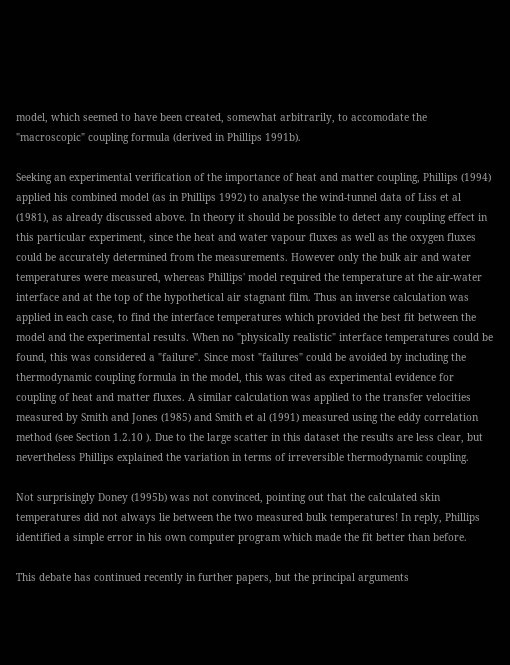model, which seemed to have been created, somewhat arbitrarily, to accomodate the "macroscopic" coupling formula (derived in Phillips 1991b).

Seeking an experimental verification of the importance of heat and matter coupling, Phillips (1994) applied his combined model (as in Phillips 1992) to analyse the wind-tunnel data of Liss et al (1981), as already discussed above. In theory it should be possible to detect any coupling effect in this particular experiment, since the heat and water vapour fluxes as well as the oxygen fluxes could be accurately determined from the measurements. However only the bulk air and water temperatures were measured, whereas Phillips' model required the temperature at the air-water interface and at the top of the hypothetical air stagnant film. Thus an inverse calculation was applied in each case, to find the interface temperatures which provided the best fit between the model and the experimental results. When no "physically realistic" interface temperatures could be found, this was considered a "failure". Since most "failures" could be avoided by including the thermodynamic coupling formula in the model, this was cited as experimental evidence for coupling of heat and matter fluxes. A similar calculation was applied to the transfer velocities measured by Smith and Jones (1985) and Smith et al (1991) measured using the eddy correlation method (see Section 1.2.10 ). Due to the large scatter in this dataset the results are less clear, but nevertheless Phillips explained the variation in terms of irreversible thermodynamic coupling.

Not surprisingly Doney (1995b) was not convinced, pointing out that the calculated skin temperatures did not always lie between the two measured bulk temperatures! In reply, Phillips identified a simple error in his own computer program which made the fit better than before.

This debate has continued recently in further papers, but the principal arguments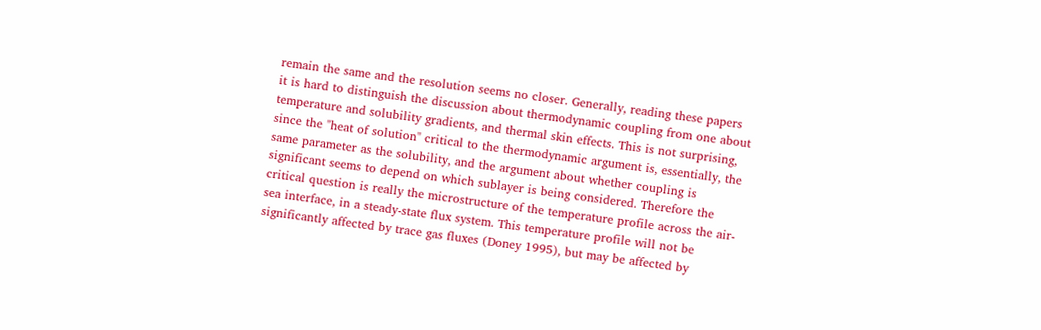remain the same and the resolution seems no closer. Generally, reading these papers it is hard to distinguish the discussion about thermodynamic coupling from one about temperature and solubility gradients, and thermal skin effects. This is not surprising, since the "heat of solution" critical to the thermodynamic argument is, essentially, the same parameter as the solubility, and the argument about whether coupling is significant seems to depend on which sublayer is being considered. Therefore the critical question is really the microstructure of the temperature profile across the air-sea interface, in a steady-state flux system. This temperature profile will not be significantly affected by trace gas fluxes (Doney 1995), but may be affected by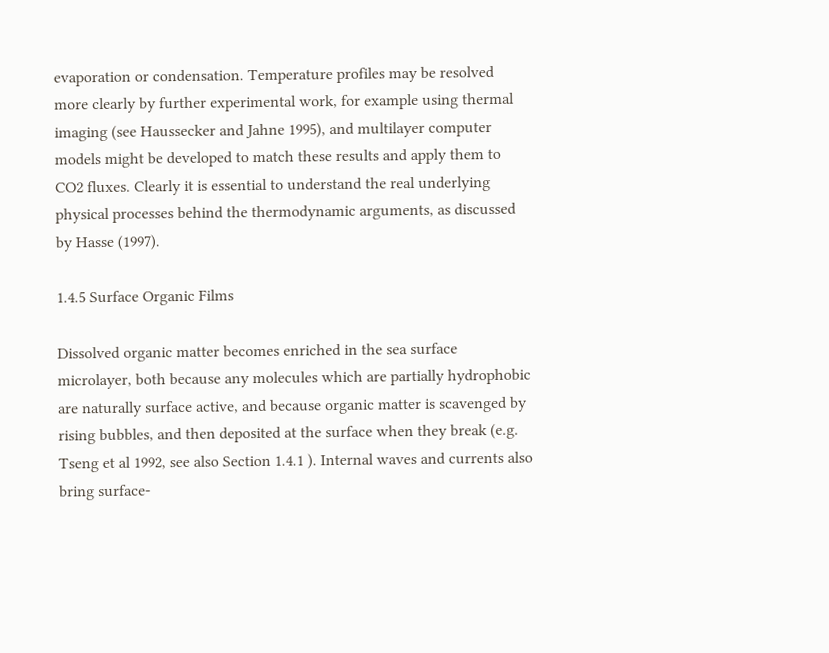evaporation or condensation. Temperature profiles may be resolved more clearly by further experimental work, for example using thermal imaging (see Haussecker and Jahne 1995), and multilayer computer models might be developed to match these results and apply them to CO2 fluxes. Clearly it is essential to understand the real underlying physical processes behind the thermodynamic arguments, as discussed by Hasse (1997).

1.4.5 Surface Organic Films

Dissolved organic matter becomes enriched in the sea surface microlayer, both because any molecules which are partially hydrophobic are naturally surface active, and because organic matter is scavenged by rising bubbles, and then deposited at the surface when they break (e.g. Tseng et al 1992, see also Section 1.4.1 ). Internal waves and currents also bring surface-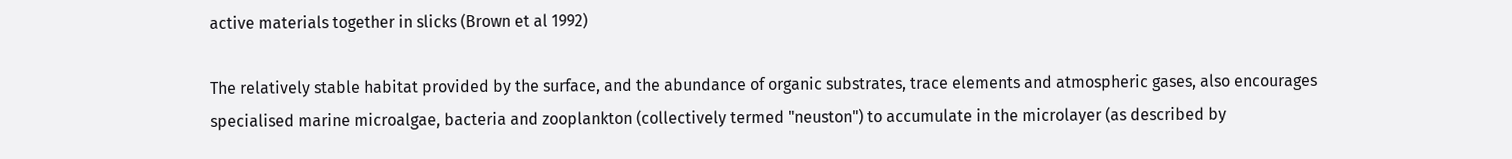active materials together in slicks (Brown et al 1992)

The relatively stable habitat provided by the surface, and the abundance of organic substrates, trace elements and atmospheric gases, also encourages specialised marine microalgae, bacteria and zooplankton (collectively termed "neuston") to accumulate in the microlayer (as described by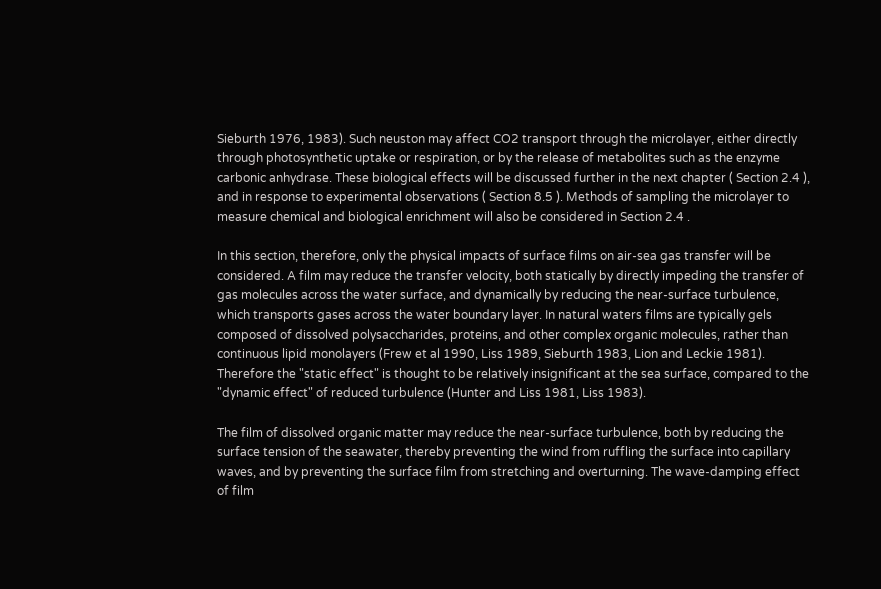Sieburth 1976, 1983). Such neuston may affect CO2 transport through the microlayer, either directly through photosynthetic uptake or respiration, or by the release of metabolites such as the enzyme carbonic anhydrase. These biological effects will be discussed further in the next chapter ( Section 2.4 ), and in response to experimental observations ( Section 8.5 ). Methods of sampling the microlayer to measure chemical and biological enrichment will also be considered in Section 2.4 .

In this section, therefore, only the physical impacts of surface films on air-sea gas transfer will be considered. A film may reduce the transfer velocity, both statically by directly impeding the transfer of gas molecules across the water surface, and dynamically by reducing the near-surface turbulence, which transports gases across the water boundary layer. In natural waters films are typically gels composed of dissolved polysaccharides, proteins, and other complex organic molecules, rather than continuous lipid monolayers (Frew et al 1990, Liss 1989, Sieburth 1983, Lion and Leckie 1981). Therefore the "static effect" is thought to be relatively insignificant at the sea surface, compared to the "dynamic effect" of reduced turbulence (Hunter and Liss 1981, Liss 1983).

The film of dissolved organic matter may reduce the near-surface turbulence, both by reducing the surface tension of the seawater, thereby preventing the wind from ruffling the surface into capillary waves, and by preventing the surface film from stretching and overturning. The wave-damping effect of film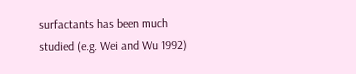surfactants has been much studied (e.g. Wei and Wu 1992)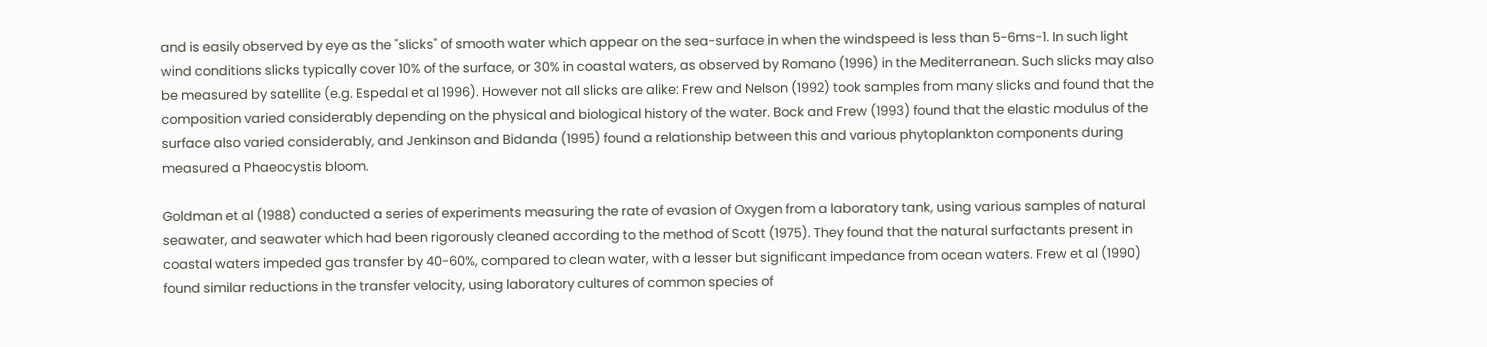and is easily observed by eye as the "slicks" of smooth water which appear on the sea-surface in when the windspeed is less than 5-6ms-1. In such light wind conditions slicks typically cover 10% of the surface, or 30% in coastal waters, as observed by Romano (1996) in the Mediterranean. Such slicks may also be measured by satellite (e.g. Espedal et al 1996). However not all slicks are alike: Frew and Nelson (1992) took samples from many slicks and found that the composition varied considerably depending on the physical and biological history of the water. Bock and Frew (1993) found that the elastic modulus of the surface also varied considerably, and Jenkinson and Bidanda (1995) found a relationship between this and various phytoplankton components during measured a Phaeocystis bloom.

Goldman et al (1988) conducted a series of experiments measuring the rate of evasion of Oxygen from a laboratory tank, using various samples of natural seawater, and seawater which had been rigorously cleaned according to the method of Scott (1975). They found that the natural surfactants present in coastal waters impeded gas transfer by 40-60%, compared to clean water, with a lesser but significant impedance from ocean waters. Frew et al (1990) found similar reductions in the transfer velocity, using laboratory cultures of common species of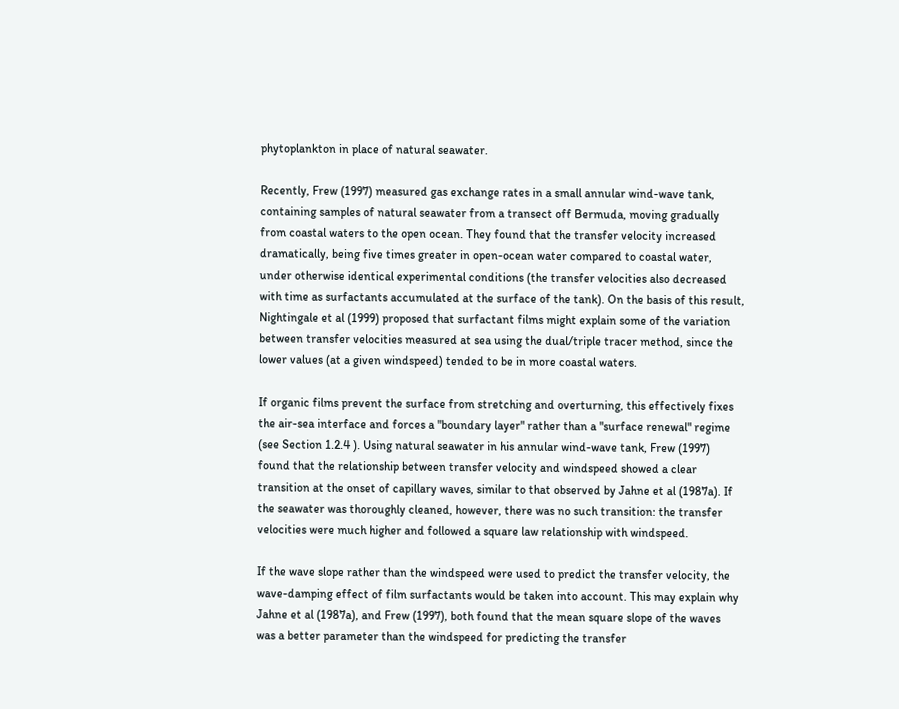phytoplankton in place of natural seawater.

Recently, Frew (1997) measured gas exchange rates in a small annular wind-wave tank, containing samples of natural seawater from a transect off Bermuda, moving gradually from coastal waters to the open ocean. They found that the transfer velocity increased dramatically, being five times greater in open-ocean water compared to coastal water, under otherwise identical experimental conditions (the transfer velocities also decreased with time as surfactants accumulated at the surface of the tank). On the basis of this result, Nightingale et al (1999) proposed that surfactant films might explain some of the variation between transfer velocities measured at sea using the dual/triple tracer method, since the lower values (at a given windspeed) tended to be in more coastal waters.

If organic films prevent the surface from stretching and overturning, this effectively fixes the air-sea interface and forces a "boundary layer" rather than a "surface renewal" regime (see Section 1.2.4 ). Using natural seawater in his annular wind-wave tank, Frew (1997) found that the relationship between transfer velocity and windspeed showed a clear transition at the onset of capillary waves, similar to that observed by Jahne et al (1987a). If the seawater was thoroughly cleaned, however, there was no such transition: the transfer velocities were much higher and followed a square law relationship with windspeed.

If the wave slope rather than the windspeed were used to predict the transfer velocity, the wave-damping effect of film surfactants would be taken into account. This may explain why Jahne et al (1987a), and Frew (1997), both found that the mean square slope of the waves was a better parameter than the windspeed for predicting the transfer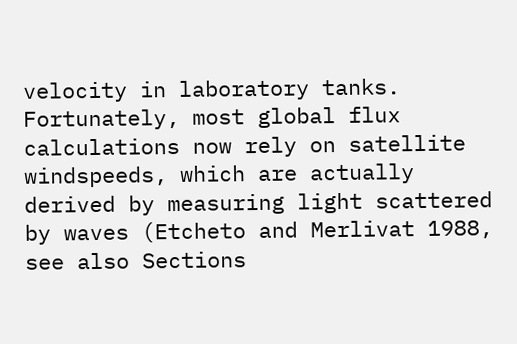velocity in laboratory tanks. Fortunately, most global flux calculations now rely on satellite windspeeds, which are actually derived by measuring light scattered by waves (Etcheto and Merlivat 1988, see also Sections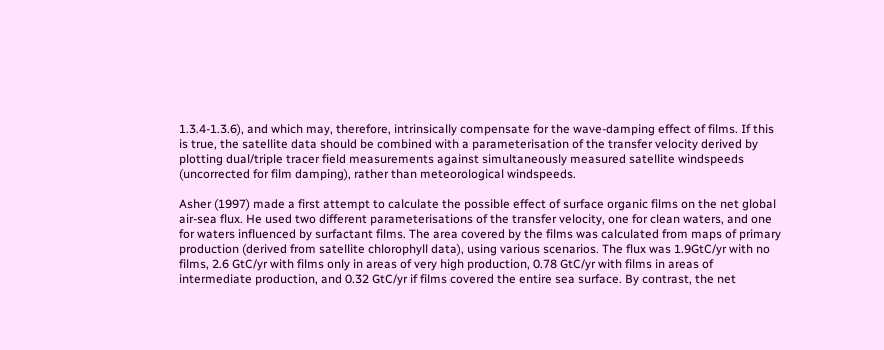1.3.4-1.3.6), and which may, therefore, intrinsically compensate for the wave-damping effect of films. If this is true, the satellite data should be combined with a parameterisation of the transfer velocity derived by plotting dual/triple tracer field measurements against simultaneously measured satellite windspeeds (uncorrected for film damping), rather than meteorological windspeeds.

Asher (1997) made a first attempt to calculate the possible effect of surface organic films on the net global air-sea flux. He used two different parameterisations of the transfer velocity, one for clean waters, and one for waters influenced by surfactant films. The area covered by the films was calculated from maps of primary production (derived from satellite chlorophyll data), using various scenarios. The flux was 1.9GtC/yr with no films, 2.6 GtC/yr with films only in areas of very high production, 0.78 GtC/yr with films in areas of intermediate production, and 0.32 GtC/yr if films covered the entire sea surface. By contrast, the net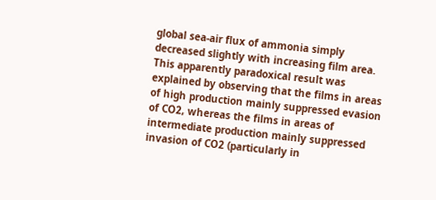global sea-air flux of ammonia simply decreased slightly with increasing film area. This apparently paradoxical result was explained by observing that the films in areas of high production mainly suppressed evasion of CO2, whereas the films in areas of intermediate production mainly suppressed invasion of CO2 (particularly in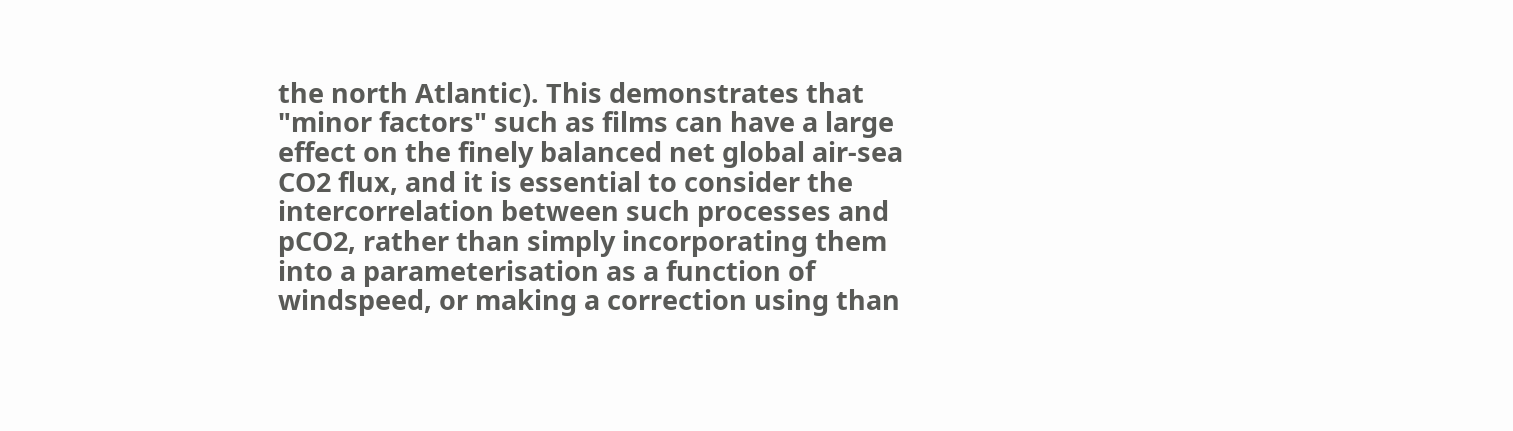the north Atlantic). This demonstrates that "minor factors" such as films can have a large effect on the finely balanced net global air-sea CO2 flux, and it is essential to consider the intercorrelation between such processes and pCO2, rather than simply incorporating them into a parameterisation as a function of windspeed, or making a correction using than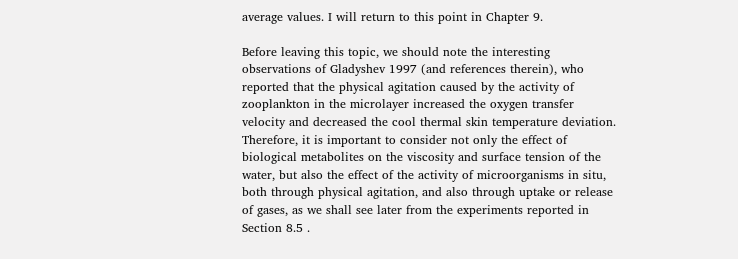average values. I will return to this point in Chapter 9.

Before leaving this topic, we should note the interesting observations of Gladyshev 1997 (and references therein), who reported that the physical agitation caused by the activity of zooplankton in the microlayer increased the oxygen transfer velocity and decreased the cool thermal skin temperature deviation. Therefore, it is important to consider not only the effect of biological metabolites on the viscosity and surface tension of the water, but also the effect of the activity of microorganisms in situ, both through physical agitation, and also through uptake or release of gases, as we shall see later from the experiments reported in Section 8.5 .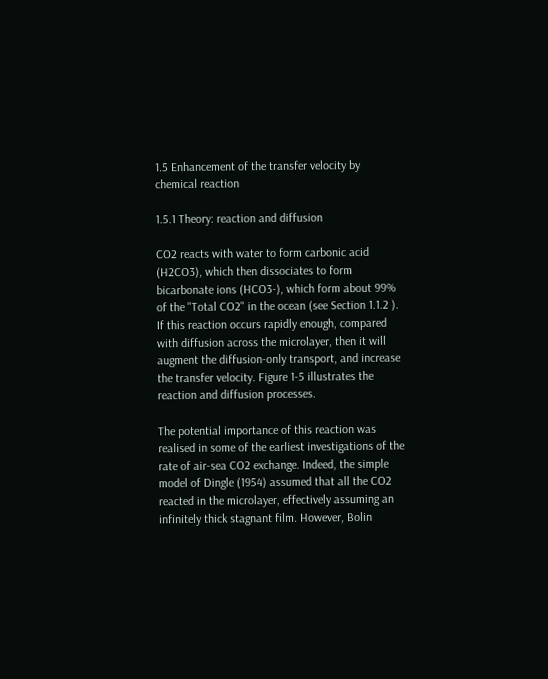1.5 Enhancement of the transfer velocity by chemical reaction

1.5.1 Theory: reaction and diffusion

CO2 reacts with water to form carbonic acid (H2CO3), which then dissociates to form bicarbonate ions (HCO3-), which form about 99% of the "Total CO2" in the ocean (see Section 1.1.2 ). If this reaction occurs rapidly enough, compared with diffusion across the microlayer, then it will augment the diffusion-only transport, and increase the transfer velocity. Figure 1-5 illustrates the reaction and diffusion processes.

The potential importance of this reaction was realised in some of the earliest investigations of the rate of air-sea CO2 exchange. Indeed, the simple model of Dingle (1954) assumed that all the CO2 reacted in the microlayer, effectively assuming an infinitely thick stagnant film. However, Bolin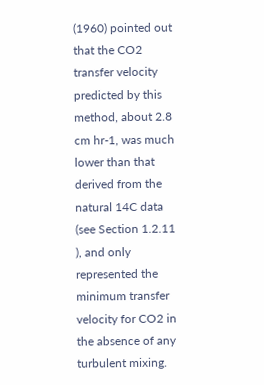(1960) pointed out that the CO2 transfer velocity predicted by this method, about 2.8 cm hr-1, was much lower than that derived from the natural 14C data (see Section 1.2.11 ), and only represented the minimum transfer velocity for CO2 in the absence of any turbulent mixing.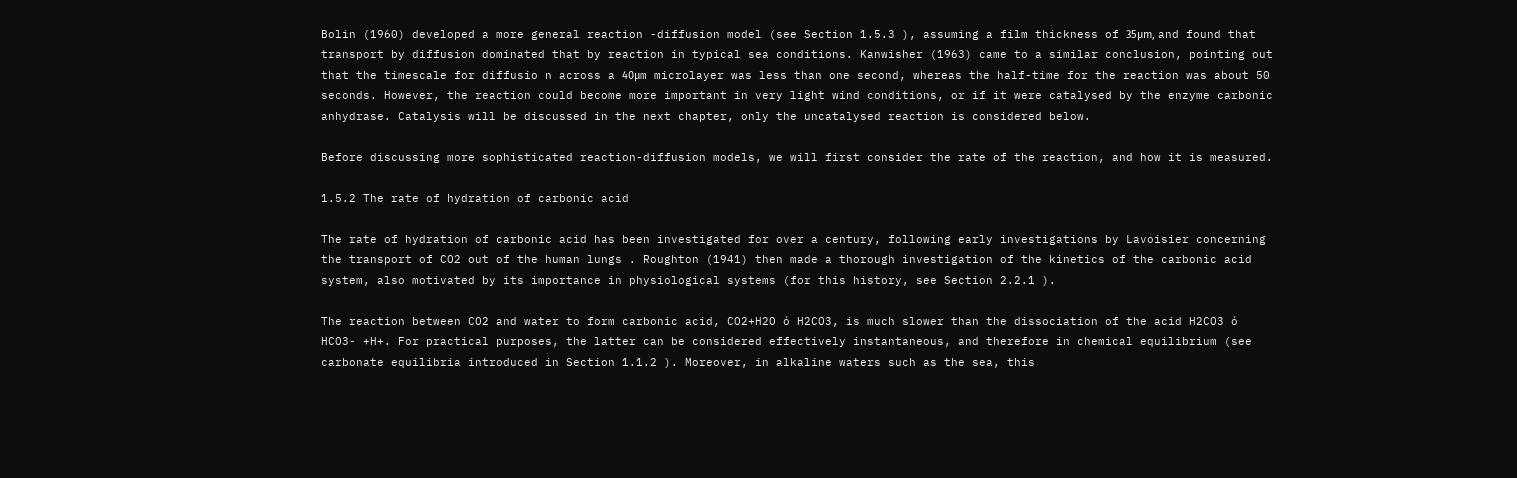Bolin (1960) developed a more general reaction -diffusion model (see Section 1.5.3 ), assuming a film thickness of 35μm, and found that transport by diffusion dominated that by reaction in typical sea conditions. Kanwisher (1963) came to a similar conclusion, pointing out that the timescale for diffusio n across a 40μm microlayer was less than one second, whereas the half-time for the reaction was about 50 seconds. However, the reaction could become more important in very light wind conditions, or if it were catalysed by the enzyme carbonic anhydrase. Catalysis will be discussed in the next chapter, only the uncatalysed reaction is considered below.

Before discussing more sophisticated reaction-diffusion models, we will first consider the rate of the reaction, and how it is measured.

1.5.2 The rate of hydration of carbonic acid

The rate of hydration of carbonic acid has been investigated for over a century, following early investigations by Lavoisier concerning the transport of CO2 out of the human lungs . Roughton (1941) then made a thorough investigation of the kinetics of the carbonic acid system, also motivated by its importance in physiological systems (for this history, see Section 2.2.1 ).

The reaction between CO2 and water to form carbonic acid, CO2+H2O ó H2CO3, is much slower than the dissociation of the acid H2CO3 ó HCO3- +H+. For practical purposes, the latter can be considered effectively instantaneous, and therefore in chemical equilibrium (see carbonate equilibria introduced in Section 1.1.2 ). Moreover, in alkaline waters such as the sea, this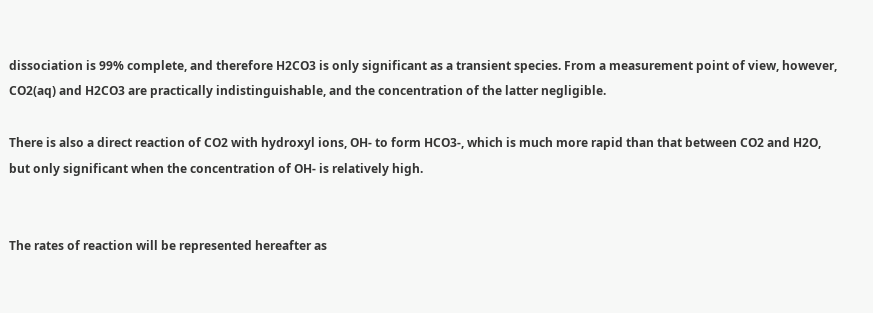dissociation is 99% complete, and therefore H2CO3 is only significant as a transient species. From a measurement point of view, however, CO2(aq) and H2CO3 are practically indistinguishable, and the concentration of the latter negligible.

There is also a direct reaction of CO2 with hydroxyl ions, OH- to form HCO3-, which is much more rapid than that between CO2 and H2O, but only significant when the concentration of OH- is relatively high.


The rates of reaction will be represented hereafter as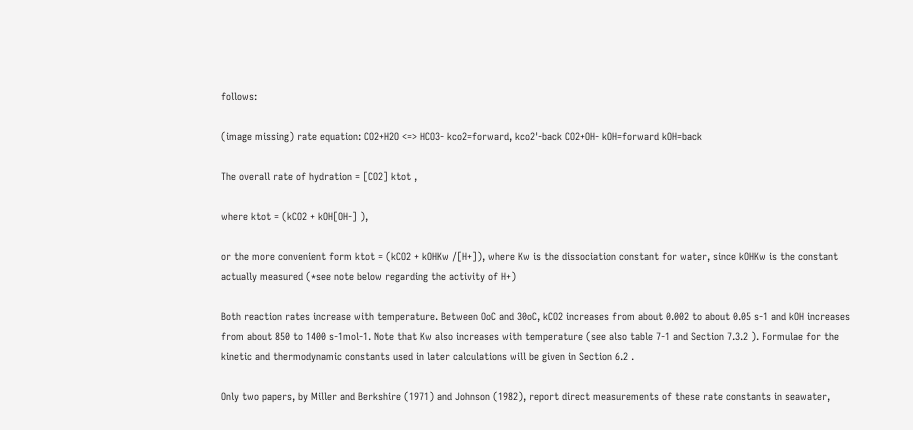follows:

(image missing) rate equation: CO2+H2O <=> HCO3- kco2=forward, kco2'-back CO2+OH- kOH=forward kOH=back

The overall rate of hydration = [CO2] ktot ,

where ktot = (kCO2 + kOH[OH-] ),

or the more convenient form ktot = (kCO2 + kOHKw /[H+]), where Kw is the dissociation constant for water, since kOHKw is the constant actually measured (*see note below regarding the activity of H+)

Both reaction rates increase with temperature. Between OoC and 30oC, kCO2 increases from about 0.002 to about 0.05 s-1 and kOH increases from about 850 to 1400 s-1mol-1. Note that Kw also increases with temperature (see also table 7-1 and Section 7.3.2 ). Formulae for the kinetic and thermodynamic constants used in later calculations will be given in Section 6.2 .

Only two papers, by Miller and Berkshire (1971) and Johnson (1982), report direct measurements of these rate constants in seawater,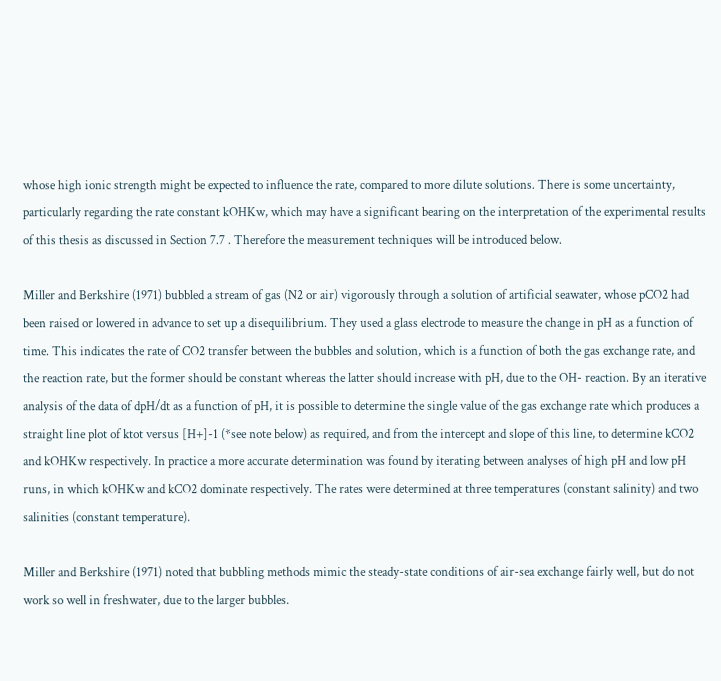whose high ionic strength might be expected to influence the rate, compared to more dilute solutions. There is some uncertainty, particularly regarding the rate constant kOHKw, which may have a significant bearing on the interpretation of the experimental results of this thesis as discussed in Section 7.7 . Therefore the measurement techniques will be introduced below.

Miller and Berkshire (1971) bubbled a stream of gas (N2 or air) vigorously through a solution of artificial seawater, whose pCO2 had been raised or lowered in advance to set up a disequilibrium. They used a glass electrode to measure the change in pH as a function of time. This indicates the rate of CO2 transfer between the bubbles and solution, which is a function of both the gas exchange rate, and the reaction rate, but the former should be constant whereas the latter should increase with pH, due to the OH- reaction. By an iterative analysis of the data of dpH/dt as a function of pH, it is possible to determine the single value of the gas exchange rate which produces a straight line plot of ktot versus [H+]-1 (*see note below) as required, and from the intercept and slope of this line, to determine kCO2 and kOHKw respectively. In practice a more accurate determination was found by iterating between analyses of high pH and low pH runs, in which kOHKw and kCO2 dominate respectively. The rates were determined at three temperatures (constant salinity) and two salinities (constant temperature).

Miller and Berkshire (1971) noted that bubbling methods mimic the steady-state conditions of air-sea exchange fairly well, but do not work so well in freshwater, due to the larger bubbles.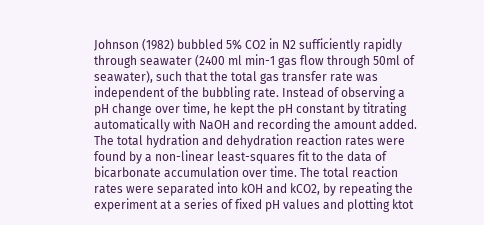Johnson (1982) bubbled 5% CO2 in N2 sufficiently rapidly through seawater (2400 ml min-1 gas flow through 50ml of seawater), such that the total gas transfer rate was independent of the bubbling rate. Instead of observing a pH change over time, he kept the pH constant by titrating automatically with NaOH and recording the amount added. The total hydration and dehydration reaction rates were found by a non-linear least-squares fit to the data of bicarbonate accumulation over time. The total reaction rates were separated into kOH and kCO2, by repeating the experiment at a series of fixed pH values and plotting ktot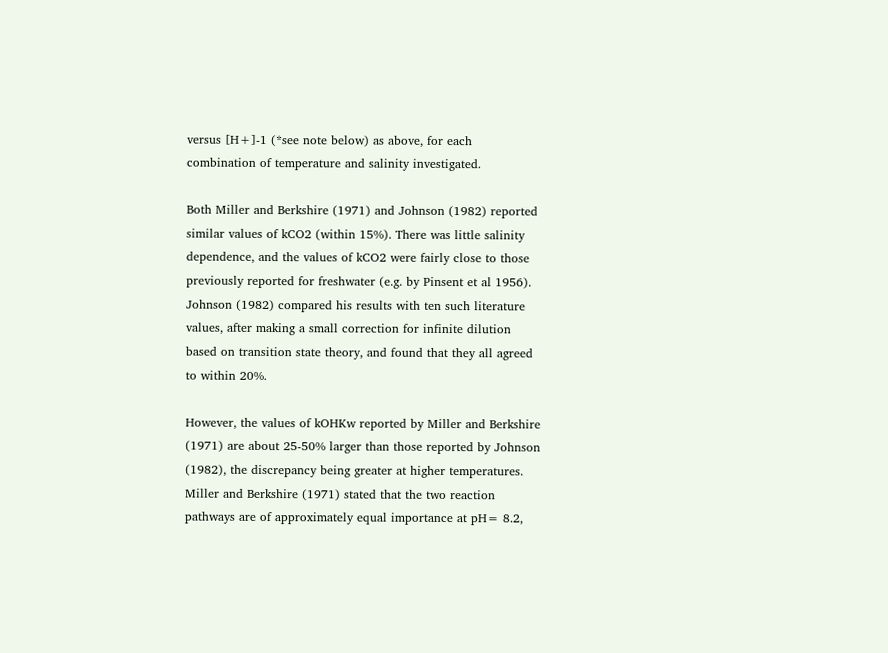versus [H+]-1 (*see note below) as above, for each combination of temperature and salinity investigated.

Both Miller and Berkshire (1971) and Johnson (1982) reported similar values of kCO2 (within 15%). There was little salinity dependence, and the values of kCO2 were fairly close to those previously reported for freshwater (e.g. by Pinsent et al 1956). Johnson (1982) compared his results with ten such literature values, after making a small correction for infinite dilution based on transition state theory, and found that they all agreed to within 20%.

However, the values of kOHKw reported by Miller and Berkshire (1971) are about 25-50% larger than those reported by Johnson (1982), the discrepancy being greater at higher temperatures. Miller and Berkshire (1971) stated that the two reaction pathways are of approximately equal importance at pH= 8.2,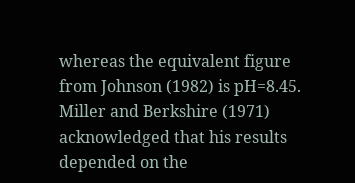whereas the equivalent figure from Johnson (1982) is pH=8.45. Miller and Berkshire (1971) acknowledged that his results depended on the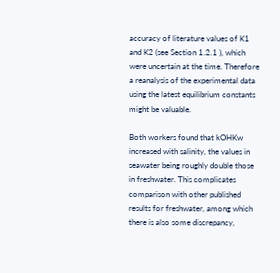accuracy of literature values of K1 and K2 (see Section 1.2.1 ), which were uncertain at the time. Therefore a reanalysis of the experimental data using the latest equilibrium constants might be valuable.

Both workers found that kOHKw increased with salinity, the values in seawater being roughly double those in freshwater. This complicates comparison with other published results for freshwater, among which there is also some discrepancy,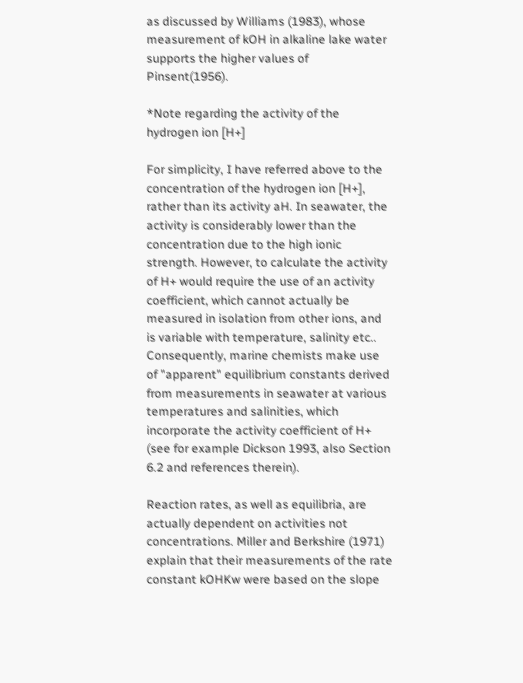as discussed by Williams (1983), whose measurement of kOH in alkaline lake water supports the higher values of Pinsent(1956).

*Note regarding the activity of the hydrogen ion [H+]

For simplicity, I have referred above to the concentration of the hydrogen ion [H+], rather than its activity aH. In seawater, the activity is considerably lower than the concentration due to the high ionic strength. However, to calculate the activity of H+ would require the use of an activity coefficient, which cannot actually be measured in isolation from other ions, and is variable with temperature, salinity etc.. Consequently, marine chemists make use of "apparent" equilibrium constants derived from measurements in seawater at various temperatures and salinities, which incorporate the activity coefficient of H+ (see for example Dickson 1993, also Section 6.2 and references therein).

Reaction rates, as well as equilibria, are actually dependent on activities not concentrations. Miller and Berkshire (1971) explain that their measurements of the rate constant kOHKw were based on the slope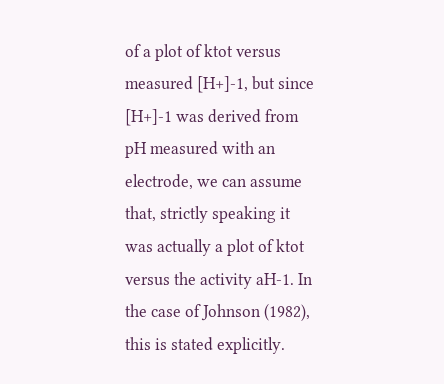of a plot of ktot versus measured [H+]-1, but since [H+]-1 was derived from pH measured with an electrode, we can assume that, strictly speaking it was actually a plot of ktot versus the activity aH-1. In the case of Johnson (1982), this is stated explicitly.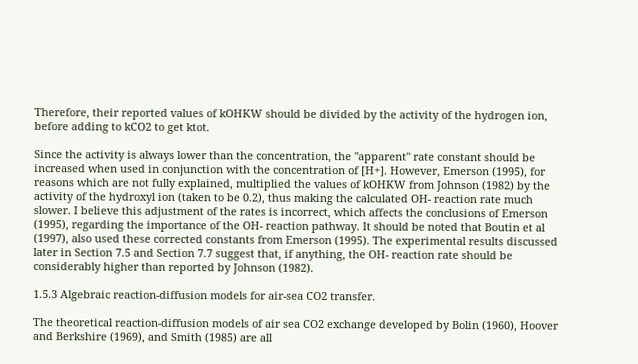Therefore, their reported values of kOHKW should be divided by the activity of the hydrogen ion, before adding to kCO2 to get ktot.

Since the activity is always lower than the concentration, the "apparent" rate constant should be increased when used in conjunction with the concentration of [H+]. However, Emerson (1995), for reasons which are not fully explained, multiplied the values of kOHKW from Johnson (1982) by the activity of the hydroxyl ion (taken to be 0.2), thus making the calculated OH- reaction rate much slower. I believe this adjustment of the rates is incorrect, which affects the conclusions of Emerson (1995), regarding the importance of the OH- reaction pathway. It should be noted that Boutin et al (1997), also used these corrected constants from Emerson (1995). The experimental results discussed later in Section 7.5 and Section 7.7 suggest that, if anything, the OH- reaction rate should be considerably higher than reported by Johnson (1982).

1.5.3 Algebraic reaction-diffusion models for air-sea CO2 transfer.

The theoretical reaction-diffusion models of air sea CO2 exchange developed by Bolin (1960), Hoover and Berkshire (1969), and Smith (1985) are all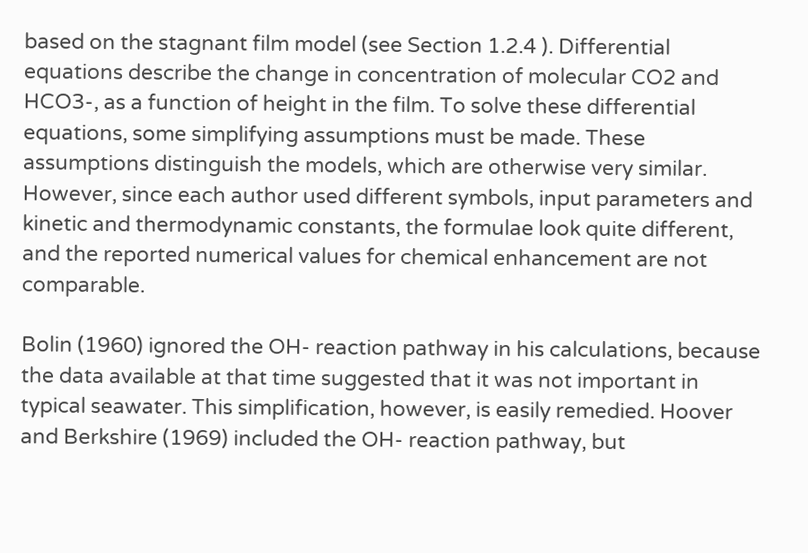based on the stagnant film model (see Section 1.2.4 ). Differential equations describe the change in concentration of molecular CO2 and HCO3-, as a function of height in the film. To solve these differential equations, some simplifying assumptions must be made. These assumptions distinguish the models, which are otherwise very similar. However, since each author used different symbols, input parameters and kinetic and thermodynamic constants, the formulae look quite different, and the reported numerical values for chemical enhancement are not comparable.

Bolin (1960) ignored the OH- reaction pathway in his calculations, because the data available at that time suggested that it was not important in typical seawater. This simplification, however, is easily remedied. Hoover and Berkshire (1969) included the OH- reaction pathway, but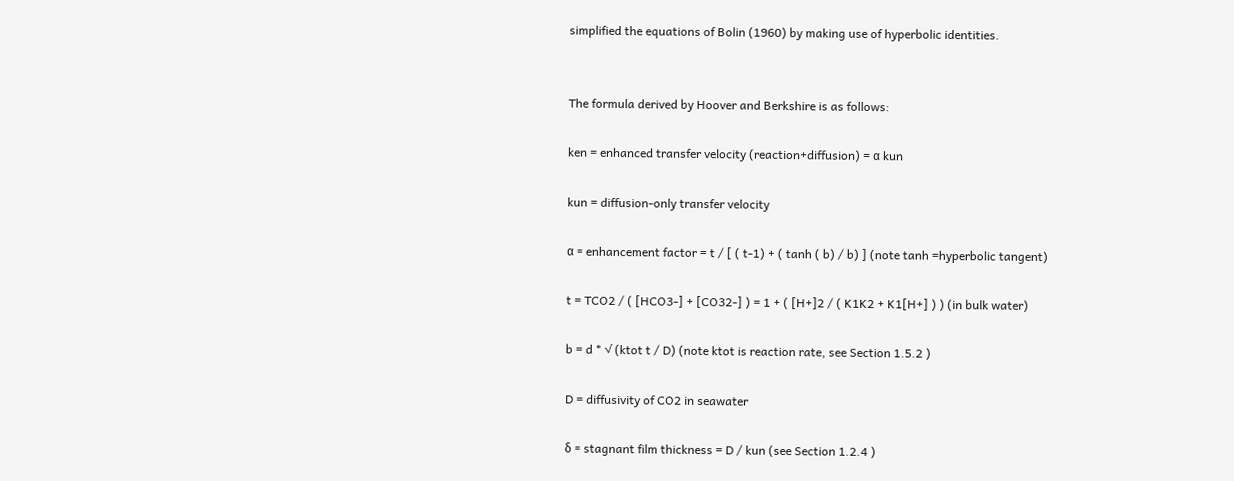simplified the equations of Bolin (1960) by making use of hyperbolic identities.


The formula derived by Hoover and Berkshire is as follows:

ken = enhanced transfer velocity (reaction+diffusion) = α kun

kun = diffusion-only transfer velocity

α = enhancement factor = t / [ ( t-1) + ( tanh ( b) / b) ] (note tanh =hyperbolic tangent)

t = TCO2 / ( [HCO3-] + [CO32-] ) = 1 + ( [H+]2 / ( K1K2 + K1[H+] ) ) (in bulk water)

b = d * √ (ktot t / D) (note ktot is reaction rate, see Section 1.5.2 )

D = diffusivity of CO2 in seawater

δ = stagnant film thickness = D / kun (see Section 1.2.4 )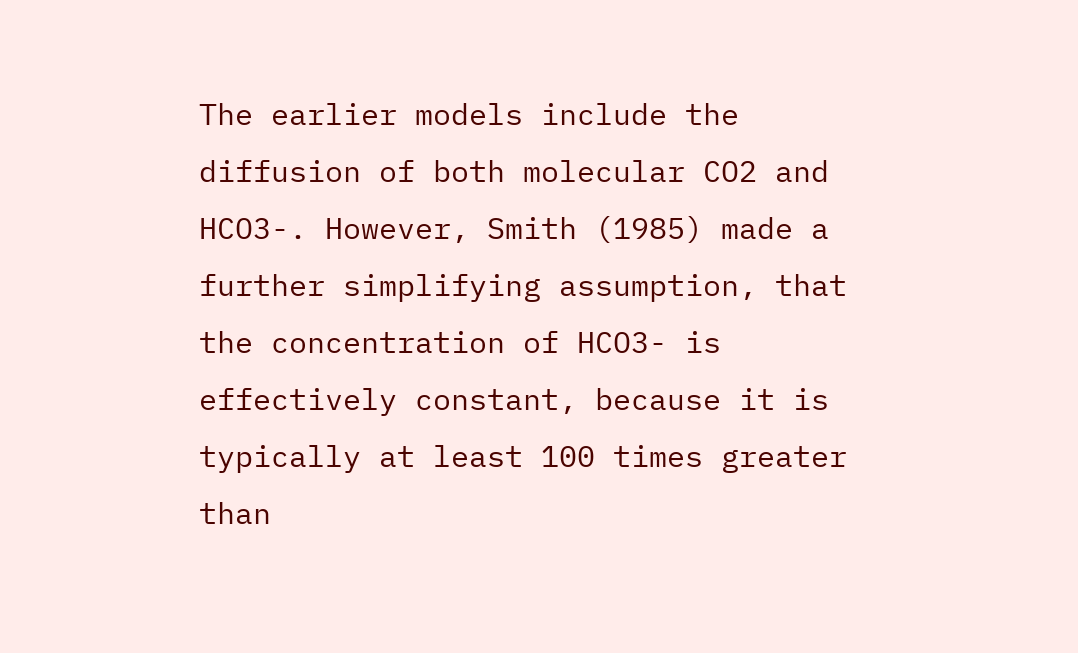The earlier models include the diffusion of both molecular CO2 and HCO3-. However, Smith (1985) made a further simplifying assumption, that the concentration of HCO3- is effectively constant, because it is typically at least 100 times greater than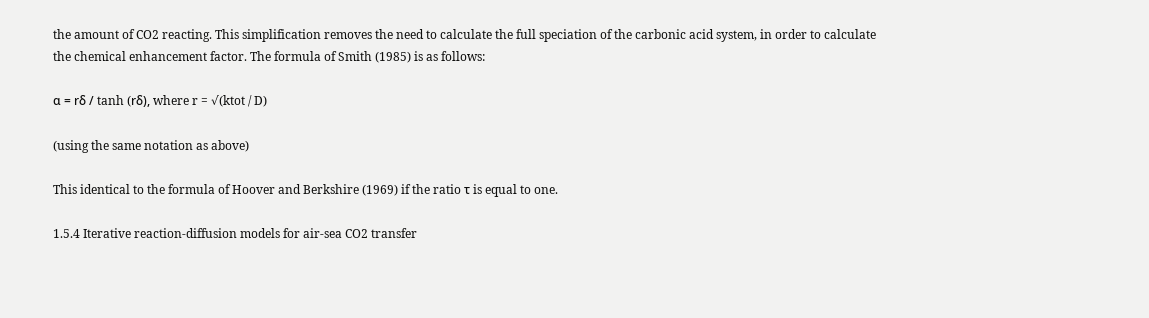the amount of CO2 reacting. This simplification removes the need to calculate the full speciation of the carbonic acid system, in order to calculate the chemical enhancement factor. The formula of Smith (1985) is as follows:

α = rδ / tanh (rδ), where r = √(ktot / D)

(using the same notation as above)

This identical to the formula of Hoover and Berkshire (1969) if the ratio τ is equal to one.

1.5.4 Iterative reaction-diffusion models for air-sea CO2 transfer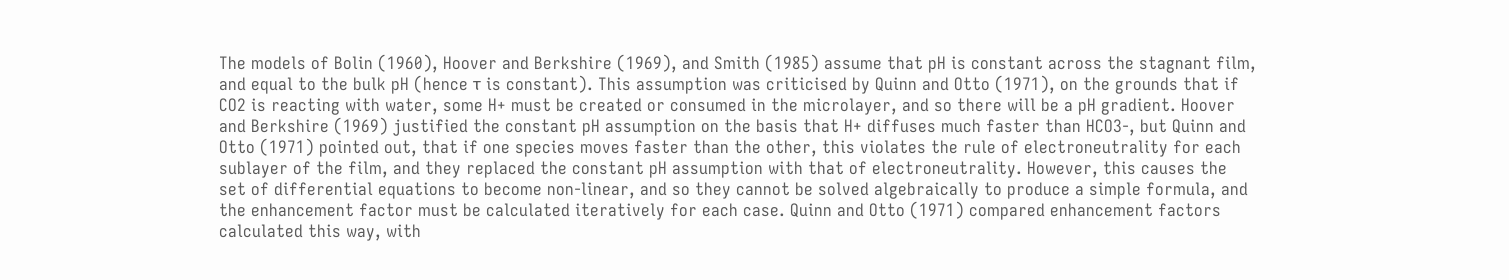The models of Bolin (1960), Hoover and Berkshire (1969), and Smith (1985) assume that pH is constant across the stagnant film, and equal to the bulk pH (hence τ is constant). This assumption was criticised by Quinn and Otto (1971), on the grounds that if CO2 is reacting with water, some H+ must be created or consumed in the microlayer, and so there will be a pH gradient. Hoover and Berkshire (1969) justified the constant pH assumption on the basis that H+ diffuses much faster than HCO3-, but Quinn and Otto (1971) pointed out, that if one species moves faster than the other, this violates the rule of electroneutrality for each sublayer of the film, and they replaced the constant pH assumption with that of electroneutrality. However, this causes the set of differential equations to become non-linear, and so they cannot be solved algebraically to produce a simple formula, and the enhancement factor must be calculated iteratively for each case. Quinn and Otto (1971) compared enhancement factors calculated this way, with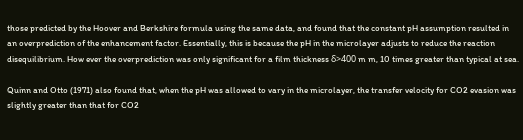those predicted by the Hoover and Berkshire formula using the same data, and found that the constant pH assumption resulted in an overprediction of the enhancement factor. Essentially, this is because the pH in the microlayer adjusts to reduce the reaction disequilibrium. How ever the overprediction was only significant for a film thickness δ>400 m m, 10 times greater than typical at sea.

Quinn and Otto (1971) also found that, when the pH was allowed to vary in the microlayer, the transfer velocity for CO2 evasion was slightly greater than that for CO2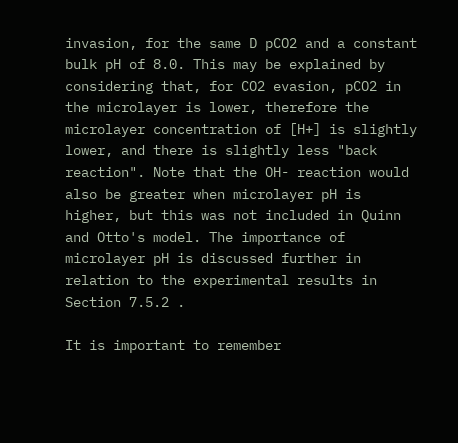invasion, for the same D pCO2 and a constant bulk pH of 8.0. This may be explained by considering that, for CO2 evasion, pCO2 in the microlayer is lower, therefore the microlayer concentration of [H+] is slightly lower, and there is slightly less "back reaction". Note that the OH- reaction would also be greater when microlayer pH is higher, but this was not included in Quinn and Otto's model. The importance of microlayer pH is discussed further in relation to the experimental results in Section 7.5.2 .

It is important to remember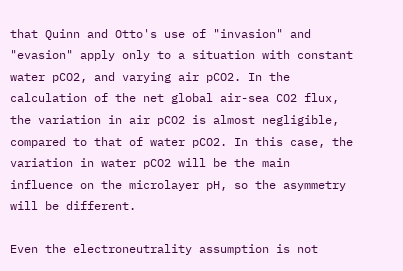that Quinn and Otto's use of "invasion" and "evasion" apply only to a situation with constant water pCO2, and varying air pCO2. In the calculation of the net global air-sea CO2 flux, the variation in air pCO2 is almost negligible, compared to that of water pCO2. In this case, the variation in water pCO2 will be the main influence on the microlayer pH, so the asymmetry will be different.

Even the electroneutrality assumption is not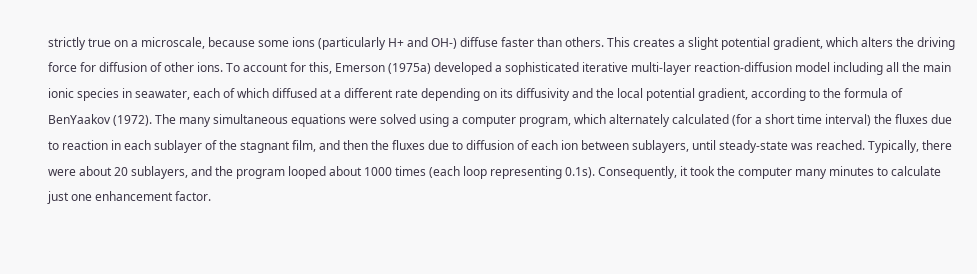strictly true on a microscale, because some ions (particularly H+ and OH-) diffuse faster than others. This creates a slight potential gradient, which alters the driving force for diffusion of other ions. To account for this, Emerson (1975a) developed a sophisticated iterative multi-layer reaction-diffusion model including all the main ionic species in seawater, each of which diffused at a different rate depending on its diffusivity and the local potential gradient, according to the formula of BenYaakov (1972). The many simultaneous equations were solved using a computer program, which alternately calculated (for a short time interval) the fluxes due to reaction in each sublayer of the stagnant film, and then the fluxes due to diffusion of each ion between sublayers, until steady-state was reached. Typically, there were about 20 sublayers, and the program looped about 1000 times (each loop representing 0.1s). Consequently, it took the computer many minutes to calculate just one enhancement factor.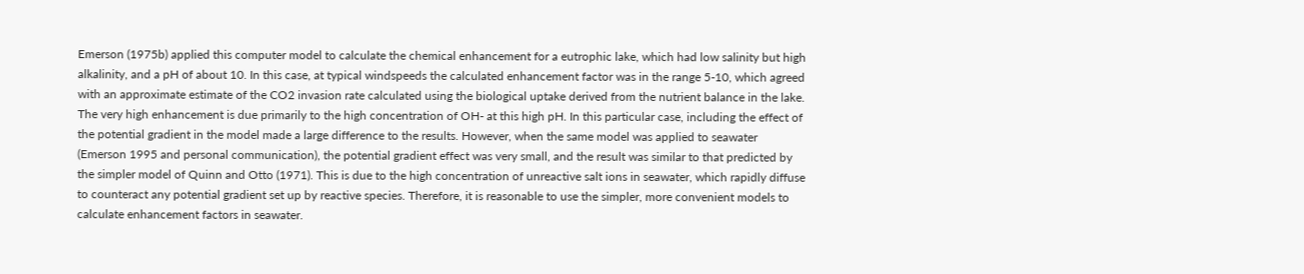Emerson (1975b) applied this computer model to calculate the chemical enhancement for a eutrophic lake, which had low salinity but high alkalinity, and a pH of about 10. In this case, at typical windspeeds the calculated enhancement factor was in the range 5-10, which agreed with an approximate estimate of the CO2 invasion rate calculated using the biological uptake derived from the nutrient balance in the lake. The very high enhancement is due primarily to the high concentration of OH- at this high pH. In this particular case, including the effect of the potential gradient in the model made a large difference to the results. However, when the same model was applied to seawater (Emerson 1995 and personal communication), the potential gradient effect was very small, and the result was similar to that predicted by the simpler model of Quinn and Otto (1971). This is due to the high concentration of unreactive salt ions in seawater, which rapidly diffuse to counteract any potential gradient set up by reactive species. Therefore, it is reasonable to use the simpler, more convenient models to calculate enhancement factors in seawater.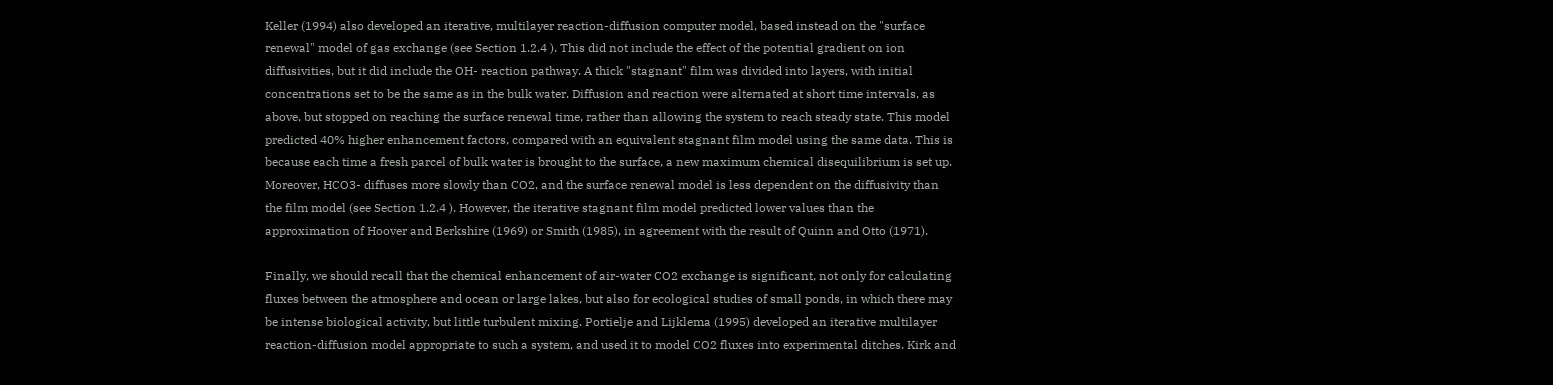Keller (1994) also developed an iterative, multilayer reaction-diffusion computer model, based instead on the "surface renewal" model of gas exchange (see Section 1.2.4 ). This did not include the effect of the potential gradient on ion diffusivities, but it did include the OH- reaction pathway. A thick "stagnant" film was divided into layers, with initial concentrations set to be the same as in the bulk water. Diffusion and reaction were alternated at short time intervals, as above, but stopped on reaching the surface renewal time, rather than allowing the system to reach steady state. This model predicted 40% higher enhancement factors, compared with an equivalent stagnant film model using the same data. This is because each time a fresh parcel of bulk water is brought to the surface, a new maximum chemical disequilibrium is set up. Moreover, HCO3- diffuses more slowly than CO2, and the surface renewal model is less dependent on the diffusivity than the film model (see Section 1.2.4 ). However, the iterative stagnant film model predicted lower values than the approximation of Hoover and Berkshire (1969) or Smith (1985), in agreement with the result of Quinn and Otto (1971).

Finally, we should recall that the chemical enhancement of air-water CO2 exchange is significant, not only for calculating fluxes between the atmosphere and ocean or large lakes, but also for ecological studies of small ponds, in which there may be intense biological activity, but little turbulent mixing. Portielje and Lijklema (1995) developed an iterative multilayer reaction-diffusion model appropriate to such a system, and used it to model CO2 fluxes into experimental ditches. Kirk and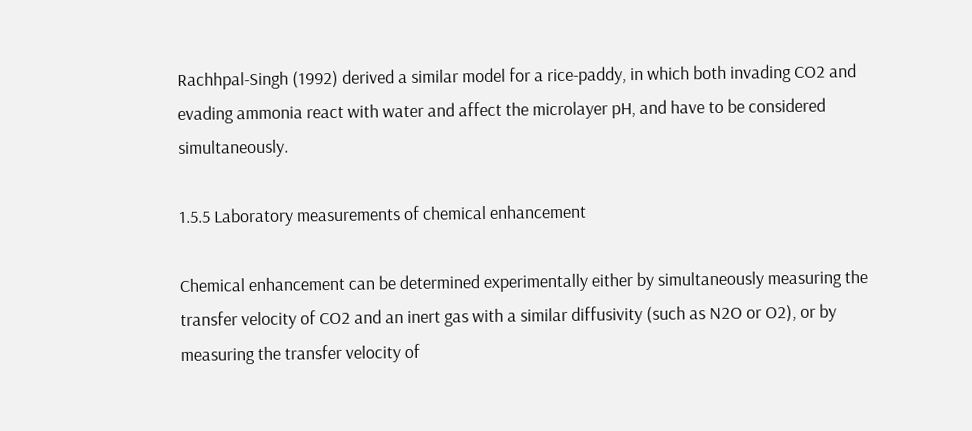Rachhpal-Singh (1992) derived a similar model for a rice-paddy, in which both invading CO2 and evading ammonia react with water and affect the microlayer pH, and have to be considered simultaneously.

1.5.5 Laboratory measurements of chemical enhancement

Chemical enhancement can be determined experimentally either by simultaneously measuring the transfer velocity of CO2 and an inert gas with a similar diffusivity (such as N2O or O2), or by measuring the transfer velocity of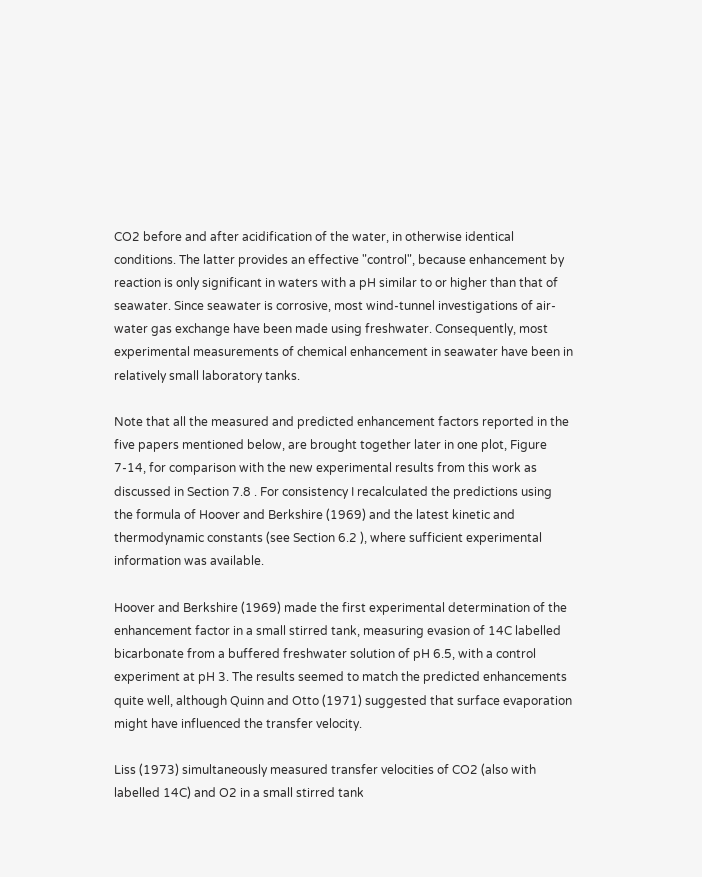CO2 before and after acidification of the water, in otherwise identical conditions. The latter provides an effective "control", because enhancement by reaction is only significant in waters with a pH similar to or higher than that of seawater. Since seawater is corrosive, most wind-tunnel investigations of air-water gas exchange have been made using freshwater. Consequently, most experimental measurements of chemical enhancement in seawater have been in relatively small laboratory tanks.

Note that all the measured and predicted enhancement factors reported in the five papers mentioned below, are brought together later in one plot, Figure 7-14, for comparison with the new experimental results from this work as discussed in Section 7.8 . For consistency I recalculated the predictions using the formula of Hoover and Berkshire (1969) and the latest kinetic and thermodynamic constants (see Section 6.2 ), where sufficient experimental information was available.

Hoover and Berkshire (1969) made the first experimental determination of the enhancement factor in a small stirred tank, measuring evasion of 14C labelled bicarbonate from a buffered freshwater solution of pH 6.5, with a control experiment at pH 3. The results seemed to match the predicted enhancements quite well, although Quinn and Otto (1971) suggested that surface evaporation might have influenced the transfer velocity.

Liss (1973) simultaneously measured transfer velocities of CO2 (also with labelled 14C) and O2 in a small stirred tank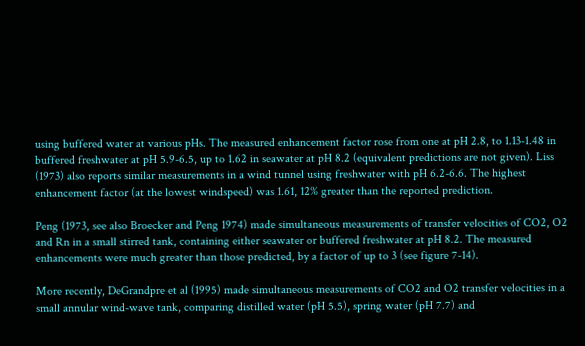using buffered water at various pHs. The measured enhancement factor rose from one at pH 2.8, to 1.13-1.48 in buffered freshwater at pH 5.9-6.5, up to 1.62 in seawater at pH 8.2 (equivalent predictions are not given). Liss (1973) also reports similar measurements in a wind tunnel using freshwater with pH 6.2-6.6. The highest enhancement factor (at the lowest windspeed) was 1.61, 12% greater than the reported prediction.

Peng (1973, see also Broecker and Peng 1974) made simultaneous measurements of transfer velocities of CO2, O2 and Rn in a small stirred tank, containing either seawater or buffered freshwater at pH 8.2. The measured enhancements were much greater than those predicted, by a factor of up to 3 (see figure 7-14).

More recently, DeGrandpre et al (1995) made simultaneous measurements of CO2 and O2 transfer velocities in a small annular wind-wave tank, comparing distilled water (pH 5.5), spring water (pH 7.7) and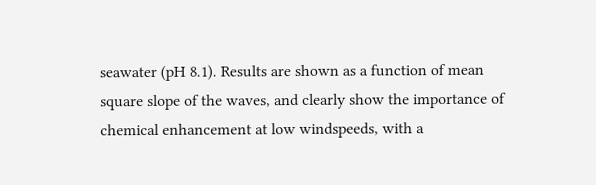seawater (pH 8.1). Results are shown as a function of mean square slope of the waves, and clearly show the importance of chemical enhancement at low windspeeds, with a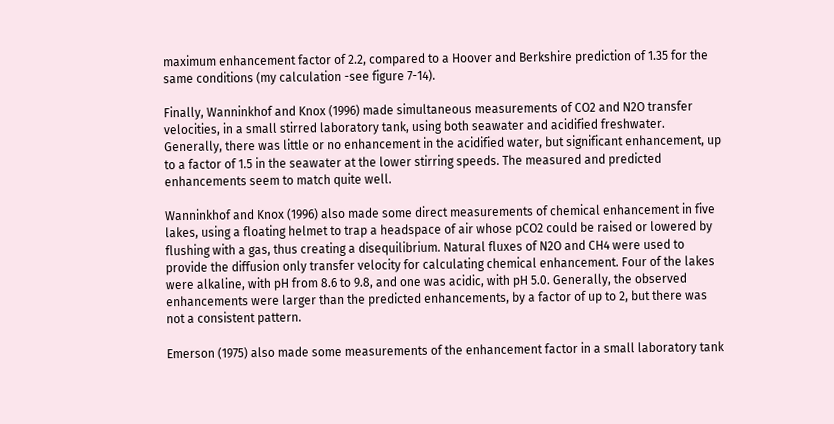maximum enhancement factor of 2.2, compared to a Hoover and Berkshire prediction of 1.35 for the same conditions (my calculation -see figure 7-14).

Finally, Wanninkhof and Knox (1996) made simultaneous measurements of CO2 and N2O transfer velocities, in a small stirred laboratory tank, using both seawater and acidified freshwater. Generally, there was little or no enhancement in the acidified water, but significant enhancement, up to a factor of 1.5 in the seawater at the lower stirring speeds. The measured and predicted enhancements seem to match quite well.

Wanninkhof and Knox (1996) also made some direct measurements of chemical enhancement in five lakes, using a floating helmet to trap a headspace of air whose pCO2 could be raised or lowered by flushing with a gas, thus creating a disequilibrium. Natural fluxes of N2O and CH4 were used to provide the diffusion only transfer velocity for calculating chemical enhancement. Four of the lakes were alkaline, with pH from 8.6 to 9.8, and one was acidic, with pH 5.0. Generally, the observed enhancements were larger than the predicted enhancements, by a factor of up to 2, but there was not a consistent pattern.

Emerson (1975) also made some measurements of the enhancement factor in a small laboratory tank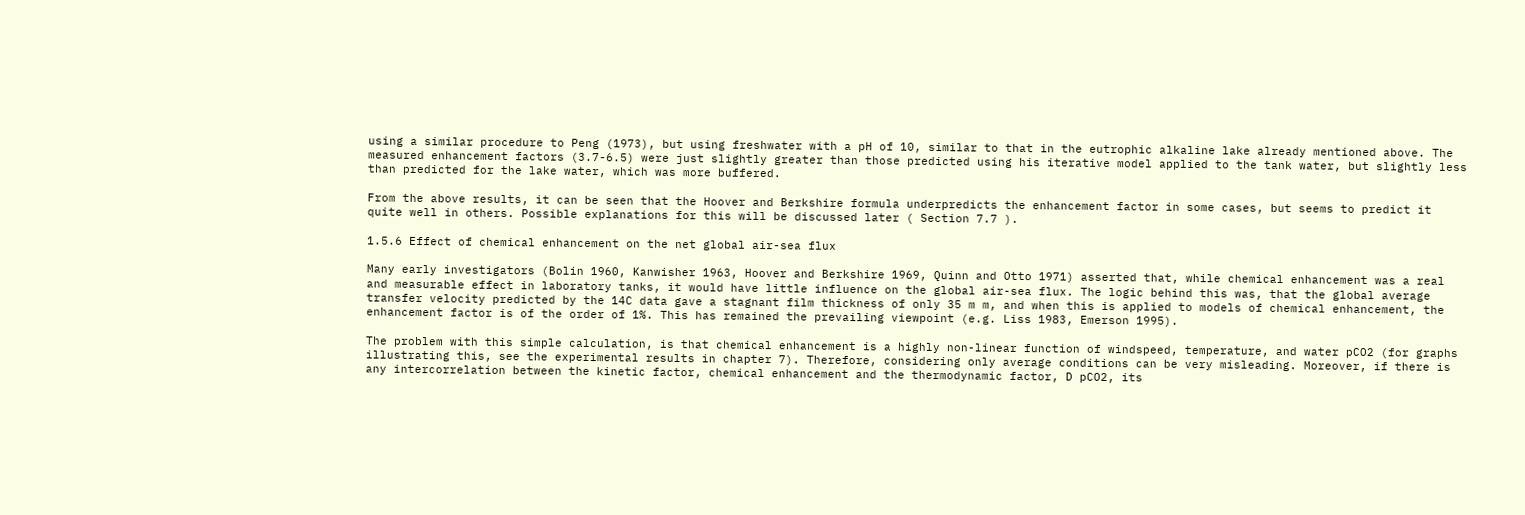using a similar procedure to Peng (1973), but using freshwater with a pH of 10, similar to that in the eutrophic alkaline lake already mentioned above. The measured enhancement factors (3.7-6.5) were just slightly greater than those predicted using his iterative model applied to the tank water, but slightly less than predicted for the lake water, which was more buffered.

From the above results, it can be seen that the Hoover and Berkshire formula underpredicts the enhancement factor in some cases, but seems to predict it quite well in others. Possible explanations for this will be discussed later ( Section 7.7 ).

1.5.6 Effect of chemical enhancement on the net global air-sea flux

Many early investigators (Bolin 1960, Kanwisher 1963, Hoover and Berkshire 1969, Quinn and Otto 1971) asserted that, while chemical enhancement was a real and measurable effect in laboratory tanks, it would have little influence on the global air-sea flux. The logic behind this was, that the global average transfer velocity predicted by the 14C data gave a stagnant film thickness of only 35 m m, and when this is applied to models of chemical enhancement, the enhancement factor is of the order of 1%. This has remained the prevailing viewpoint (e.g. Liss 1983, Emerson 1995).

The problem with this simple calculation, is that chemical enhancement is a highly non-linear function of windspeed, temperature, and water pCO2 (for graphs illustrating this, see the experimental results in chapter 7). Therefore, considering only average conditions can be very misleading. Moreover, if there is any intercorrelation between the kinetic factor, chemical enhancement and the thermodynamic factor, D pCO2, its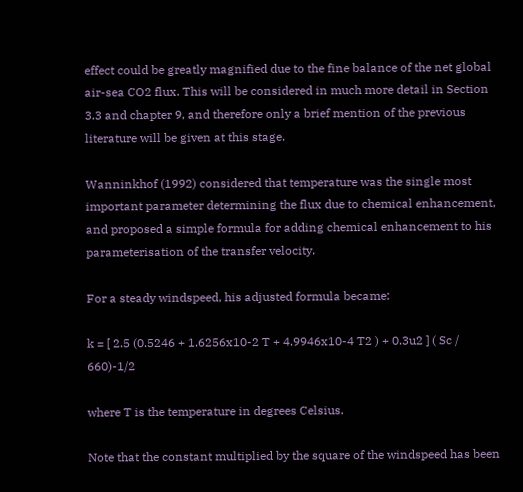effect could be greatly magnified due to the fine balance of the net global air-sea CO2 flux. This will be considered in much more detail in Section 3.3 and chapter 9, and therefore only a brief mention of the previous literature will be given at this stage.

Wanninkhof (1992) considered that temperature was the single most important parameter determining the flux due to chemical enhancement, and proposed a simple formula for adding chemical enhancement to his parameterisation of the transfer velocity.

For a steady windspeed, his adjusted formula became:

k = [ 2.5 (0.5246 + 1.6256x10-2 T + 4.9946x10-4 T2 ) + 0.3u2 ] ( Sc / 660)-1/2

where T is the temperature in degrees Celsius.

Note that the constant multiplied by the square of the windspeed has been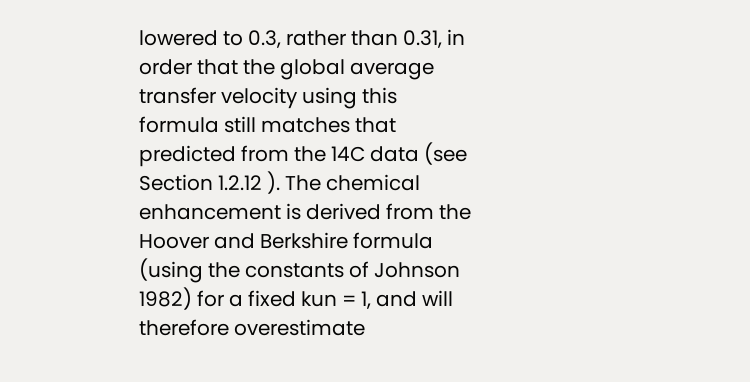lowered to 0.3, rather than 0.31, in order that the global average transfer velocity using this formula still matches that predicted from the 14C data (see Section 1.2.12 ). The chemical enhancement is derived from the Hoover and Berkshire formula (using the constants of Johnson 1982) for a fixed kun = 1, and will therefore overestimate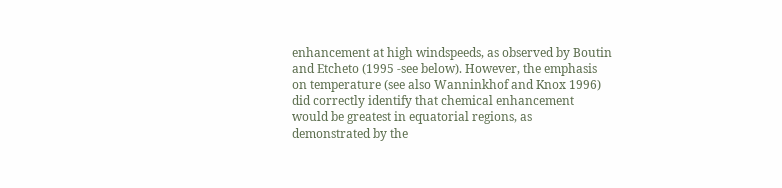enhancement at high windspeeds, as observed by Boutin and Etcheto (1995 -see below). However, the emphasis on temperature (see also Wanninkhof and Knox 1996) did correctly identify that chemical enhancement would be greatest in equatorial regions, as demonstrated by the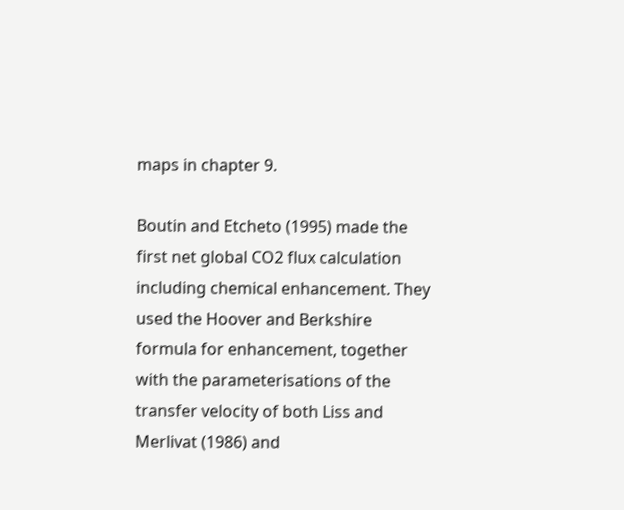maps in chapter 9.

Boutin and Etcheto (1995) made the first net global CO2 flux calculation including chemical enhancement. They used the Hoover and Berkshire formula for enhancement, together with the parameterisations of the transfer velocity of both Liss and Merlivat (1986) and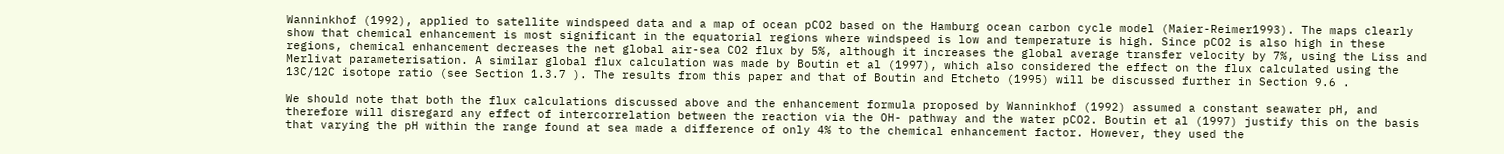Wanninkhof (1992), applied to satellite windspeed data and a map of ocean pCO2 based on the Hamburg ocean carbon cycle model (Maier-Reimer1993). The maps clearly show that chemical enhancement is most significant in the equatorial regions where windspeed is low and temperature is high. Since pCO2 is also high in these regions, chemical enhancement decreases the net global air-sea CO2 flux by 5%, although it increases the global average transfer velocity by 7%, using the Liss and Merlivat parameterisation. A similar global flux calculation was made by Boutin et al (1997), which also considered the effect on the flux calculated using the 13C/12C isotope ratio (see Section 1.3.7 ). The results from this paper and that of Boutin and Etcheto (1995) will be discussed further in Section 9.6 .

We should note that both the flux calculations discussed above and the enhancement formula proposed by Wanninkhof (1992) assumed a constant seawater pH, and therefore will disregard any effect of intercorrelation between the reaction via the OH- pathway and the water pCO2. Boutin et al (1997) justify this on the basis that varying the pH within the range found at sea made a difference of only 4% to the chemical enhancement factor. However, they used the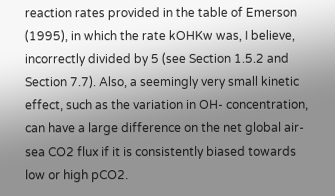reaction rates provided in the table of Emerson (1995), in which the rate kOHKw was, I believe, incorrectly divided by 5 (see Section 1.5.2 and Section 7.7). Also, a seemingly very small kinetic effect, such as the variation in OH- concentration, can have a large difference on the net global air-sea CO2 flux if it is consistently biased towards low or high pCO2.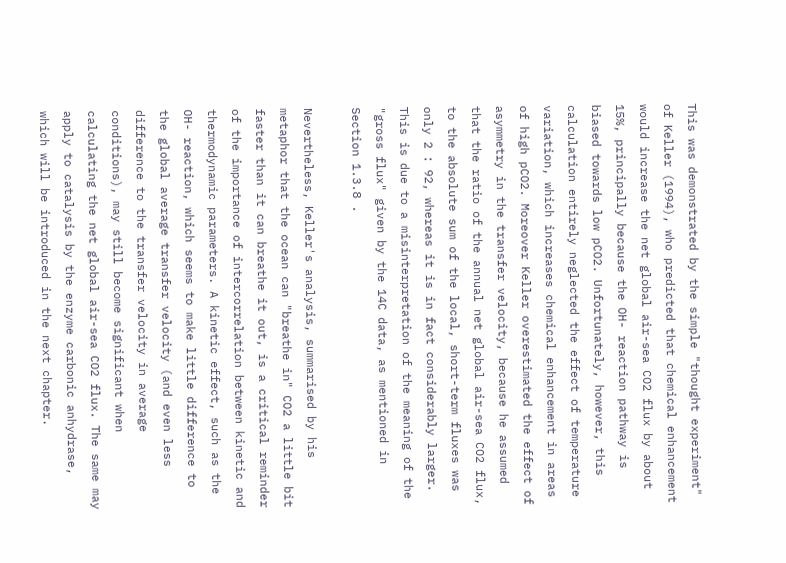This was demonstrated by the simple "thought experiment" of Keller (1994), who predicted that chemical enhancement would increase the net global air-sea CO2 flux by about 15%, principally because the OH- reaction pathway is biased towards low pCO2. Unfortunately, however, this calculation entirely neglected the effect of temperature variation, which increases chemical enhancement in areas of high pCO2. Moreover Keller overestimated the effect of asymmetry in the transfer velocity, because he assumed that the ratio of the annual net global air-sea CO2 flux, to the absolute sum of the local, short-term fluxes was only 2 : 92, whereas it is in fact considerably larger. This is due to a misinterpretation of the meaning of the "gross flux" given by the 14C data, as mentioned in Section 1.3.8 .

Nevertheless, Keller's analysis, summarised by his metaphor that the ocean can "breathe in" CO2 a little bit faster than it can breathe it out, is a critical reminder of the importance of intercorrelation between kinetic and thermodynamic parameters. A kinetic effect, such as the OH- reaction, which seems to make little difference to the global average transfer velocity (and even less difference to the transfer velocity in average conditions), may still become significant when calculating the net global air-sea CO2 flux. The same may apply to catalysis by the enzyme carbonic anhydrase, which will be introduced in the next chapter.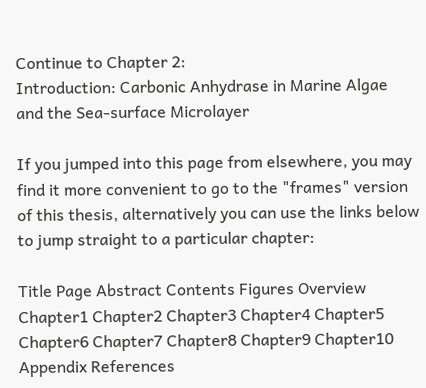Continue to Chapter 2:
Introduction: Carbonic Anhydrase in Marine Algae and the Sea-surface Microlayer

If you jumped into this page from elsewhere, you may find it more convenient to go to the "frames" version of this thesis, alternatively you can use the links below to jump straight to a particular chapter:

Title Page Abstract Contents Figures Overview Chapter1 Chapter2 Chapter3 Chapter4 Chapter5 Chapter6 Chapter7 Chapter8 Chapter9 Chapter10 Appendix References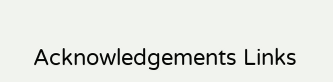Acknowledgements Links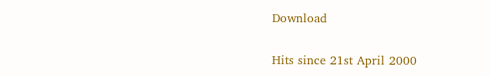Download

Hits since 21st April 2000